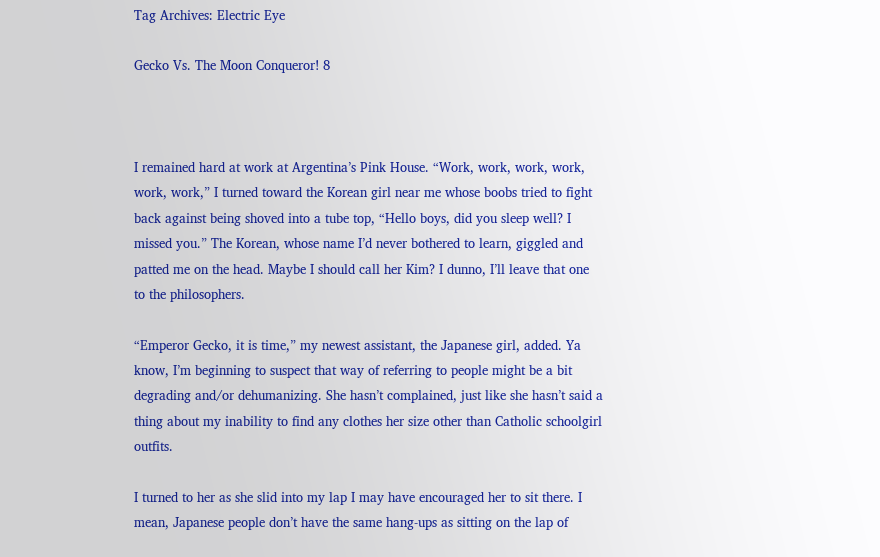Tag Archives: Electric Eye

Gecko Vs. The Moon Conqueror! 8



I remained hard at work at Argentina’s Pink House. “Work, work, work, work, work, work,” I turned toward the Korean girl near me whose boobs tried to fight back against being shoved into a tube top, “Hello boys, did you sleep well? I missed you.” The Korean, whose name I’d never bothered to learn, giggled and patted me on the head. Maybe I should call her Kim? I dunno, I’ll leave that one to the philosophers.

“Emperor Gecko, it is time,” my newest assistant, the Japanese girl, added. Ya know, I’m beginning to suspect that way of referring to people might be a bit degrading and/or dehumanizing. She hasn’t complained, just like she hasn’t said a thing about my inability to find any clothes her size other than Catholic schoolgirl outfits.

I turned to her as she slid into my lap I may have encouraged her to sit there. I mean, Japanese people don’t have the same hang-ups as sitting on the lap of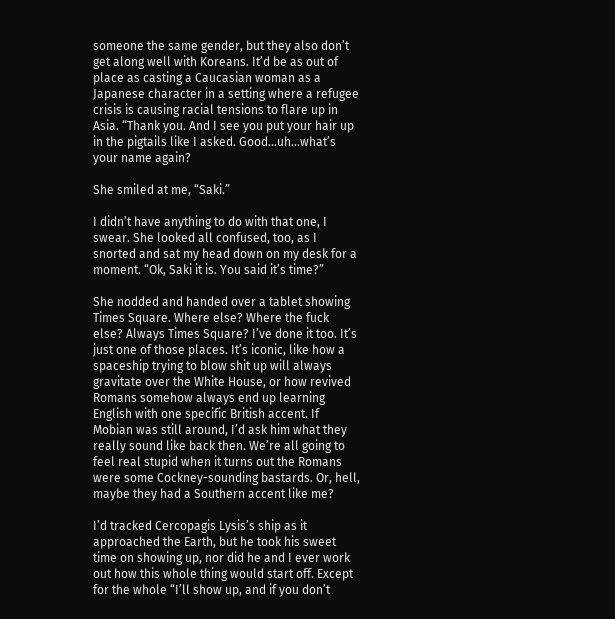someone the same gender, but they also don’t get along well with Koreans. It’d be as out of place as casting a Caucasian woman as a Japanese character in a setting where a refugee crisis is causing racial tensions to flare up in Asia. “Thank you. And I see you put your hair up in the pigtails like I asked. Good…uh…what’s your name again?

She smiled at me, “Saki.”

I didn’t have anything to do with that one, I swear. She looked all confused, too, as I snorted and sat my head down on my desk for a moment. “Ok, Saki it is. You said it’s time?”

She nodded and handed over a tablet showing Times Square. Where else? Where the fuck else? Always Times Square? I’ve done it too. It’s just one of those places. It’s iconic, like how a spaceship trying to blow shit up will always gravitate over the White House, or how revived Romans somehow always end up learning English with one specific British accent. If Mobian was still around, I’d ask him what they really sound like back then. We’re all going to feel real stupid when it turns out the Romans were some Cockney-sounding bastards. Or, hell, maybe they had a Southern accent like me?

I’d tracked Cercopagis Lysis’s ship as it approached the Earth, but he took his sweet time on showing up, nor did he and I ever work out how this whole thing would start off. Except for the whole “I’ll show up, and if you don’t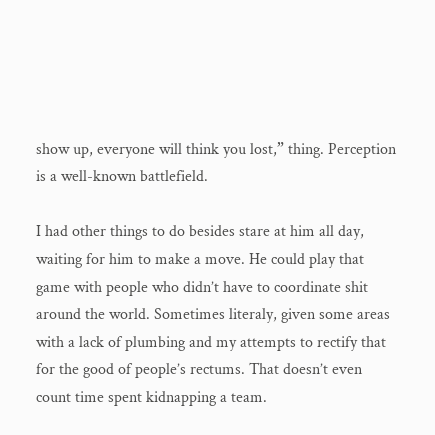show up, everyone will think you lost,” thing. Perception is a well-known battlefield.

I had other things to do besides stare at him all day, waiting for him to make a move. He could play that game with people who didn’t have to coordinate shit around the world. Sometimes literaly, given some areas with a lack of plumbing and my attempts to rectify that for the good of people’s rectums. That doesn’t even count time spent kidnapping a team.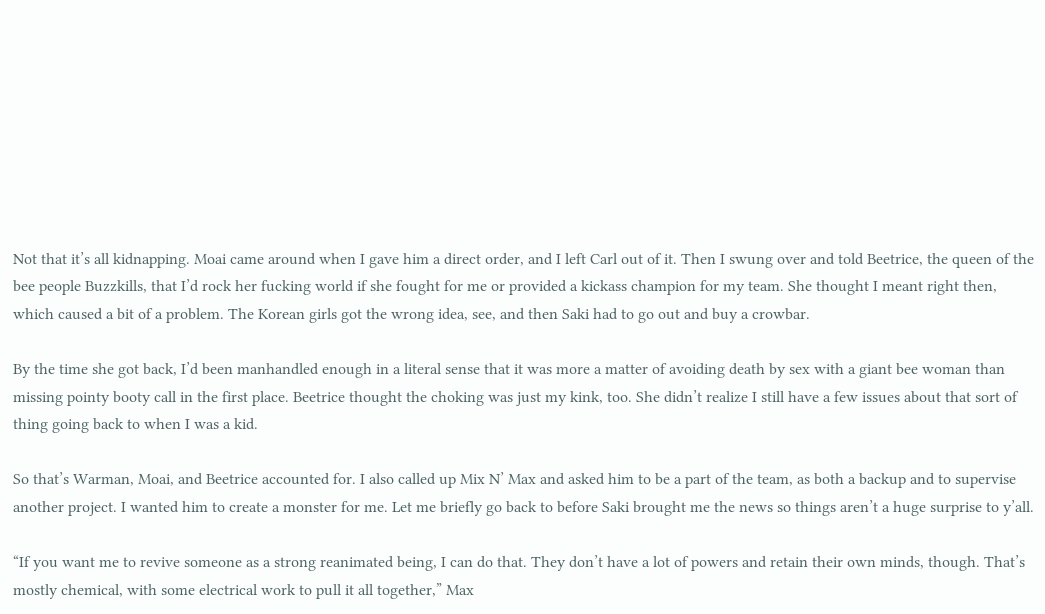Not that it’s all kidnapping. Moai came around when I gave him a direct order, and I left Carl out of it. Then I swung over and told Beetrice, the queen of the bee people Buzzkills, that I’d rock her fucking world if she fought for me or provided a kickass champion for my team. She thought I meant right then, which caused a bit of a problem. The Korean girls got the wrong idea, see, and then Saki had to go out and buy a crowbar.

By the time she got back, I’d been manhandled enough in a literal sense that it was more a matter of avoiding death by sex with a giant bee woman than missing pointy booty call in the first place. Beetrice thought the choking was just my kink, too. She didn’t realize I still have a few issues about that sort of thing going back to when I was a kid.

So that’s Warman, Moai, and Beetrice accounted for. I also called up Mix N’ Max and asked him to be a part of the team, as both a backup and to supervise another project. I wanted him to create a monster for me. Let me briefly go back to before Saki brought me the news so things aren’t a huge surprise to y’all.

“If you want me to revive someone as a strong reanimated being, I can do that. They don’t have a lot of powers and retain their own minds, though. That’s mostly chemical, with some electrical work to pull it all together,” Max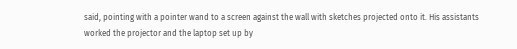said, pointing with a pointer wand to a screen against the wall with sketches projected onto it. His assistants worked the projector and the laptop set up by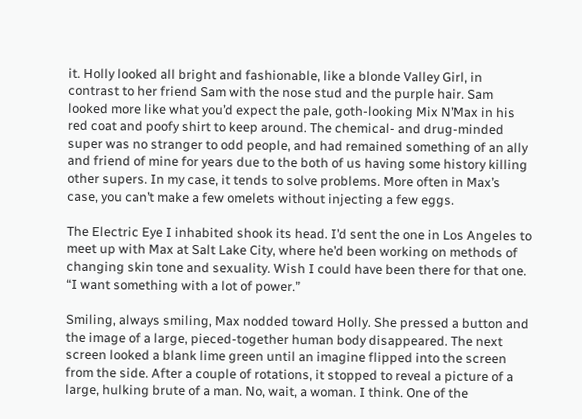it. Holly looked all bright and fashionable, like a blonde Valley Girl, in contrast to her friend Sam with the nose stud and the purple hair. Sam looked more like what you’d expect the pale, goth-looking Mix N’Max in his red coat and poofy shirt to keep around. The chemical- and drug-minded super was no stranger to odd people, and had remained something of an ally and friend of mine for years due to the both of us having some history killing other supers. In my case, it tends to solve problems. More often in Max’s case, you can’t make a few omelets without injecting a few eggs.

The Electric Eye I inhabited shook its head. I’d sent the one in Los Angeles to meet up with Max at Salt Lake City, where he’d been working on methods of changing skin tone and sexuality. Wish I could have been there for that one. “I want something with a lot of power.”

Smiling, always smiling, Max nodded toward Holly. She pressed a button and the image of a large, pieced-together human body disappeared. The next screen looked a blank lime green until an imagine flipped into the screen from the side. After a couple of rotations, it stopped to reveal a picture of a large, hulking brute of a man. No, wait, a woman. I think. One of the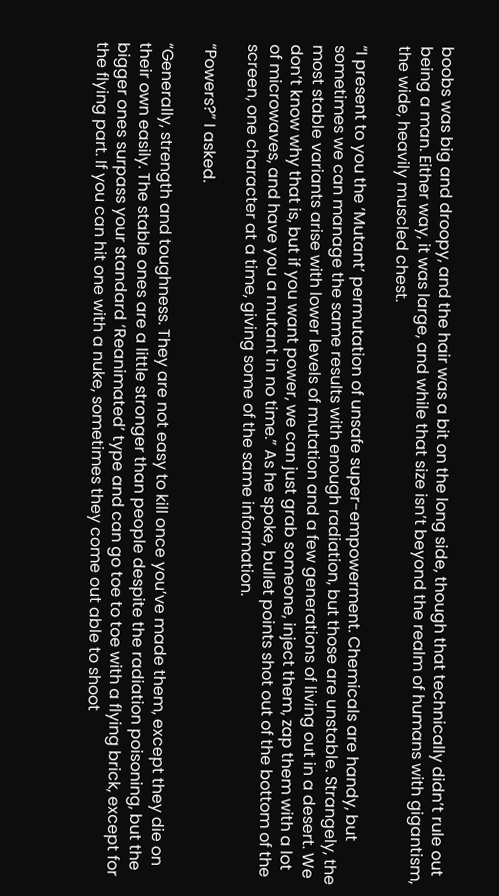boobs was big and droopy, and the hair was a bit on the long side, though that technically didn’t rule out being a man. Either way, it was large, and while that size isn’t beyond the realm of humans with gigantism, the wide, heavily muscled chest.

“I present to you the ‘Mutant’ permutation of unsafe super-empowerment. Chemicals are handy, but sometimes we can manage the same results with enough radiation, but those are unstable. Strangely, the most stable variants arise with lower levels of mutation and a few generations of living out in a desert. We don’t know why that is, but if you want power, we can just grab someone, inject them, zap them with a lot of microwaves, and have you a mutant in no time.” As he spoke, bullet points shot out of the bottom of the screen, one character at a time, giving some of the same information.

“Powers?” I asked.

“Generally, strength and toughness. They are not easy to kill once you’ve made them, except they die on their own easily. The stable ones are a little stronger than people despite the radiation poisoning, but the bigger ones surpass your standard ‘Reanimated’ type and can go toe to toe with a flying brick, except for the flying part. If you can hit one with a nuke, sometimes they come out able to shoot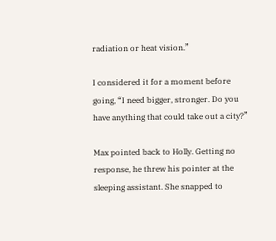radiation or heat vision.”

I considered it for a moment before going, “I need bigger, stronger. Do you have anything that could take out a city?”

Max pointed back to Holly. Getting no response, he threw his pointer at the sleeping assistant. She snapped to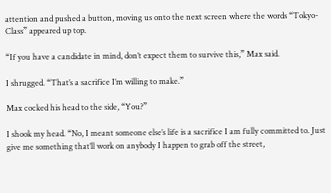attention and pushed a button, moving us onto the next screen where the words “Tokyo-Class” appeared up top.

“If you have a candidate in mind, don’t expect them to survive this,” Max said.

I shrugged. “That’s a sacrifice I’m willing to make.”

Max cocked his head to the side, “You?”

I shook my head. “No, I meant someone else’s life is a sacrifice I am fully committed to. Just give me something that’ll work on anybody I happen to grab off the street,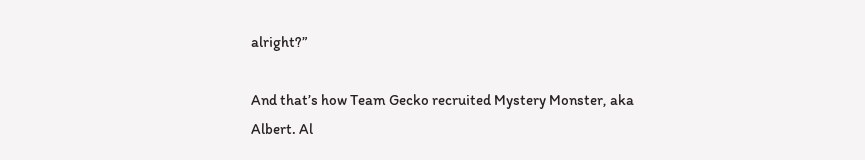alright?”

And that’s how Team Gecko recruited Mystery Monster, aka Albert. Al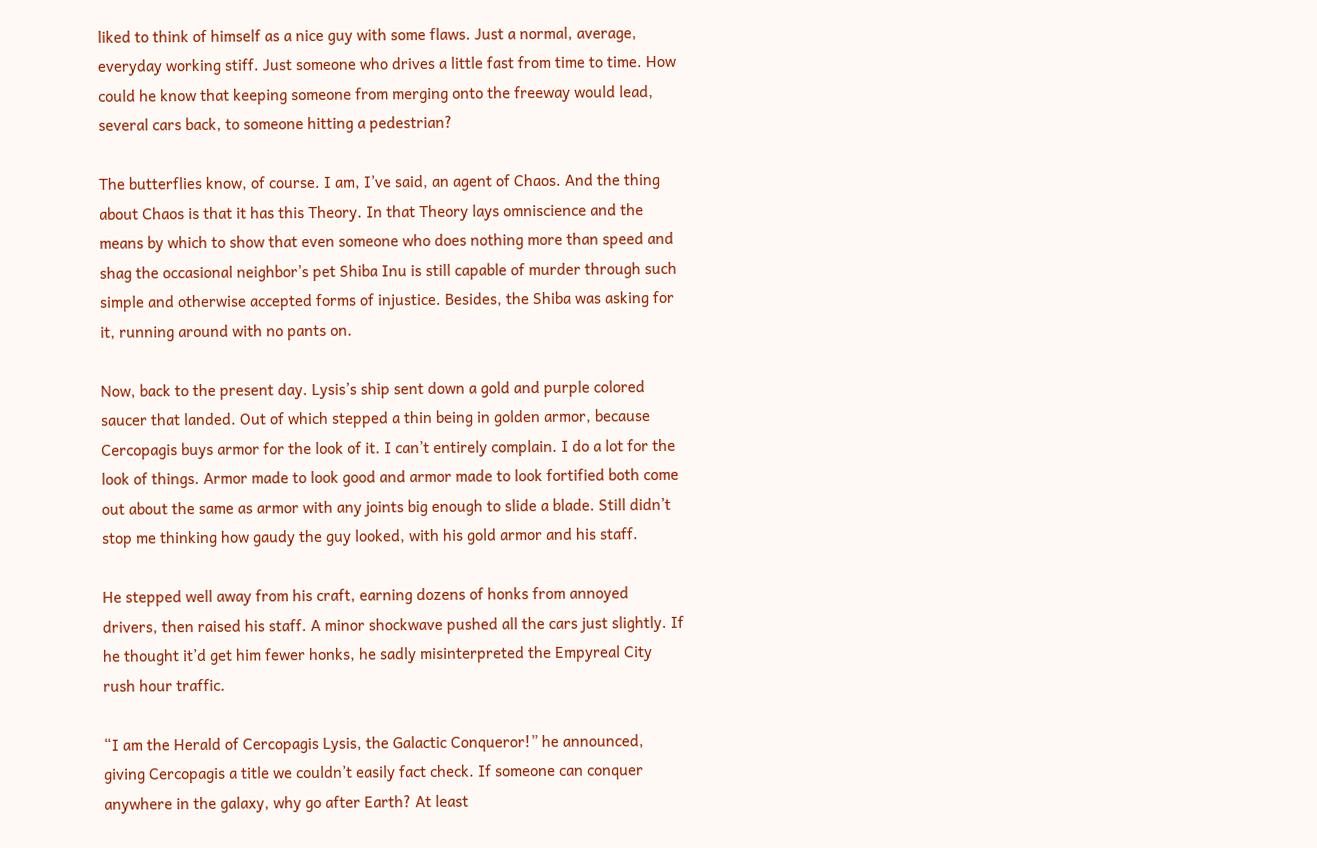liked to think of himself as a nice guy with some flaws. Just a normal, average, everyday working stiff. Just someone who drives a little fast from time to time. How could he know that keeping someone from merging onto the freeway would lead, several cars back, to someone hitting a pedestrian?

The butterflies know, of course. I am, I’ve said, an agent of Chaos. And the thing about Chaos is that it has this Theory. In that Theory lays omniscience and the means by which to show that even someone who does nothing more than speed and shag the occasional neighbor’s pet Shiba Inu is still capable of murder through such simple and otherwise accepted forms of injustice. Besides, the Shiba was asking for it, running around with no pants on.

Now, back to the present day. Lysis’s ship sent down a gold and purple colored saucer that landed. Out of which stepped a thin being in golden armor, because Cercopagis buys armor for the look of it. I can’t entirely complain. I do a lot for the look of things. Armor made to look good and armor made to look fortified both come out about the same as armor with any joints big enough to slide a blade. Still didn’t stop me thinking how gaudy the guy looked, with his gold armor and his staff.

He stepped well away from his craft, earning dozens of honks from annoyed drivers, then raised his staff. A minor shockwave pushed all the cars just slightly. If he thought it’d get him fewer honks, he sadly misinterpreted the Empyreal City rush hour traffic.

“I am the Herald of Cercopagis Lysis, the Galactic Conqueror!” he announced, giving Cercopagis a title we couldn’t easily fact check. If someone can conquer anywhere in the galaxy, why go after Earth? At least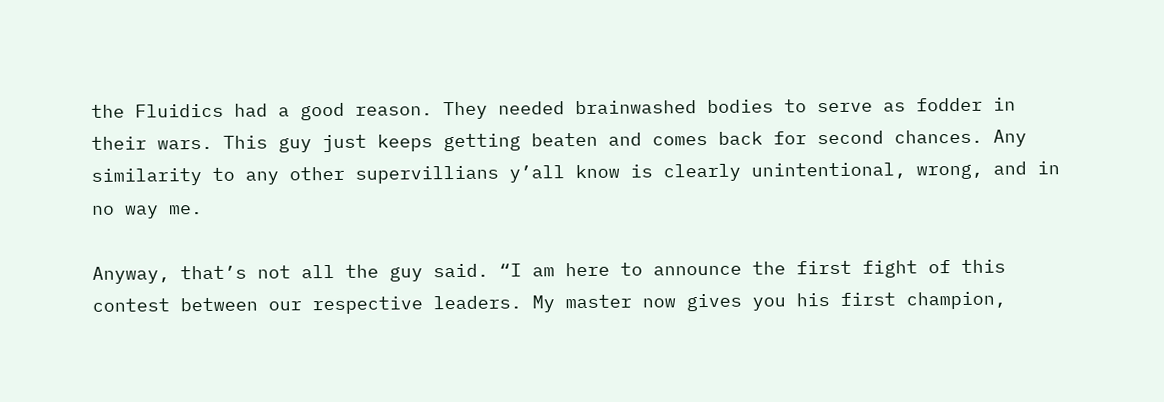the Fluidics had a good reason. They needed brainwashed bodies to serve as fodder in their wars. This guy just keeps getting beaten and comes back for second chances. Any similarity to any other supervillians y’all know is clearly unintentional, wrong, and in no way me.

Anyway, that’s not all the guy said. “I am here to announce the first fight of this contest between our respective leaders. My master now gives you his first champion,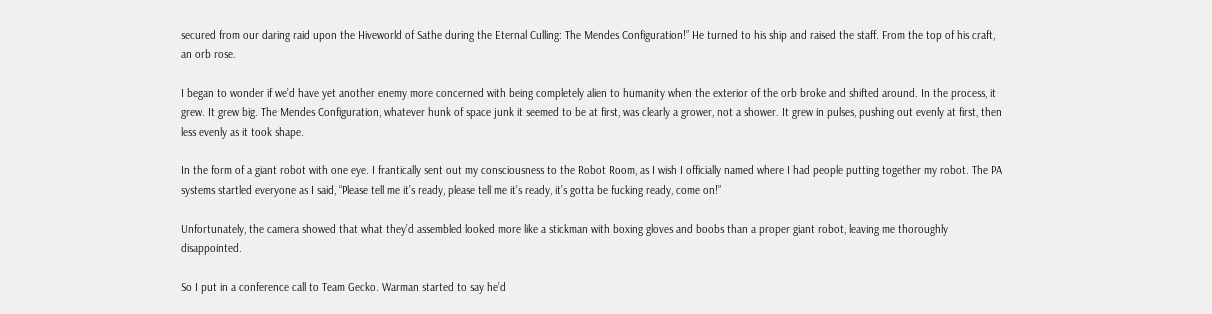secured from our daring raid upon the Hiveworld of Sathe during the Eternal Culling: The Mendes Configuration!” He turned to his ship and raised the staff. From the top of his craft, an orb rose.

I began to wonder if we’d have yet another enemy more concerned with being completely alien to humanity when the exterior of the orb broke and shifted around. In the process, it grew. It grew big. The Mendes Configuration, whatever hunk of space junk it seemed to be at first, was clearly a grower, not a shower. It grew in pulses, pushing out evenly at first, then less evenly as it took shape.

In the form of a giant robot with one eye. I frantically sent out my consciousness to the Robot Room, as I wish I officially named where I had people putting together my robot. The PA systems startled everyone as I said, “Please tell me it’s ready, please tell me it’s ready, it’s gotta be fucking ready, come on!”

Unfortunately, the camera showed that what they’d assembled looked more like a stickman with boxing gloves and boobs than a proper giant robot, leaving me thoroughly disappointed.

So I put in a conference call to Team Gecko. Warman started to say he’d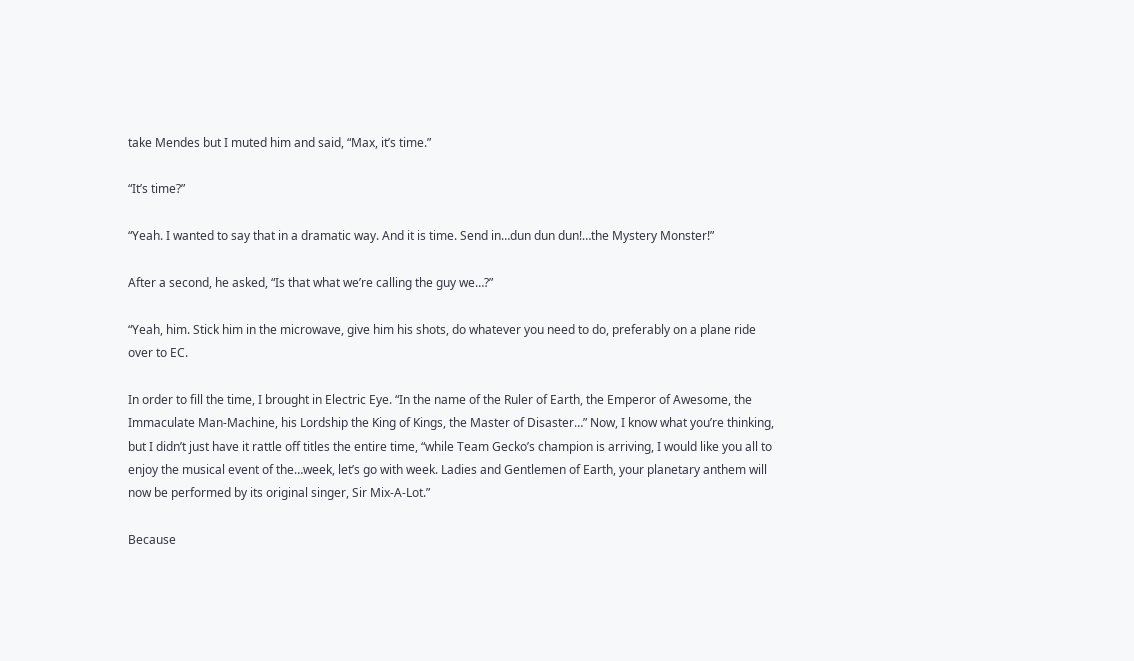take Mendes but I muted him and said, “Max, it’s time.”

“It’s time?”

“Yeah. I wanted to say that in a dramatic way. And it is time. Send in…dun dun dun!…the Mystery Monster!”

After a second, he asked, “Is that what we’re calling the guy we…?”

“Yeah, him. Stick him in the microwave, give him his shots, do whatever you need to do, preferably on a plane ride over to EC.

In order to fill the time, I brought in Electric Eye. “In the name of the Ruler of Earth, the Emperor of Awesome, the Immaculate Man-Machine, his Lordship the King of Kings, the Master of Disaster…” Now, I know what you’re thinking, but I didn’t just have it rattle off titles the entire time, “while Team Gecko’s champion is arriving, I would like you all to enjoy the musical event of the…week, let’s go with week. Ladies and Gentlemen of Earth, your planetary anthem will now be performed by its original singer, Sir Mix-A-Lot.”

Because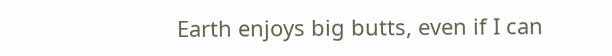Earth enjoys big butts, even if I can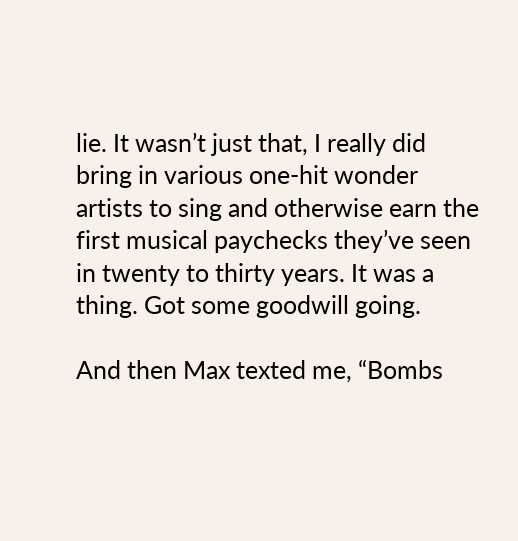lie. It wasn’t just that, I really did bring in various one-hit wonder artists to sing and otherwise earn the first musical paychecks they’ve seen in twenty to thirty years. It was a thing. Got some goodwill going.

And then Max texted me, “Bombs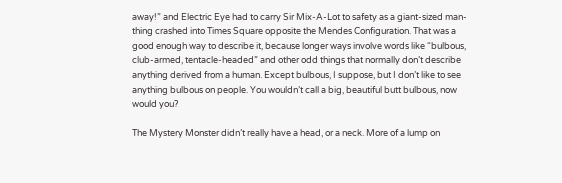away!” and Electric Eye had to carry Sir Mix-A-Lot to safety as a giant-sized man-thing crashed into Times Square opposite the Mendes Configuration. That was a good enough way to describe it, because longer ways involve words like “bulbous, club-armed, tentacle-headed” and other odd things that normally don’t describe anything derived from a human. Except bulbous, I suppose, but I don’t like to see anything bulbous on people. You wouldn’t call a big, beautiful butt bulbous, now would you?

The Mystery Monster didn’t really have a head, or a neck. More of a lump on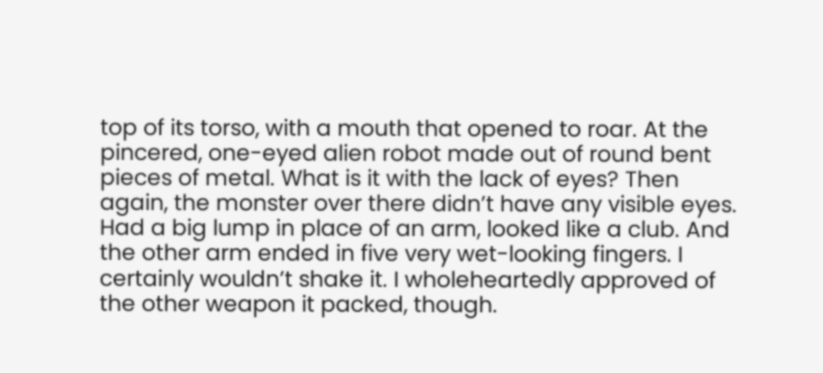top of its torso, with a mouth that opened to roar. At the pincered, one-eyed alien robot made out of round bent pieces of metal. What is it with the lack of eyes? Then again, the monster over there didn’t have any visible eyes. Had a big lump in place of an arm, looked like a club. And the other arm ended in five very wet-looking fingers. I certainly wouldn’t shake it. I wholeheartedly approved of the other weapon it packed, though.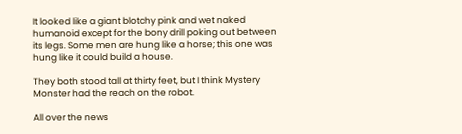It looked like a giant blotchy pink and wet naked humanoid except for the bony drill poking out between its legs. Some men are hung like a horse; this one was hung like it could build a house.

They both stood tall at thirty feet, but I think Mystery Monster had the reach on the robot.

All over the news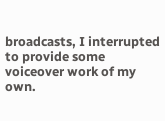broadcasts, I interrupted to provide some voiceover work of my own.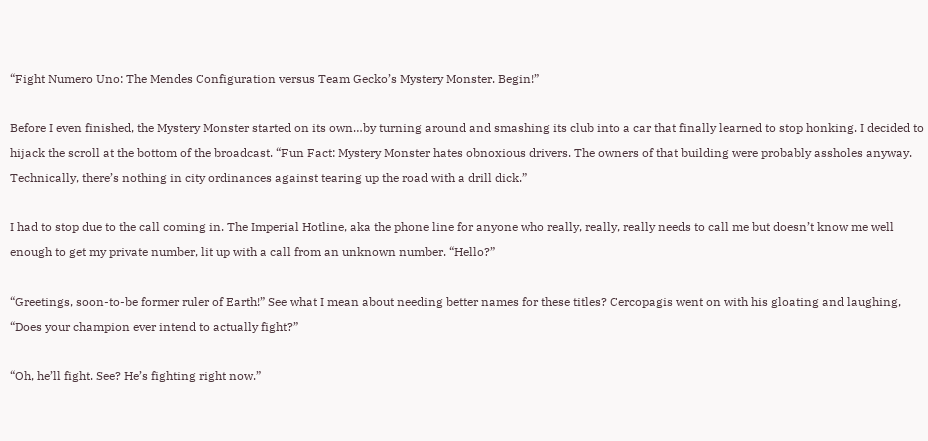“Fight Numero Uno: The Mendes Configuration versus Team Gecko’s Mystery Monster. Begin!”

Before I even finished, the Mystery Monster started on its own…by turning around and smashing its club into a car that finally learned to stop honking. I decided to hijack the scroll at the bottom of the broadcast. “Fun Fact: Mystery Monster hates obnoxious drivers. The owners of that building were probably assholes anyway. Technically, there’s nothing in city ordinances against tearing up the road with a drill dick.”

I had to stop due to the call coming in. The Imperial Hotline, aka the phone line for anyone who really, really, really needs to call me but doesn’t know me well enough to get my private number, lit up with a call from an unknown number. “Hello?”

“Greetings, soon-to-be former ruler of Earth!” See what I mean about needing better names for these titles? Cercopagis went on with his gloating and laughing, “Does your champion ever intend to actually fight?”

“Oh, he’ll fight. See? He’s fighting right now.”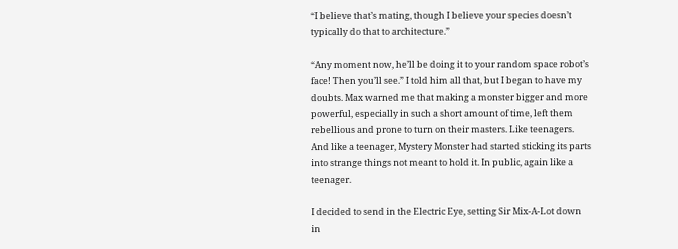“I believe that’s mating, though I believe your species doesn’t typically do that to architecture.”

“Any moment now, he’ll be doing it to your random space robot’s face! Then you’ll see.” I told him all that, but I began to have my doubts. Max warned me that making a monster bigger and more powerful, especially in such a short amount of time, left them rebellious and prone to turn on their masters. Like teenagers. And like a teenager, Mystery Monster had started sticking its parts into strange things not meant to hold it. In public, again like a teenager.

I decided to send in the Electric Eye, setting Sir Mix-A-Lot down in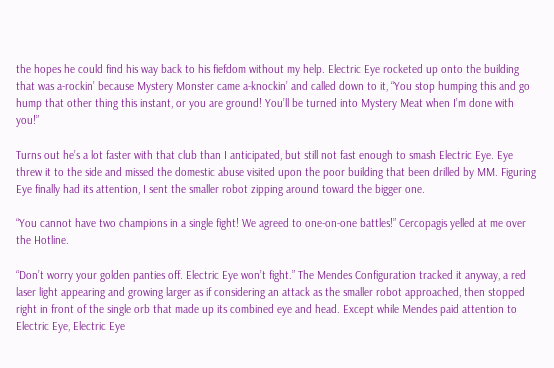the hopes he could find his way back to his fiefdom without my help. Electric Eye rocketed up onto the building that was a-rockin’ because Mystery Monster came a-knockin’ and called down to it, “You stop humping this and go hump that other thing this instant, or you are ground! You’ll be turned into Mystery Meat when I’m done with you!”

Turns out he’s a lot faster with that club than I anticipated, but still not fast enough to smash Electric Eye. Eye threw it to the side and missed the domestic abuse visited upon the poor building that been drilled by MM. Figuring Eye finally had its attention, I sent the smaller robot zipping around toward the bigger one.

“You cannot have two champions in a single fight! We agreed to one-on-one battles!” Cercopagis yelled at me over the Hotline.

“Don’t worry your golden panties off. Electric Eye won’t fight.” The Mendes Configuration tracked it anyway, a red laser light appearing and growing larger as if considering an attack as the smaller robot approached, then stopped right in front of the single orb that made up its combined eye and head. Except while Mendes paid attention to Electric Eye, Electric Eye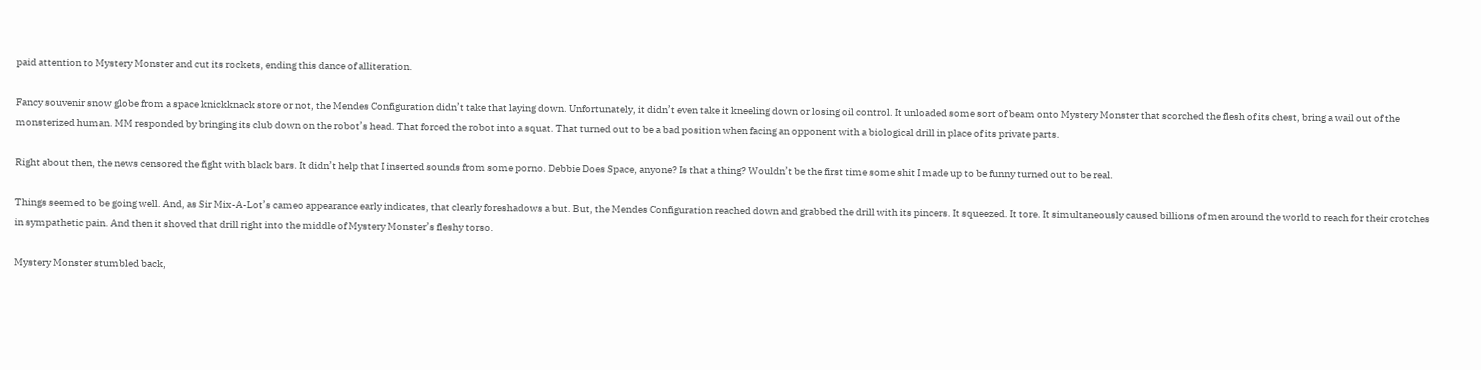paid attention to Mystery Monster and cut its rockets, ending this dance of alliteration.

Fancy souvenir snow globe from a space knickknack store or not, the Mendes Configuration didn’t take that laying down. Unfortunately, it didn’t even take it kneeling down or losing oil control. It unloaded some sort of beam onto Mystery Monster that scorched the flesh of its chest, bring a wail out of the monsterized human. MM responded by bringing its club down on the robot’s head. That forced the robot into a squat. That turned out to be a bad position when facing an opponent with a biological drill in place of its private parts.

Right about then, the news censored the fight with black bars. It didn’t help that I inserted sounds from some porno. Debbie Does Space, anyone? Is that a thing? Wouldn’t be the first time some shit I made up to be funny turned out to be real.

Things seemed to be going well. And, as Sir Mix-A-Lot’s cameo appearance early indicates, that clearly foreshadows a but. But, the Mendes Configuration reached down and grabbed the drill with its pincers. It squeezed. It tore. It simultaneously caused billions of men around the world to reach for their crotches in sympathetic pain. And then it shoved that drill right into the middle of Mystery Monster’s fleshy torso.

Mystery Monster stumbled back,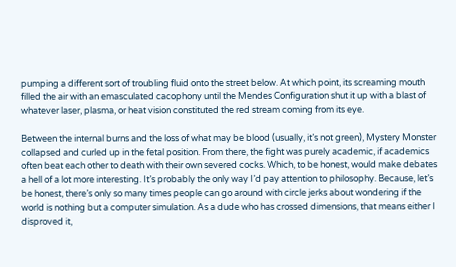pumping a different sort of troubling fluid onto the street below. At which point, its screaming mouth filled the air with an emasculated cacophony until the Mendes Configuration shut it up with a blast of whatever laser, plasma, or heat vision constituted the red stream coming from its eye.

Between the internal burns and the loss of what may be blood (usually, it’s not green), Mystery Monster collapsed and curled up in the fetal position. From there, the fight was purely academic, if academics often beat each other to death with their own severed cocks. Which, to be honest, would make debates a hell of a lot more interesting. It’s probably the only way I’d pay attention to philosophy. Because, let’s be honest, there’s only so many times people can go around with circle jerks about wondering if the world is nothing but a computer simulation. As a dude who has crossed dimensions, that means either I disproved it,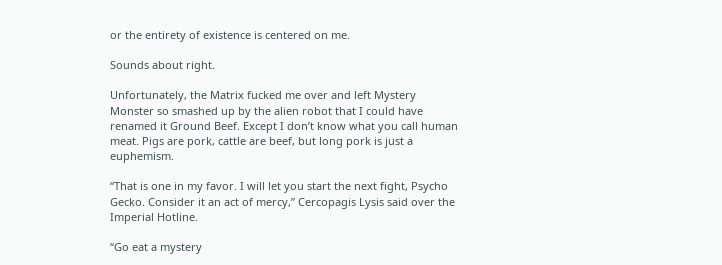or the entirety of existence is centered on me.

Sounds about right.

Unfortunately, the Matrix fucked me over and left Mystery Monster so smashed up by the alien robot that I could have renamed it Ground Beef. Except I don’t know what you call human meat. Pigs are pork, cattle are beef, but long pork is just a euphemism.

“That is one in my favor. I will let you start the next fight, Psycho Gecko. Consider it an act of mercy,” Cercopagis Lysis said over the Imperial Hotline.

“Go eat a mystery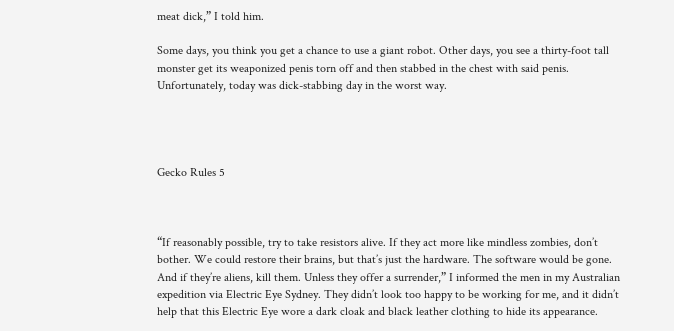meat dick,” I told him.

Some days, you think you get a chance to use a giant robot. Other days, you see a thirty-foot tall monster get its weaponized penis torn off and then stabbed in the chest with said penis. Unfortunately, today was dick-stabbing day in the worst way.




Gecko Rules 5



“If reasonably possible, try to take resistors alive. If they act more like mindless zombies, don’t bother. We could restore their brains, but that’s just the hardware. The software would be gone. And if they’re aliens, kill them. Unless they offer a surrender,” I informed the men in my Australian expedition via Electric Eye Sydney. They didn’t look too happy to be working for me, and it didn’t help that this Electric Eye wore a dark cloak and black leather clothing to hide its appearance.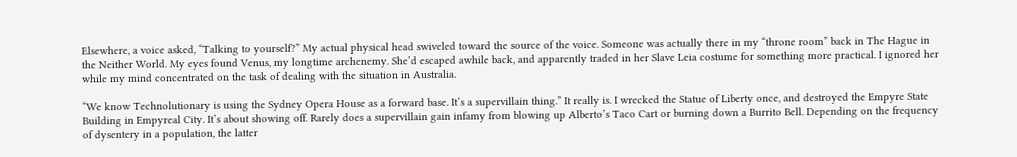Elsewhere, a voice asked, “Talking to yourself?” My actual physical head swiveled toward the source of the voice. Someone was actually there in my “throne room” back in The Hague in the Neither World. My eyes found Venus, my longtime archenemy. She’d escaped awhile back, and apparently traded in her Slave Leia costume for something more practical. I ignored her while my mind concentrated on the task of dealing with the situation in Australia.

“We know Technolutionary is using the Sydney Opera House as a forward base. It’s a supervillain thing.” It really is. I wrecked the Statue of Liberty once, and destroyed the Empyre State Building in Empyreal City. It’s about showing off. Rarely does a supervillain gain infamy from blowing up Alberto’s Taco Cart or burning down a Burrito Bell. Depending on the frequency of dysentery in a population, the latter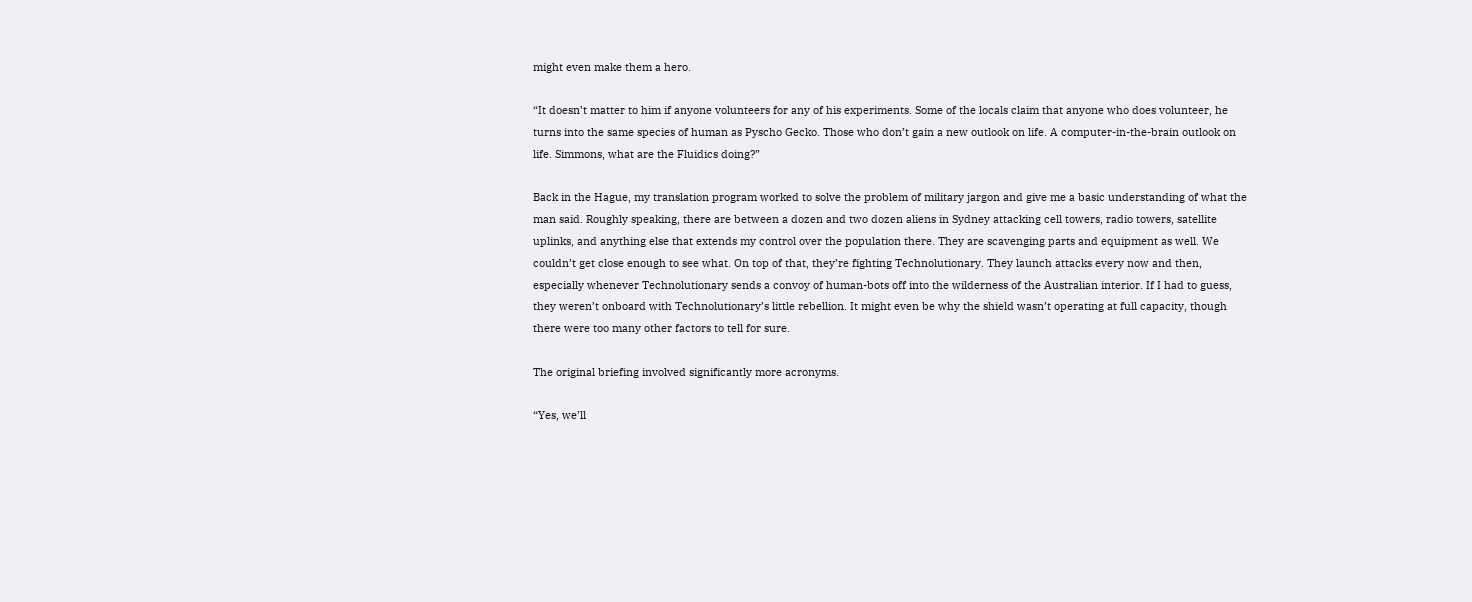might even make them a hero.

“It doesn’t matter to him if anyone volunteers for any of his experiments. Some of the locals claim that anyone who does volunteer, he turns into the same species of human as Pyscho Gecko. Those who don’t gain a new outlook on life. A computer-in-the-brain outlook on life. Simmons, what are the Fluidics doing?”

Back in the Hague, my translation program worked to solve the problem of military jargon and give me a basic understanding of what the man said. Roughly speaking, there are between a dozen and two dozen aliens in Sydney attacking cell towers, radio towers, satellite uplinks, and anything else that extends my control over the population there. They are scavenging parts and equipment as well. We couldn’t get close enough to see what. On top of that, they’re fighting Technolutionary. They launch attacks every now and then, especially whenever Technolutionary sends a convoy of human-bots off into the wilderness of the Australian interior. If I had to guess, they weren’t onboard with Technolutionary’s little rebellion. It might even be why the shield wasn’t operating at full capacity, though there were too many other factors to tell for sure.

The original briefing involved significantly more acronyms.

“Yes, we’ll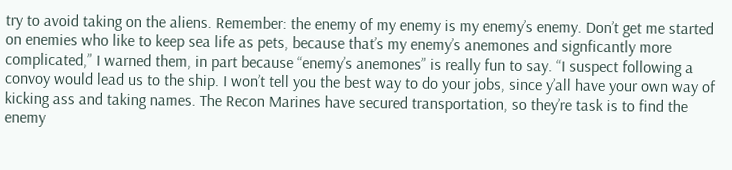try to avoid taking on the aliens. Remember: the enemy of my enemy is my enemy’s enemy. Don’t get me started on enemies who like to keep sea life as pets, because that’s my enemy’s anemones and signficantly more complicated,” I warned them, in part because “enemy’s anemones” is really fun to say. “I suspect following a convoy would lead us to the ship. I won’t tell you the best way to do your jobs, since y’all have your own way of kicking ass and taking names. The Recon Marines have secured transportation, so they’re task is to find the enemy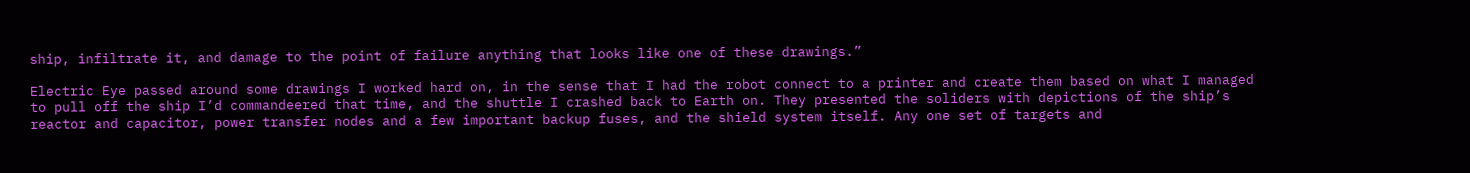ship, infiltrate it, and damage to the point of failure anything that looks like one of these drawings.”

Electric Eye passed around some drawings I worked hard on, in the sense that I had the robot connect to a printer and create them based on what I managed to pull off the ship I’d commandeered that time, and the shuttle I crashed back to Earth on. They presented the soliders with depictions of the ship’s reactor and capacitor, power transfer nodes and a few important backup fuses, and the shield system itself. Any one set of targets and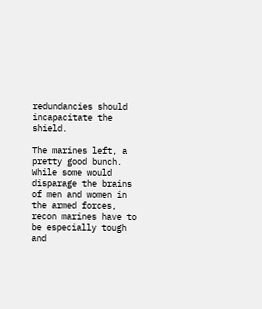redundancies should incapacitate the shield.

The marines left, a pretty good bunch. While some would disparage the brains of men and women in the armed forces, recon marines have to be especially tough and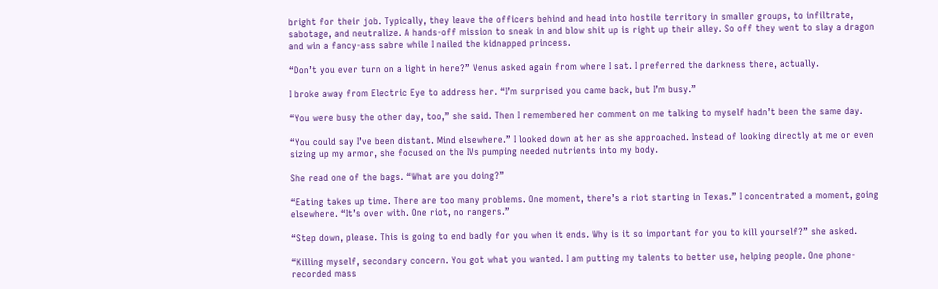bright for their job. Typically, they leave the officers behind and head into hostile territory in smaller groups, to infiltrate, sabotage, and neutralize. A hands-off mission to sneak in and blow shit up is right up their alley. So off they went to slay a dragon and win a fancy-ass sabre while I nailed the kidnapped princess.

“Don’t you ever turn on a light in here?” Venus asked again from where I sat. I preferred the darkness there, actually.

I broke away from Electric Eye to address her. “I’m surprised you came back, but I’m busy.”

“You were busy the other day, too,” she said. Then I remembered her comment on me talking to myself hadn’t been the same day.

“You could say I’ve been distant. Mind elsewhere.” I looked down at her as she approached. Instead of looking directly at me or even sizing up my armor, she focused on the IVs pumping needed nutrients into my body.

She read one of the bags. “What are you doing?”

“Eating takes up time. There are too many problems. One moment, there’s a riot starting in Texas.” I concentrated a moment, going elsewhere. “It’s over with. One riot, no rangers.”

“Step down, please. This is going to end badly for you when it ends. Why is it so important for you to kill yourself?” she asked.

“Killing myself, secondary concern. You got what you wanted. I am putting my talents to better use, helping people. One phone-recorded mass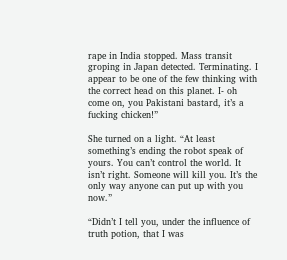rape in India stopped. Mass transit groping in Japan detected. Terminating. I appear to be one of the few thinking with the correct head on this planet. I- oh come on, you Pakistani bastard, it’s a fucking chicken!”

She turned on a light. “At least something’s ending the robot speak of yours. You can’t control the world. It isn’t right. Someone will kill you. It’s the only way anyone can put up with you now.”

“Didn’t I tell you, under the influence of truth potion, that I was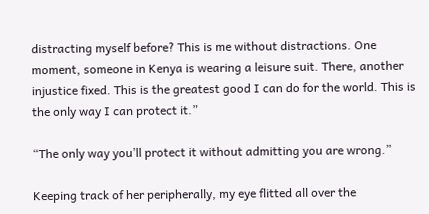distracting myself before? This is me without distractions. One moment, someone in Kenya is wearing a leisure suit. There, another injustice fixed. This is the greatest good I can do for the world. This is the only way I can protect it.”

“The only way you’ll protect it without admitting you are wrong.”

Keeping track of her peripherally, my eye flitted all over the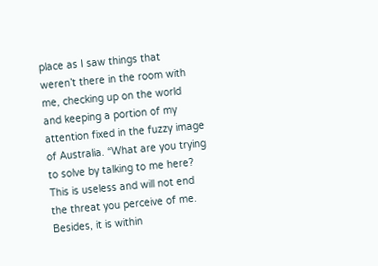place as I saw things that weren’t there in the room with me, checking up on the world and keeping a portion of my attention fixed in the fuzzy image of Australia. “What are you trying to solve by talking to me here? This is useless and will not end the threat you perceive of me. Besides, it is within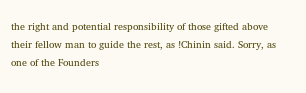the right and potential responsibility of those gifted above their fellow man to guide the rest, as !Chinin said. Sorry, as one of the Founders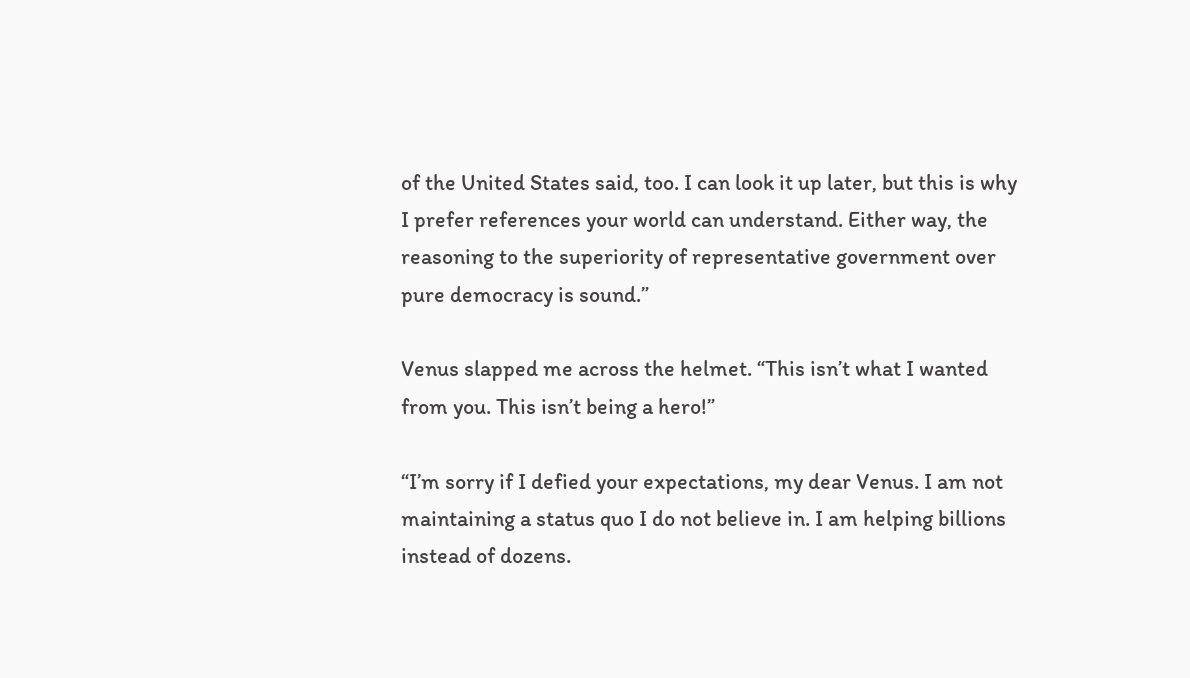of the United States said, too. I can look it up later, but this is why I prefer references your world can understand. Either way, the reasoning to the superiority of representative government over pure democracy is sound.”

Venus slapped me across the helmet. “This isn’t what I wanted from you. This isn’t being a hero!”

“I’m sorry if I defied your expectations, my dear Venus. I am not maintaining a status quo I do not believe in. I am helping billions instead of dozens.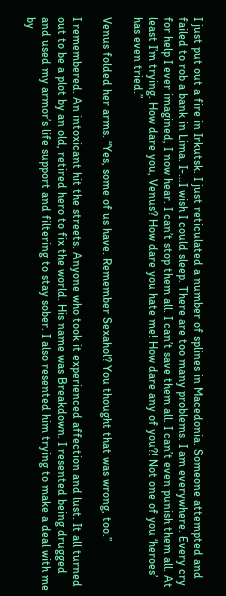I just put out a fire in Irkutsk. I just reticulated a number of splines in Macedonia. Someone attempted and failed to rob a bank in Lima. I-…I wish I could sleep. There are too many problems. I am everywhere. Every cry for help I ever imagined, I now hear. I can’t stop them all. I can’t save them all. I can’t even punish them all. At least I’m trying. How dare you, Venus? How dare you hate me! How dare any of you?! Not one of you ‘heroes’ has even tried.”

Venus folded her arms. “Yes, some of us have. Remember Sexahol? You thought that was wrong, too.”

I remembered. An intoxicant hit the streets. Anyone who took it experienced affection and lust. It all turned out to be a plot by an old, retired hero to fix the world. His name was Breakdown. I resented being drugged and used my armor’s life support and filtering to stay sober. I also resented him trying to make a deal with me by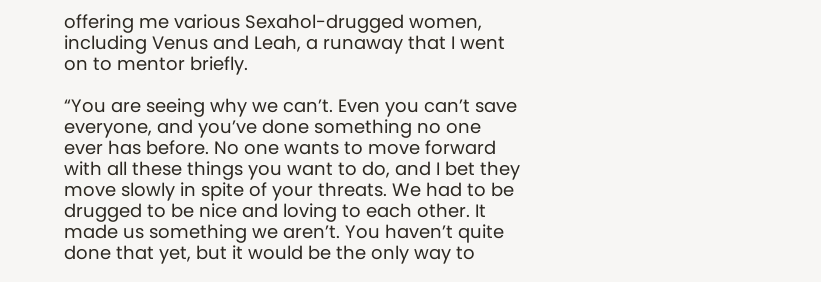offering me various Sexahol-drugged women, including Venus and Leah, a runaway that I went on to mentor briefly.

“You are seeing why we can’t. Even you can’t save everyone, and you’ve done something no one ever has before. No one wants to move forward with all these things you want to do, and I bet they move slowly in spite of your threats. We had to be drugged to be nice and loving to each other. It made us something we aren’t. You haven’t quite done that yet, but it would be the only way to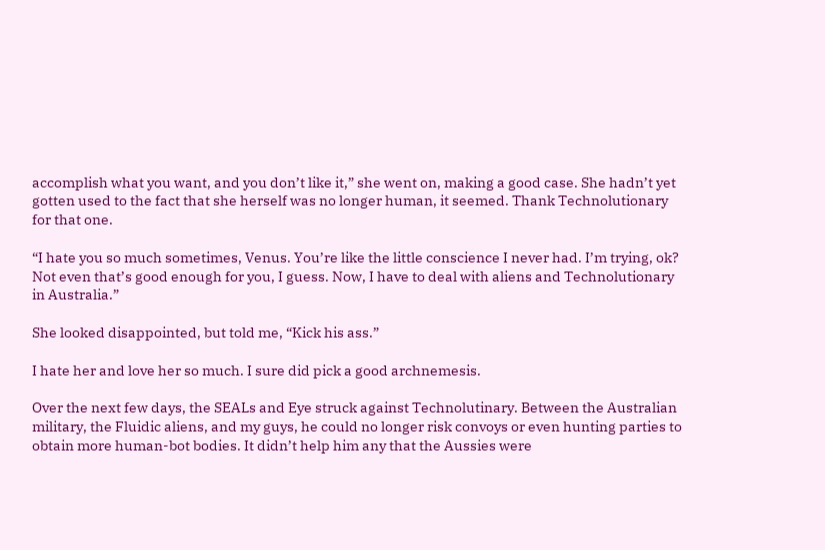accomplish what you want, and you don’t like it,” she went on, making a good case. She hadn’t yet gotten used to the fact that she herself was no longer human, it seemed. Thank Technolutionary for that one.

“I hate you so much sometimes, Venus. You’re like the little conscience I never had. I’m trying, ok? Not even that’s good enough for you, I guess. Now, I have to deal with aliens and Technolutionary in Australia.”

She looked disappointed, but told me, “Kick his ass.”

I hate her and love her so much. I sure did pick a good archnemesis.

Over the next few days, the SEALs and Eye struck against Technolutinary. Between the Australian military, the Fluidic aliens, and my guys, he could no longer risk convoys or even hunting parties to obtain more human-bot bodies. It didn’t help him any that the Aussies were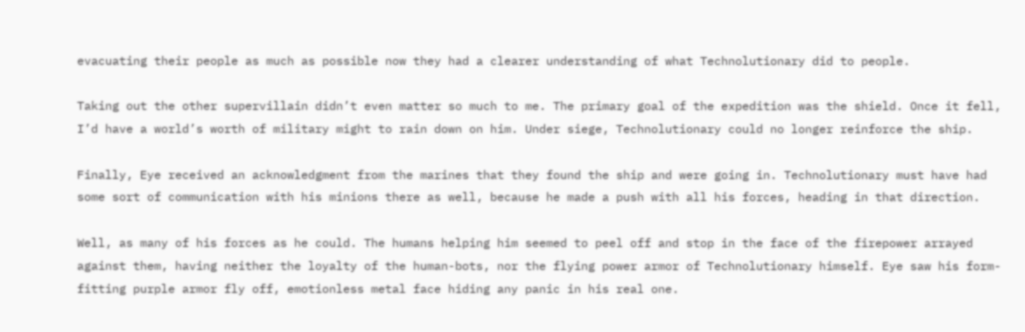evacuating their people as much as possible now they had a clearer understanding of what Technolutionary did to people.

Taking out the other supervillain didn’t even matter so much to me. The primary goal of the expedition was the shield. Once it fell, I’d have a world’s worth of military might to rain down on him. Under siege, Technolutionary could no longer reinforce the ship.

Finally, Eye received an acknowledgment from the marines that they found the ship and were going in. Technolutionary must have had some sort of communication with his minions there as well, because he made a push with all his forces, heading in that direction.

Well, as many of his forces as he could. The humans helping him seemed to peel off and stop in the face of the firepower arrayed against them, having neither the loyalty of the human-bots, nor the flying power armor of Technolutionary himself. Eye saw his form-fitting purple armor fly off, emotionless metal face hiding any panic in his real one.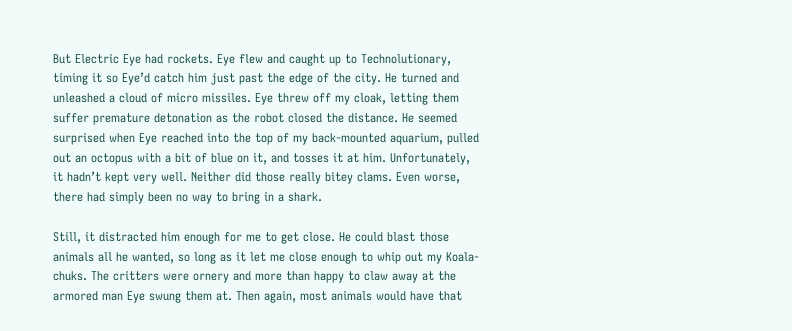But Electric Eye had rockets. Eye flew and caught up to Technolutionary, timing it so Eye’d catch him just past the edge of the city. He turned and unleashed a cloud of micro missiles. Eye threw off my cloak, letting them suffer premature detonation as the robot closed the distance. He seemed surprised when Eye reached into the top of my back-mounted aquarium, pulled out an octopus with a bit of blue on it, and tosses it at him. Unfortunately, it hadn’t kept very well. Neither did those really bitey clams. Even worse, there had simply been no way to bring in a shark.

Still, it distracted him enough for me to get close. He could blast those animals all he wanted, so long as it let me close enough to whip out my Koala-chuks. The critters were ornery and more than happy to claw away at the armored man Eye swung them at. Then again, most animals would have that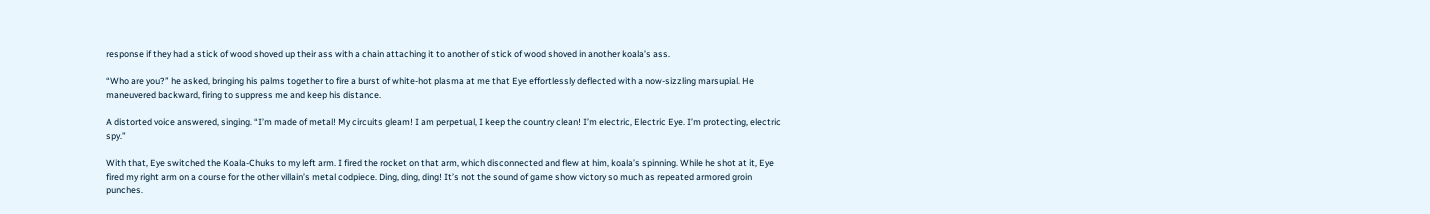response if they had a stick of wood shoved up their ass with a chain attaching it to another of stick of wood shoved in another koala’s ass.

“Who are you?” he asked, bringing his palms together to fire a burst of white-hot plasma at me that Eye effortlessly deflected with a now-sizzling marsupial. He maneuvered backward, firing to suppress me and keep his distance.

A distorted voice answered, singing. “I’m made of metal! My circuits gleam! I am perpetual, I keep the country clean! I’m electric, Electric Eye. I’m protecting, electric spy.”

With that, Eye switched the Koala-Chuks to my left arm. I fired the rocket on that arm, which disconnected and flew at him, koala’s spinning. While he shot at it, Eye fired my right arm on a course for the other villain’s metal codpiece. Ding, ding, ding! It’s not the sound of game show victory so much as repeated armored groin punches.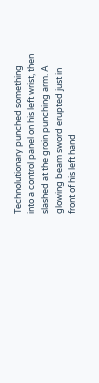Technolutionary punched something into a control panel on his left wrist, then slashed at the groin punching arm. A glowing beam sword erupted just in front of his left hand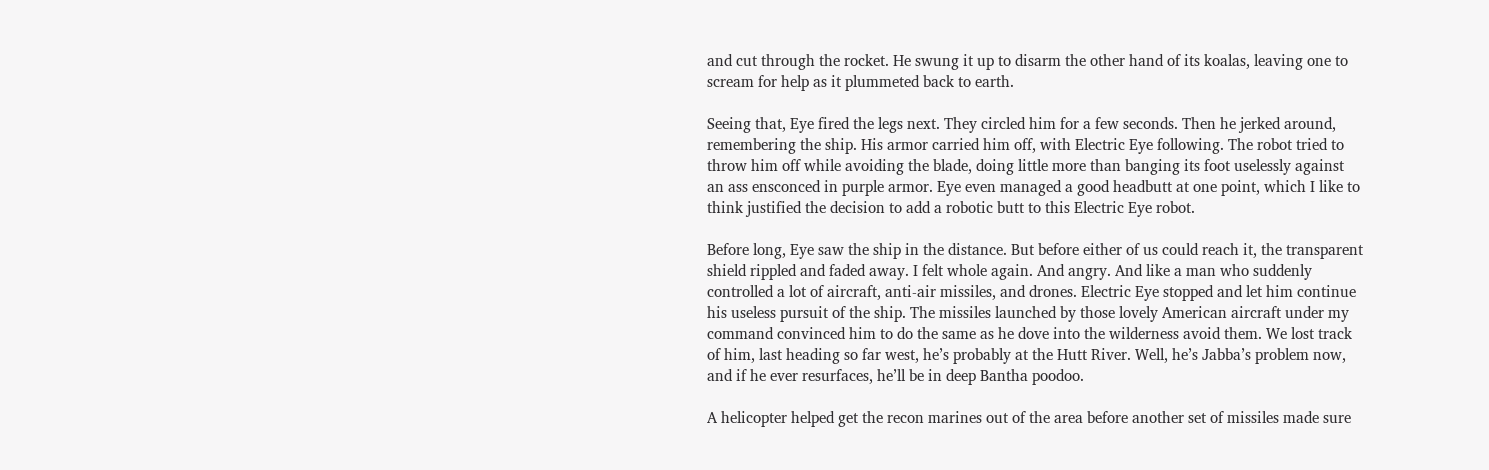and cut through the rocket. He swung it up to disarm the other hand of its koalas, leaving one to scream for help as it plummeted back to earth.

Seeing that, Eye fired the legs next. They circled him for a few seconds. Then he jerked around, remembering the ship. His armor carried him off, with Electric Eye following. The robot tried to throw him off while avoiding the blade, doing little more than banging its foot uselessly against an ass ensconced in purple armor. Eye even managed a good headbutt at one point, which I like to think justified the decision to add a robotic butt to this Electric Eye robot.

Before long, Eye saw the ship in the distance. But before either of us could reach it, the transparent shield rippled and faded away. I felt whole again. And angry. And like a man who suddenly controlled a lot of aircraft, anti-air missiles, and drones. Electric Eye stopped and let him continue his useless pursuit of the ship. The missiles launched by those lovely American aircraft under my command convinced him to do the same as he dove into the wilderness avoid them. We lost track of him, last heading so far west, he’s probably at the Hutt River. Well, he’s Jabba’s problem now, and if he ever resurfaces, he’ll be in deep Bantha poodoo.

A helicopter helped get the recon marines out of the area before another set of missiles made sure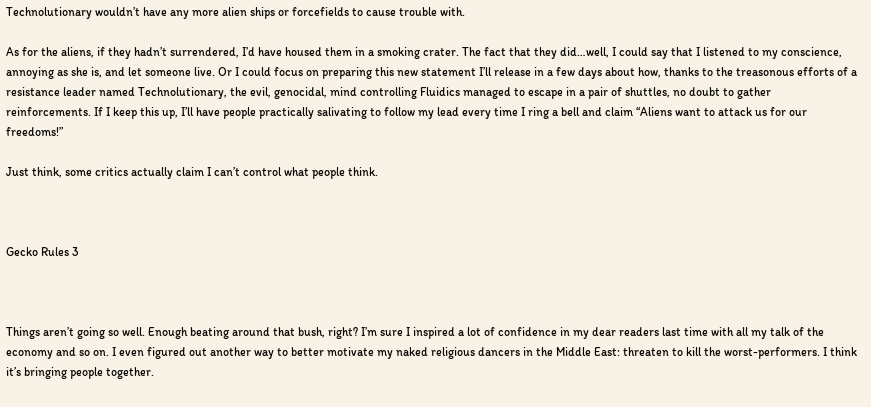Technolutionary wouldn’t have any more alien ships or forcefields to cause trouble with.

As for the aliens, if they hadn’t surrendered, I’d have housed them in a smoking crater. The fact that they did…well, I could say that I listened to my conscience, annoying as she is, and let someone live. Or I could focus on preparing this new statement I’ll release in a few days about how, thanks to the treasonous efforts of a resistance leader named Technolutionary, the evil, genocidal, mind controlling Fluidics managed to escape in a pair of shuttles, no doubt to gather reinforcements. If I keep this up, I’ll have people practically salivating to follow my lead every time I ring a bell and claim “Aliens want to attack us for our freedoms!”

Just think, some critics actually claim I can’t control what people think.



Gecko Rules 3



Things aren’t going so well. Enough beating around that bush, right? I’m sure I inspired a lot of confidence in my dear readers last time with all my talk of the economy and so on. I even figured out another way to better motivate my naked religious dancers in the Middle East: threaten to kill the worst-performers. I think it’s bringing people together.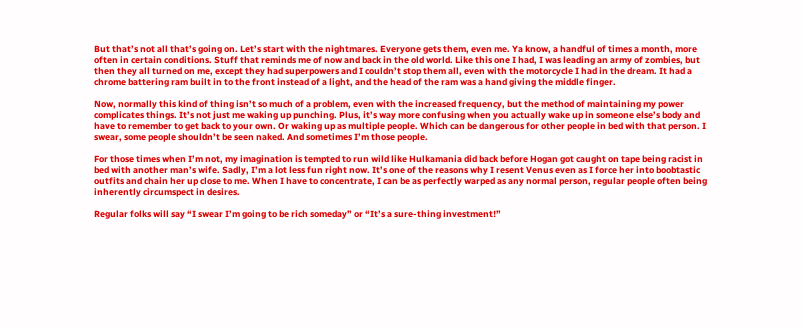But that’s not all that’s going on. Let’s start with the nightmares. Everyone gets them, even me. Ya know, a handful of times a month, more often in certain conditions. Stuff that reminds me of now and back in the old world. Like this one I had, I was leading an army of zombies, but then they all turned on me, except they had superpowers and I couldn’t stop them all, even with the motorcycle I had in the dream. It had a chrome battering ram built in to the front instead of a light, and the head of the ram was a hand giving the middle finger.

Now, normally this kind of thing isn’t so much of a problem, even with the increased frequency, but the method of maintaining my power complicates things. It’s not just me waking up punching. Plus, it’s way more confusing when you actually wake up in someone else’s body and have to remember to get back to your own. Or waking up as multiple people. Which can be dangerous for other people in bed with that person. I swear, some people shouldn’t be seen naked. And sometimes I’m those people.

For those times when I’m not, my imagination is tempted to run wild like Hulkamania did back before Hogan got caught on tape being racist in bed with another man’s wife. Sadly, I’m a lot less fun right now. It’s one of the reasons why I resent Venus even as I force her into boobtastic outfits and chain her up close to me. When I have to concentrate, I can be as perfectly warped as any normal person, regular people often being inherently circumspect in desires.

Regular folks will say “I swear I’m going to be rich someday” or “It’s a sure-thing investment!”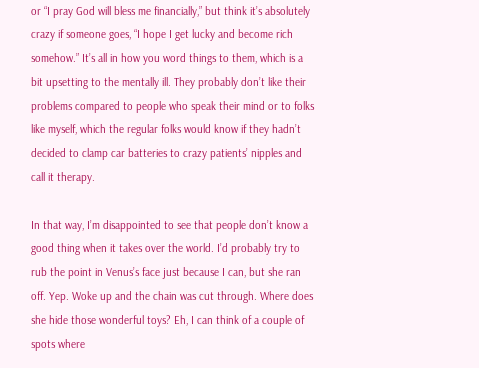or “I pray God will bless me financially,” but think it’s absolutely crazy if someone goes, “I hope I get lucky and become rich somehow.” It’s all in how you word things to them, which is a bit upsetting to the mentally ill. They probably don’t like their problems compared to people who speak their mind or to folks like myself, which the regular folks would know if they hadn’t decided to clamp car batteries to crazy patients’ nipples and call it therapy.

In that way, I’m disappointed to see that people don’t know a good thing when it takes over the world. I’d probably try to rub the point in Venus’s face just because I can, but she ran off. Yep. Woke up and the chain was cut through. Where does she hide those wonderful toys? Eh, I can think of a couple of spots where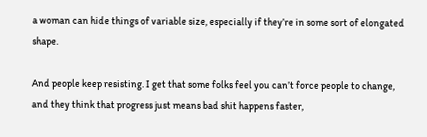a woman can hide things of variable size, especially if they’re in some sort of elongated shape.

And people keep resisting. I get that some folks feel you can’t force people to change, and they think that progress just means bad shit happens faster,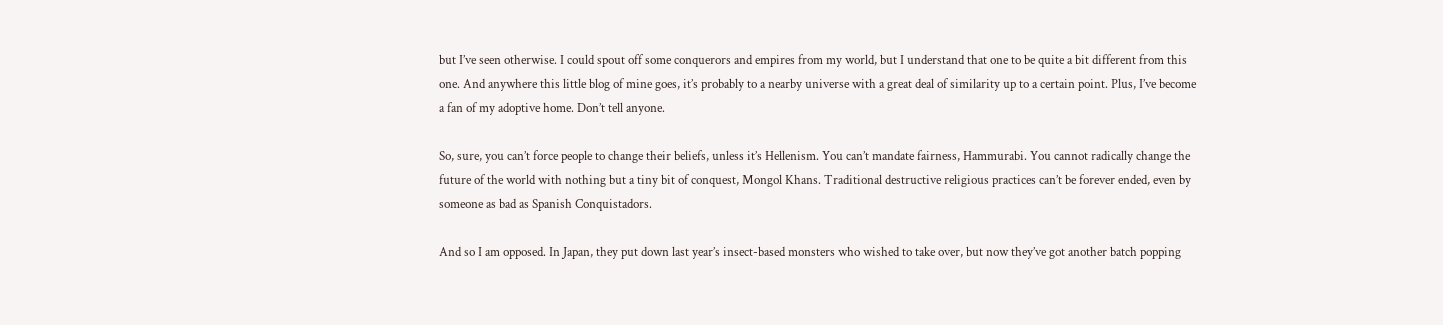but I’ve seen otherwise. I could spout off some conquerors and empires from my world, but I understand that one to be quite a bit different from this one. And anywhere this little blog of mine goes, it’s probably to a nearby universe with a great deal of similarity up to a certain point. Plus, I’ve become a fan of my adoptive home. Don’t tell anyone.

So, sure, you can’t force people to change their beliefs, unless it’s Hellenism. You can’t mandate fairness, Hammurabi. You cannot radically change the future of the world with nothing but a tiny bit of conquest, Mongol Khans. Traditional destructive religious practices can’t be forever ended, even by someone as bad as Spanish Conquistadors.

And so I am opposed. In Japan, they put down last year’s insect-based monsters who wished to take over, but now they’ve got another batch popping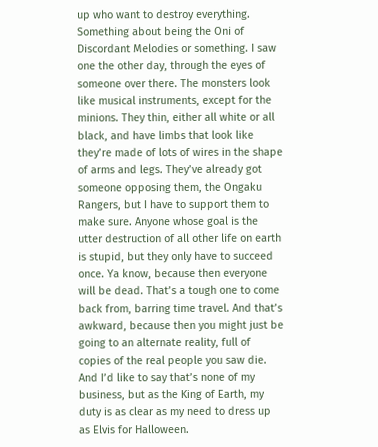up who want to destroy everything. Something about being the Oni of Discordant Melodies or something. I saw one the other day, through the eyes of someone over there. The monsters look like musical instruments, except for the minions. They thin, either all white or all black, and have limbs that look like they’re made of lots of wires in the shape of arms and legs. They’ve already got someone opposing them, the Ongaku Rangers, but I have to support them to make sure. Anyone whose goal is the utter destruction of all other life on earth is stupid, but they only have to succeed once. Ya know, because then everyone will be dead. That’s a tough one to come back from, barring time travel. And that’s awkward, because then you might just be going to an alternate reality, full of copies of the real people you saw die. And I’d like to say that’s none of my business, but as the King of Earth, my duty is as clear as my need to dress up as Elvis for Halloween.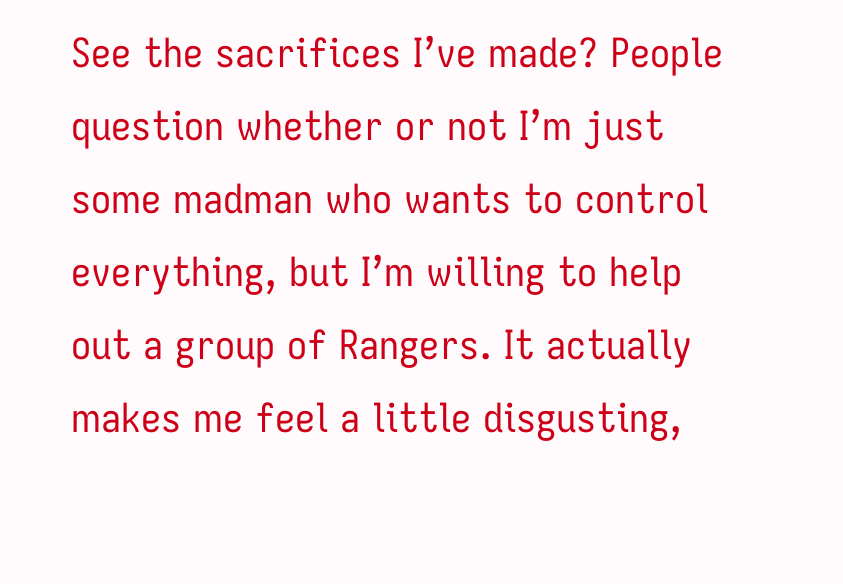See the sacrifices I’ve made? People question whether or not I’m just some madman who wants to control everything, but I’m willing to help out a group of Rangers. It actually makes me feel a little disgusting,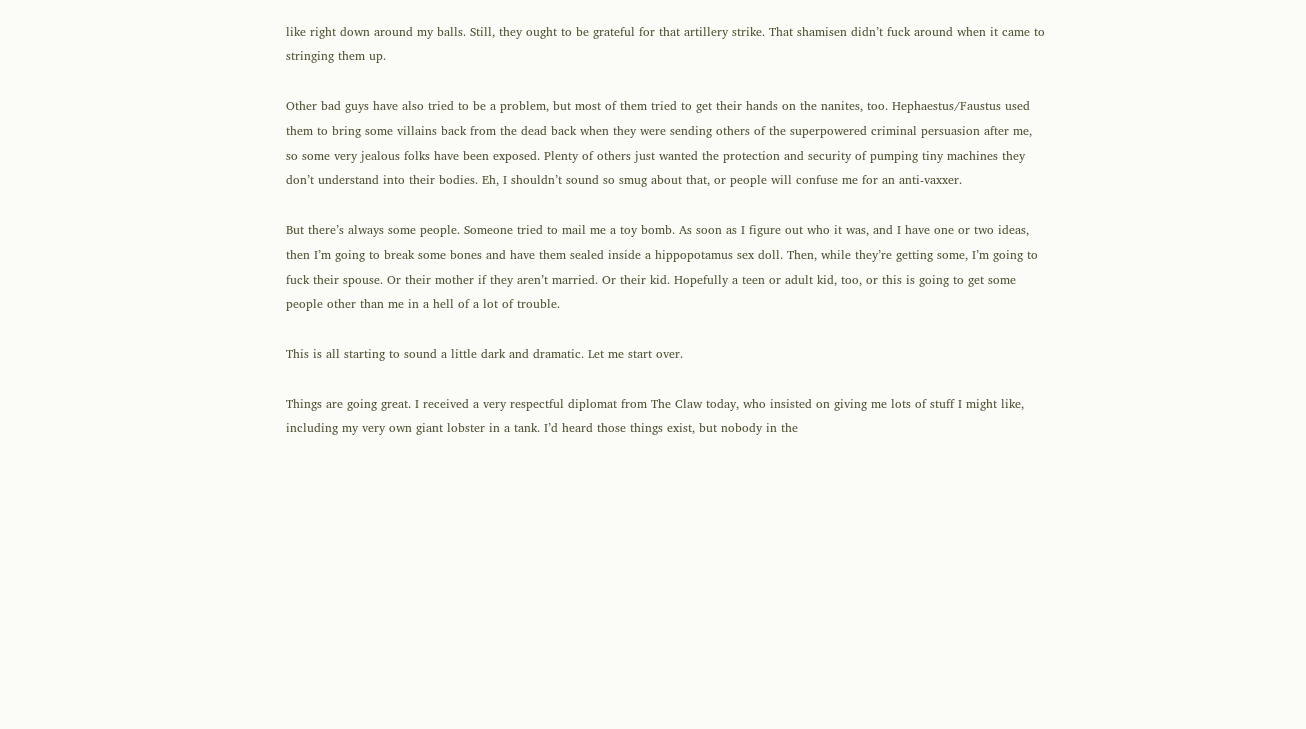like right down around my balls. Still, they ought to be grateful for that artillery strike. That shamisen didn’t fuck around when it came to stringing them up.

Other bad guys have also tried to be a problem, but most of them tried to get their hands on the nanites, too. Hephaestus/Faustus used them to bring some villains back from the dead back when they were sending others of the superpowered criminal persuasion after me, so some very jealous folks have been exposed. Plenty of others just wanted the protection and security of pumping tiny machines they don’t understand into their bodies. Eh, I shouldn’t sound so smug about that, or people will confuse me for an anti-vaxxer.

But there’s always some people. Someone tried to mail me a toy bomb. As soon as I figure out who it was, and I have one or two ideas, then I’m going to break some bones and have them sealed inside a hippopotamus sex doll. Then, while they’re getting some, I’m going to fuck their spouse. Or their mother if they aren’t married. Or their kid. Hopefully a teen or adult kid, too, or this is going to get some people other than me in a hell of a lot of trouble.

This is all starting to sound a little dark and dramatic. Let me start over.

Things are going great. I received a very respectful diplomat from The Claw today, who insisted on giving me lots of stuff I might like, including my very own giant lobster in a tank. I’d heard those things exist, but nobody in the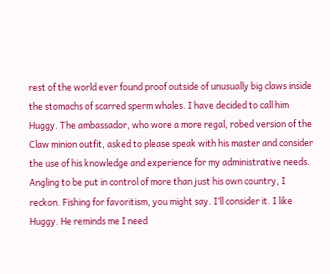rest of the world ever found proof outside of unusually big claws inside the stomachs of scarred sperm whales. I have decided to call him Huggy. The ambassador, who wore a more regal, robed version of the Claw minion outfit, asked to please speak with his master and consider the use of his knowledge and experience for my administrative needs. Angling to be put in control of more than just his own country, I reckon. Fishing for favoritism, you might say. I’ll consider it. I like Huggy. He reminds me I need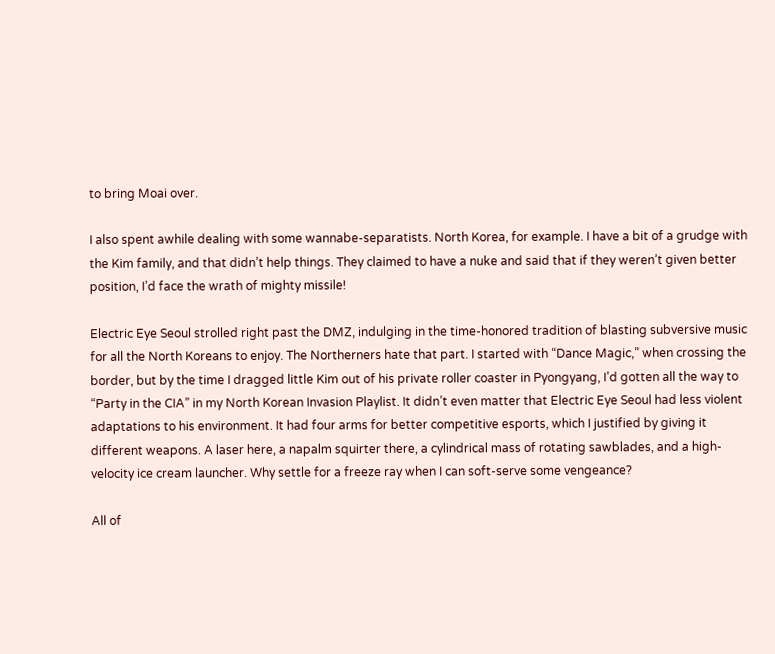to bring Moai over.

I also spent awhile dealing with some wannabe-separatists. North Korea, for example. I have a bit of a grudge with the Kim family, and that didn’t help things. They claimed to have a nuke and said that if they weren’t given better position, I’d face the wrath of mighty missile!

Electric Eye Seoul strolled right past the DMZ, indulging in the time-honored tradition of blasting subversive music for all the North Koreans to enjoy. The Northerners hate that part. I started with “Dance Magic,” when crossing the border, but by the time I dragged little Kim out of his private roller coaster in Pyongyang, I’d gotten all the way to “Party in the CIA” in my North Korean Invasion Playlist. It didn’t even matter that Electric Eye Seoul had less violent adaptations to his environment. It had four arms for better competitive esports, which I justified by giving it different weapons. A laser here, a napalm squirter there, a cylindrical mass of rotating sawblades, and a high-velocity ice cream launcher. Why settle for a freeze ray when I can soft-serve some vengeance?

All of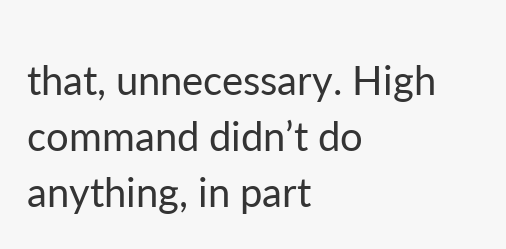that, unnecessary. High command didn’t do anything, in part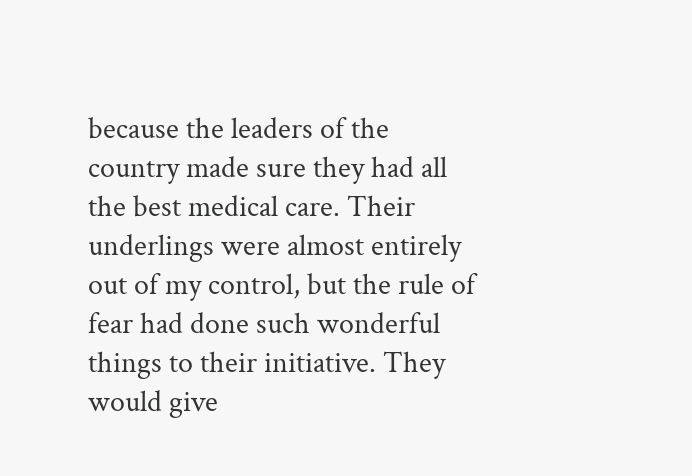because the leaders of the country made sure they had all the best medical care. Their underlings were almost entirely out of my control, but the rule of fear had done such wonderful things to their initiative. They would give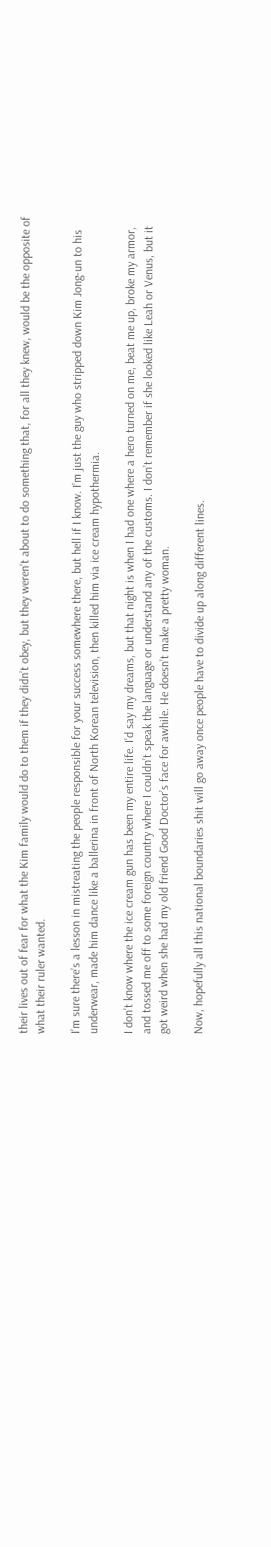their lives out of fear for what the Kim family would do to them if they didn’t obey, but they weren’t about to do something that, for all they knew, would be the opposite of what their ruler wanted.

I’m sure there’s a lesson in mistreating the people responsible for your success somewhere there, but hell if I know. I’m just the guy who stripped down Kim Jong-un to his underwear, made him dance like a ballerina in front of North Korean television, then killed him via ice cream hypothermia.

I don’t know where the ice cream gun has been my entire life. I’d say my dreams, but that night is when I had one where a hero turned on me, beat me up, broke my armor, and tossed me off to some foreign country where I couldn’t speak the language or understand any of the customs. I don’t remember if she looked like Leah or Venus, but it got weird when she had my old friend Good Doctor’s face for awhile. He doesn’t make a pretty woman.

Now, hopefully all this national boundaries shit will go away once people have to divide up along different lines.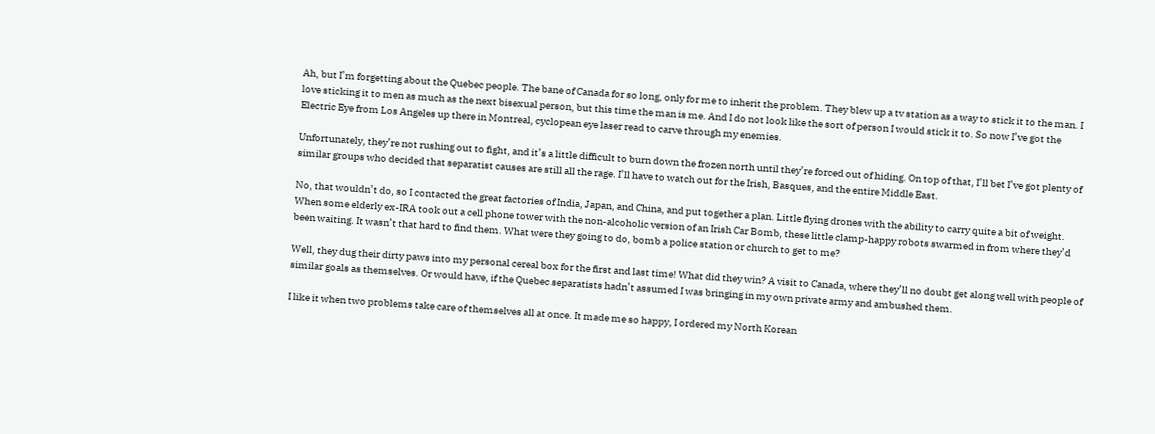Ah, but I’m forgetting about the Quebec people. The bane of Canada for so long, only for me to inherit the problem. They blew up a tv station as a way to stick it to the man. I love sticking it to men as much as the next bisexual person, but this time the man is me. And I do not look like the sort of person I would stick it to. So now I’ve got the Electric Eye from Los Angeles up there in Montreal, cyclopean eye laser read to carve through my enemies.

Unfortunately, they’re not rushing out to fight, and it’s a little difficult to burn down the frozen north until they’re forced out of hiding. On top of that, I’ll bet I’ve got plenty of similar groups who decided that separatist causes are still all the rage. I’ll have to watch out for the Irish, Basques, and the entire Middle East.

No, that wouldn’t do, so I contacted the great factories of India, Japan, and China, and put together a plan. Little flying drones with the ability to carry quite a bit of weight. When some elderly ex-IRA took out a cell phone tower with the non-alcoholic version of an Irish Car Bomb, these little clamp-happy robots swarmed in from where they’d been waiting. It wasn’t that hard to find them. What were they going to do, bomb a police station or church to get to me?

Well, they dug their dirty paws into my personal cereal box for the first and last time! What did they win? A visit to Canada, where they’ll no doubt get along well with people of similar goals as themselves. Or would have, if the Quebec separatists hadn’t assumed I was bringing in my own private army and ambushed them.

I like it when two problems take care of themselves all at once. It made me so happy, I ordered my North Korean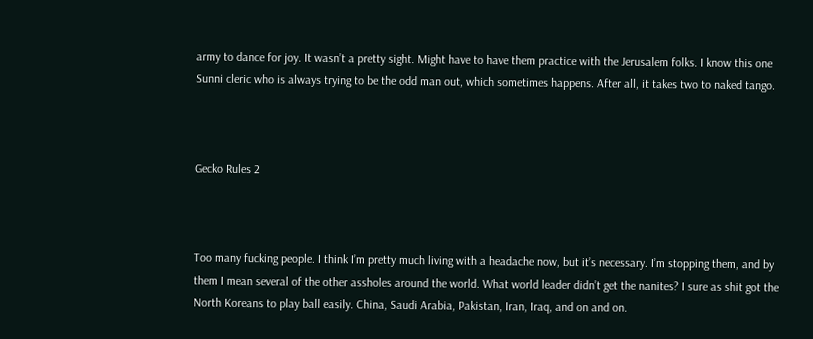army to dance for joy. It wasn’t a pretty sight. Might have to have them practice with the Jerusalem folks. I know this one Sunni cleric who is always trying to be the odd man out, which sometimes happens. After all, it takes two to naked tango.



Gecko Rules 2



Too many fucking people. I think I’m pretty much living with a headache now, but it’s necessary. I’m stopping them, and by them I mean several of the other assholes around the world. What world leader didn’t get the nanites? I sure as shit got the North Koreans to play ball easily. China, Saudi Arabia, Pakistan, Iran, Iraq, and on and on.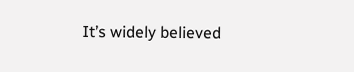It’s widely believed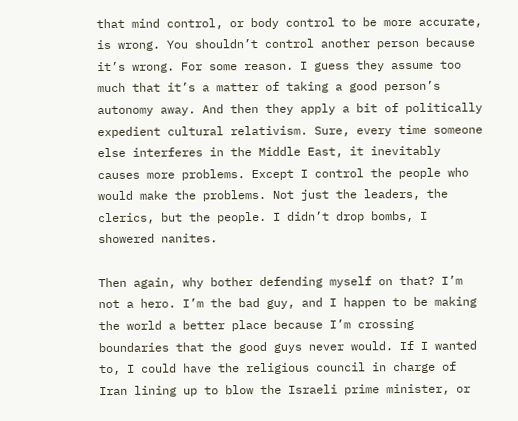that mind control, or body control to be more accurate, is wrong. You shouldn’t control another person because it’s wrong. For some reason. I guess they assume too much that it’s a matter of taking a good person’s autonomy away. And then they apply a bit of politically expedient cultural relativism. Sure, every time someone else interferes in the Middle East, it inevitably causes more problems. Except I control the people who would make the problems. Not just the leaders, the clerics, but the people. I didn’t drop bombs, I showered nanites.

Then again, why bother defending myself on that? I’m not a hero. I’m the bad guy, and I happen to be making the world a better place because I’m crossing boundaries that the good guys never would. If I wanted to, I could have the religious council in charge of Iran lining up to blow the Israeli prime minister, or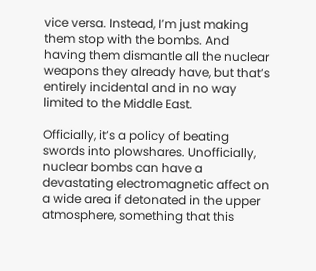vice versa. Instead, I’m just making them stop with the bombs. And having them dismantle all the nuclear weapons they already have, but that’s entirely incidental and in no way limited to the Middle East.

Officially, it’s a policy of beating swords into plowshares. Unofficially, nuclear bombs can have a devastating electromagnetic affect on a wide area if detonated in the upper atmosphere, something that this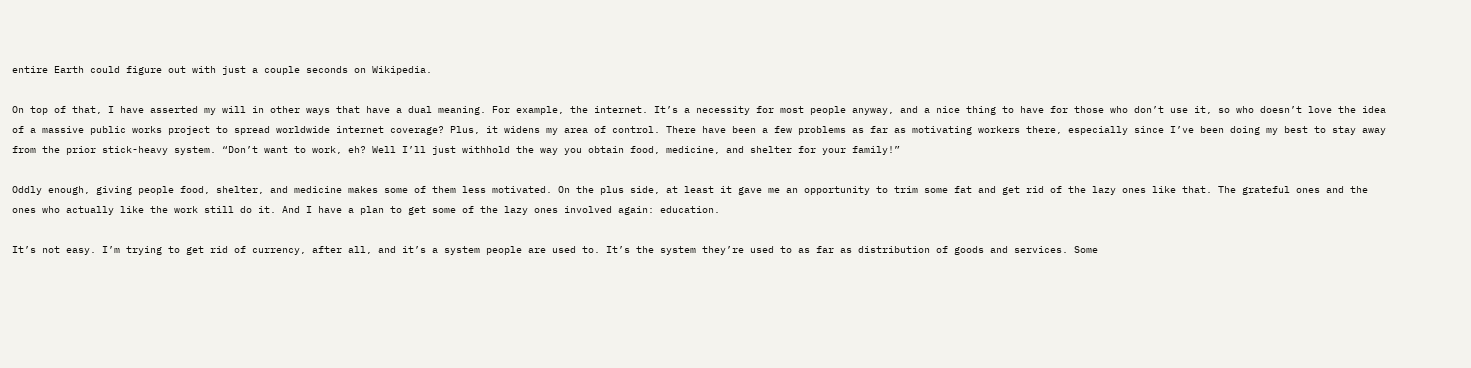entire Earth could figure out with just a couple seconds on Wikipedia.

On top of that, I have asserted my will in other ways that have a dual meaning. For example, the internet. It’s a necessity for most people anyway, and a nice thing to have for those who don’t use it, so who doesn’t love the idea of a massive public works project to spread worldwide internet coverage? Plus, it widens my area of control. There have been a few problems as far as motivating workers there, especially since I’ve been doing my best to stay away from the prior stick-heavy system. “Don’t want to work, eh? Well I’ll just withhold the way you obtain food, medicine, and shelter for your family!”

Oddly enough, giving people food, shelter, and medicine makes some of them less motivated. On the plus side, at least it gave me an opportunity to trim some fat and get rid of the lazy ones like that. The grateful ones and the ones who actually like the work still do it. And I have a plan to get some of the lazy ones involved again: education.

It’s not easy. I’m trying to get rid of currency, after all, and it’s a system people are used to. It’s the system they’re used to as far as distribution of goods and services. Some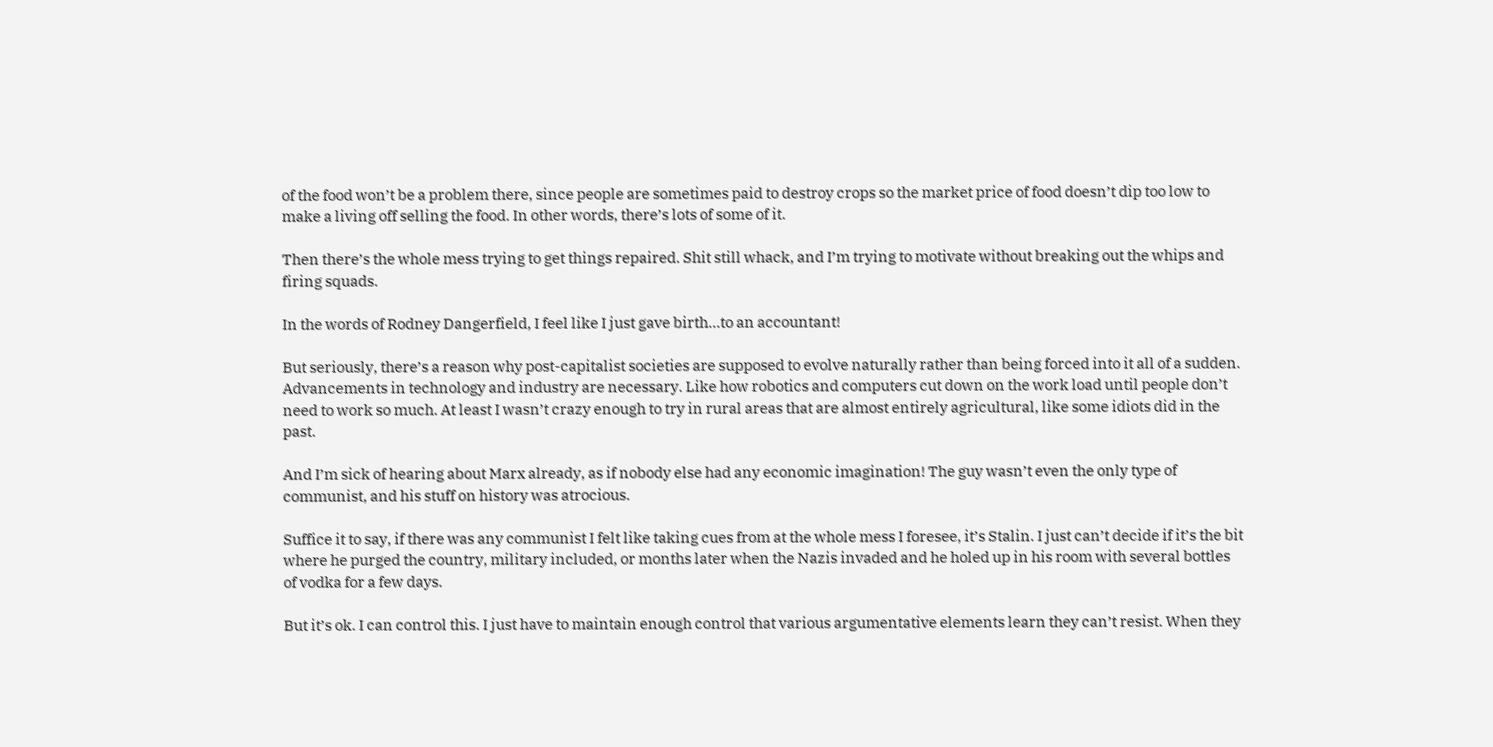of the food won’t be a problem there, since people are sometimes paid to destroy crops so the market price of food doesn’t dip too low to make a living off selling the food. In other words, there’s lots of some of it.

Then there’s the whole mess trying to get things repaired. Shit still whack, and I’m trying to motivate without breaking out the whips and firing squads.

In the words of Rodney Dangerfield, I feel like I just gave birth…to an accountant!

But seriously, there’s a reason why post-capitalist societies are supposed to evolve naturally rather than being forced into it all of a sudden. Advancements in technology and industry are necessary. Like how robotics and computers cut down on the work load until people don’t need to work so much. At least I wasn’t crazy enough to try in rural areas that are almost entirely agricultural, like some idiots did in the past.

And I’m sick of hearing about Marx already, as if nobody else had any economic imagination! The guy wasn’t even the only type of communist, and his stuff on history was atrocious.

Suffice it to say, if there was any communist I felt like taking cues from at the whole mess I foresee, it’s Stalin. I just can’t decide if it’s the bit where he purged the country, military included, or months later when the Nazis invaded and he holed up in his room with several bottles of vodka for a few days.

But it’s ok. I can control this. I just have to maintain enough control that various argumentative elements learn they can’t resist. When they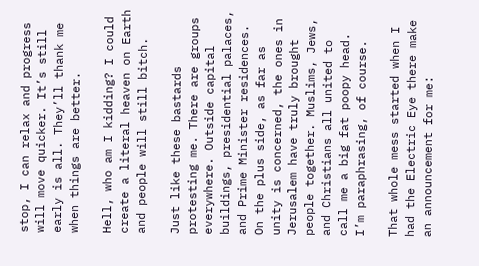stop, I can relax and progress will move quicker. It’s still early is all. They’ll thank me when things are better.

Hell, who am I kidding? I could create a literal heaven on Earth and people will still bitch.

Just like these bastards protesting me. There are groups everywhere. Outside capital buildings, presidential palaces, and Prime Minister residences. On the plus side, as far as unity is concerned, the ones in Jerusalem have truly brought people together. Muslims, Jews, and Christians all united to call me a big fat poopy head. I’m paraphrasing, of course.

That whole mess started when I had the Electric Eye there make an announcement for me: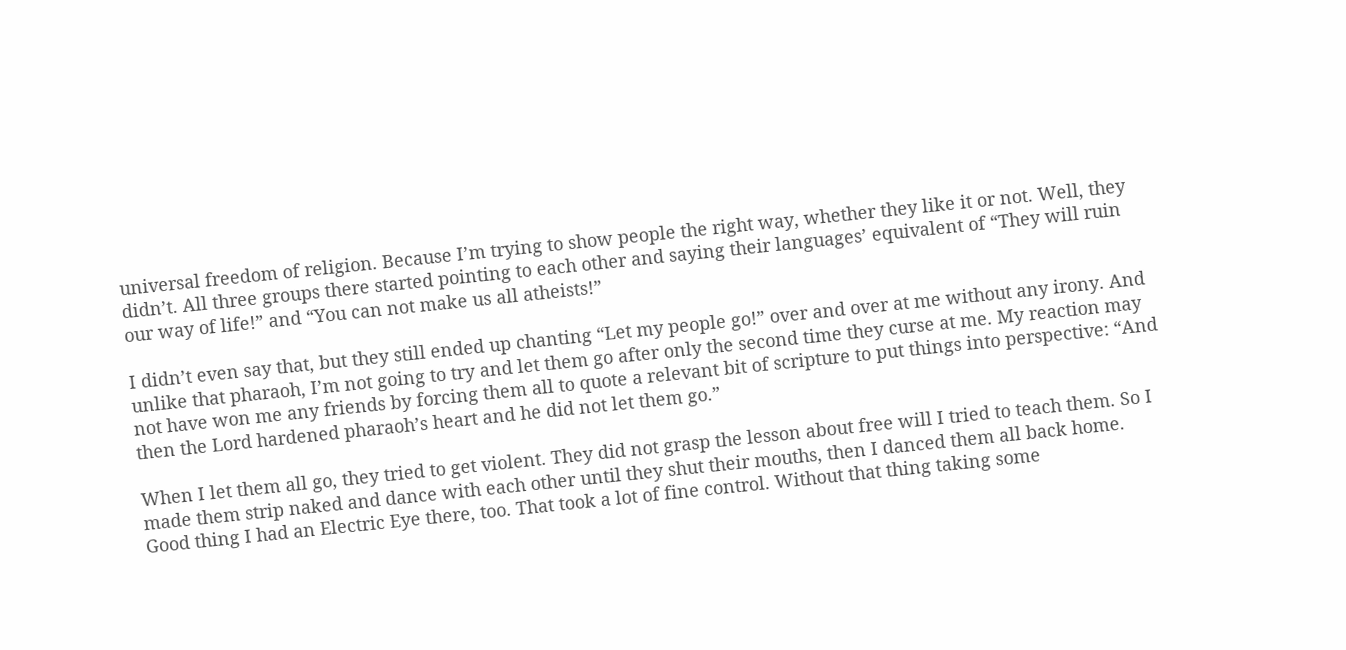universal freedom of religion. Because I’m trying to show people the right way, whether they like it or not. Well, they didn’t. All three groups there started pointing to each other and saying their languages’ equivalent of “They will ruin our way of life!” and “You can not make us all atheists!”

I didn’t even say that, but they still ended up chanting “Let my people go!” over and over at me without any irony. And unlike that pharaoh, I’m not going to try and let them go after only the second time they curse at me. My reaction may not have won me any friends by forcing them all to quote a relevant bit of scripture to put things into perspective: “And then the Lord hardened pharaoh’s heart and he did not let them go.”

When I let them all go, they tried to get violent. They did not grasp the lesson about free will I tried to teach them. So I made them strip naked and dance with each other until they shut their mouths, then I danced them all back home. Good thing I had an Electric Eye there, too. That took a lot of fine control. Without that thing taking some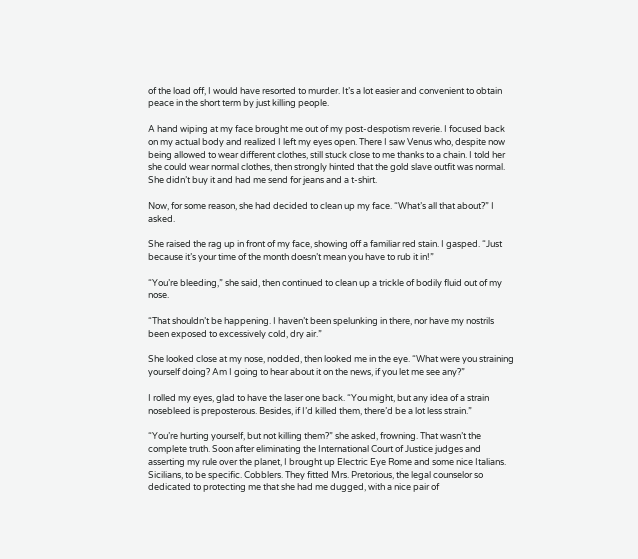of the load off, I would have resorted to murder. It’s a lot easier and convenient to obtain peace in the short term by just killing people.

A hand wiping at my face brought me out of my post-despotism reverie. I focused back on my actual body and realized I left my eyes open. There I saw Venus who, despite now being allowed to wear different clothes, still stuck close to me thanks to a chain. I told her she could wear normal clothes, then strongly hinted that the gold slave outfit was normal. She didn’t buy it and had me send for jeans and a t-shirt.

Now, for some reason, she had decided to clean up my face. “What’s all that about?” I asked.

She raised the rag up in front of my face, showing off a familiar red stain. I gasped. “Just because it’s your time of the month doesn’t mean you have to rub it in!”

“You’re bleeding,” she said, then continued to clean up a trickle of bodily fluid out of my nose.

“That shouldn’t be happening. I haven’t been spelunking in there, nor have my nostrils been exposed to excessively cold, dry air.”

She looked close at my nose, nodded, then looked me in the eye. “What were you straining yourself doing? Am I going to hear about it on the news, if you let me see any?”

I rolled my eyes, glad to have the laser one back. “You might, but any idea of a strain nosebleed is preposterous. Besides, if I’d killed them, there’d be a lot less strain.”

“You’re hurting yourself, but not killing them?” she asked, frowning. That wasn’t the complete truth. Soon after eliminating the International Court of Justice judges and asserting my rule over the planet, I brought up Electric Eye Rome and some nice Italians. Sicilians, to be specific. Cobblers. They fitted Mrs. Pretorious, the legal counselor so dedicated to protecting me that she had me dugged, with a nice pair of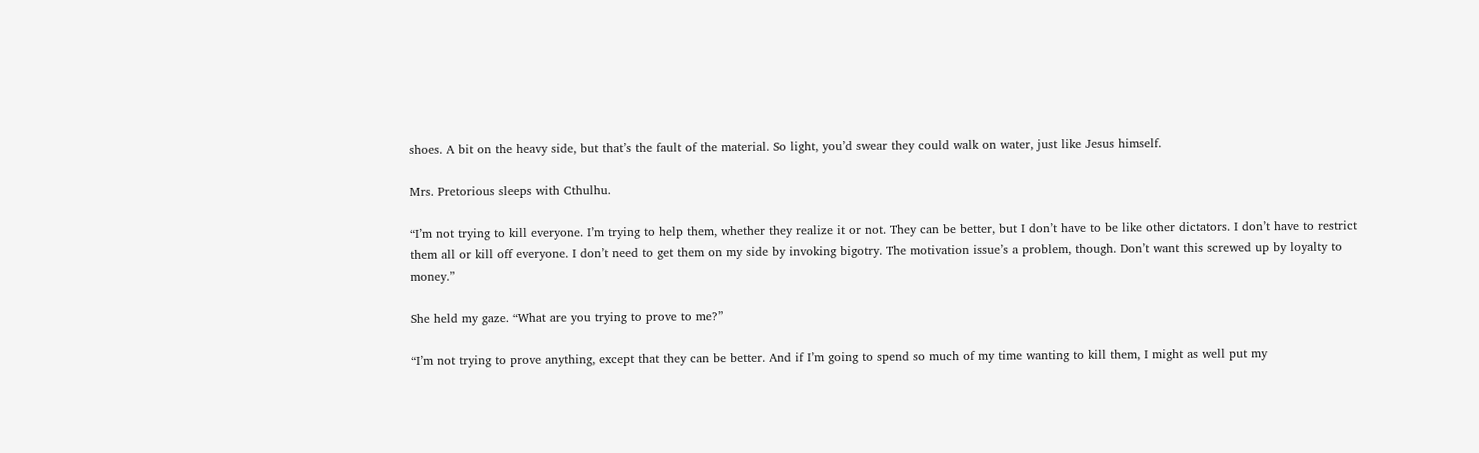shoes. A bit on the heavy side, but that’s the fault of the material. So light, you’d swear they could walk on water, just like Jesus himself.

Mrs. Pretorious sleeps with Cthulhu.

“I’m not trying to kill everyone. I’m trying to help them, whether they realize it or not. They can be better, but I don’t have to be like other dictators. I don’t have to restrict them all or kill off everyone. I don’t need to get them on my side by invoking bigotry. The motivation issue’s a problem, though. Don’t want this screwed up by loyalty to money.”

She held my gaze. “What are you trying to prove to me?”

“I’m not trying to prove anything, except that they can be better. And if I’m going to spend so much of my time wanting to kill them, I might as well put my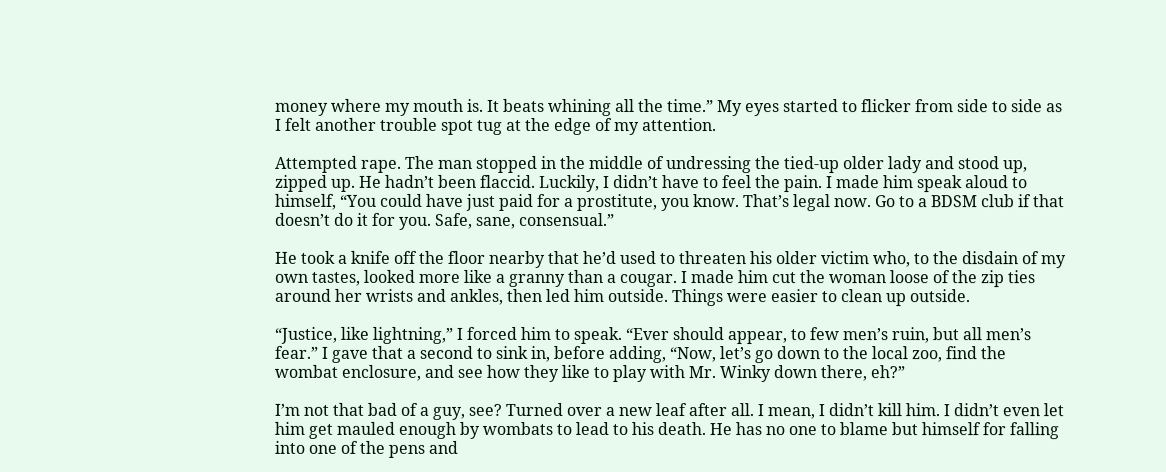money where my mouth is. It beats whining all the time.” My eyes started to flicker from side to side as I felt another trouble spot tug at the edge of my attention.

Attempted rape. The man stopped in the middle of undressing the tied-up older lady and stood up, zipped up. He hadn’t been flaccid. Luckily, I didn’t have to feel the pain. I made him speak aloud to himself, “You could have just paid for a prostitute, you know. That’s legal now. Go to a BDSM club if that doesn’t do it for you. Safe, sane, consensual.”

He took a knife off the floor nearby that he’d used to threaten his older victim who, to the disdain of my own tastes, looked more like a granny than a cougar. I made him cut the woman loose of the zip ties around her wrists and ankles, then led him outside. Things were easier to clean up outside.

“Justice, like lightning,” I forced him to speak. “Ever should appear, to few men’s ruin, but all men’s fear.” I gave that a second to sink in, before adding, “Now, let’s go down to the local zoo, find the wombat enclosure, and see how they like to play with Mr. Winky down there, eh?”

I’m not that bad of a guy, see? Turned over a new leaf after all. I mean, I didn’t kill him. I didn’t even let him get mauled enough by wombats to lead to his death. He has no one to blame but himself for falling into one of the pens and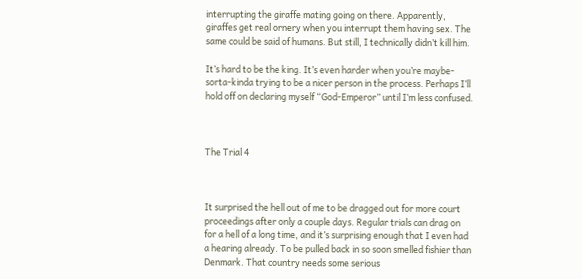interrupting the giraffe mating going on there. Apparently, giraffes get real ornery when you interrupt them having sex. The same could be said of humans. But still, I technically didn’t kill him.

It’s hard to be the king. It’s even harder when you’re maybe-sorta-kinda trying to be a nicer person in the process. Perhaps I’ll hold off on declaring myself “God-Emperor” until I’m less confused.



The Trial 4



It surprised the hell out of me to be dragged out for more court proceedings after only a couple days. Regular trials can drag on for a hell of a long time, and it’s surprising enough that I even had a hearing already. To be pulled back in so soon smelled fishier than Denmark. That country needs some serious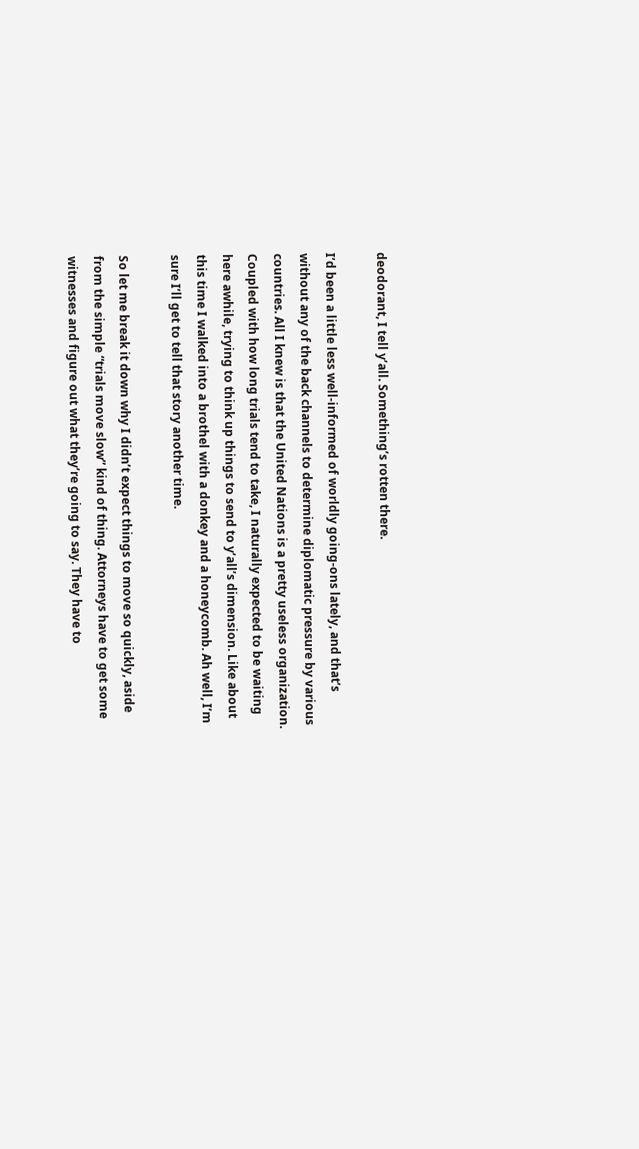deodorant, I tell y’all. Something’s rotten there.

I’d been a little less well-informed of worldly going-ons lately, and that’s without any of the back channels to determine diplomatic pressure by various countries. All I knew is that the United Nations is a pretty useless organization. Coupled with how long trials tend to take, I naturally expected to be waiting here awhile, trying to think up things to send to y’all’s dimension. Like about this time I walked into a brothel with a donkey and a honeycomb. Ah well, I’m sure I’ll get to tell that story another time.

So let me break it down why I didn’t expect things to move so quickly, aside from the simple “trials move slow” kind of thing. Attorneys have to get some witnesses and figure out what they’re going to say. They have to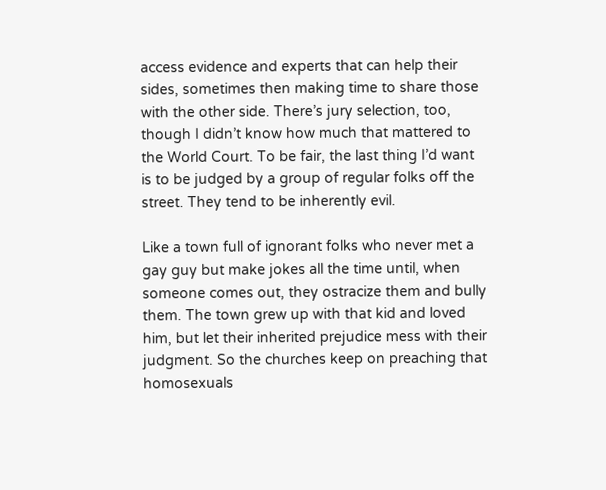access evidence and experts that can help their sides, sometimes then making time to share those with the other side. There’s jury selection, too, though I didn’t know how much that mattered to the World Court. To be fair, the last thing I’d want is to be judged by a group of regular folks off the street. They tend to be inherently evil.

Like a town full of ignorant folks who never met a gay guy but make jokes all the time until, when someone comes out, they ostracize them and bully them. The town grew up with that kid and loved him, but let their inherited prejudice mess with their judgment. So the churches keep on preaching that homosexuals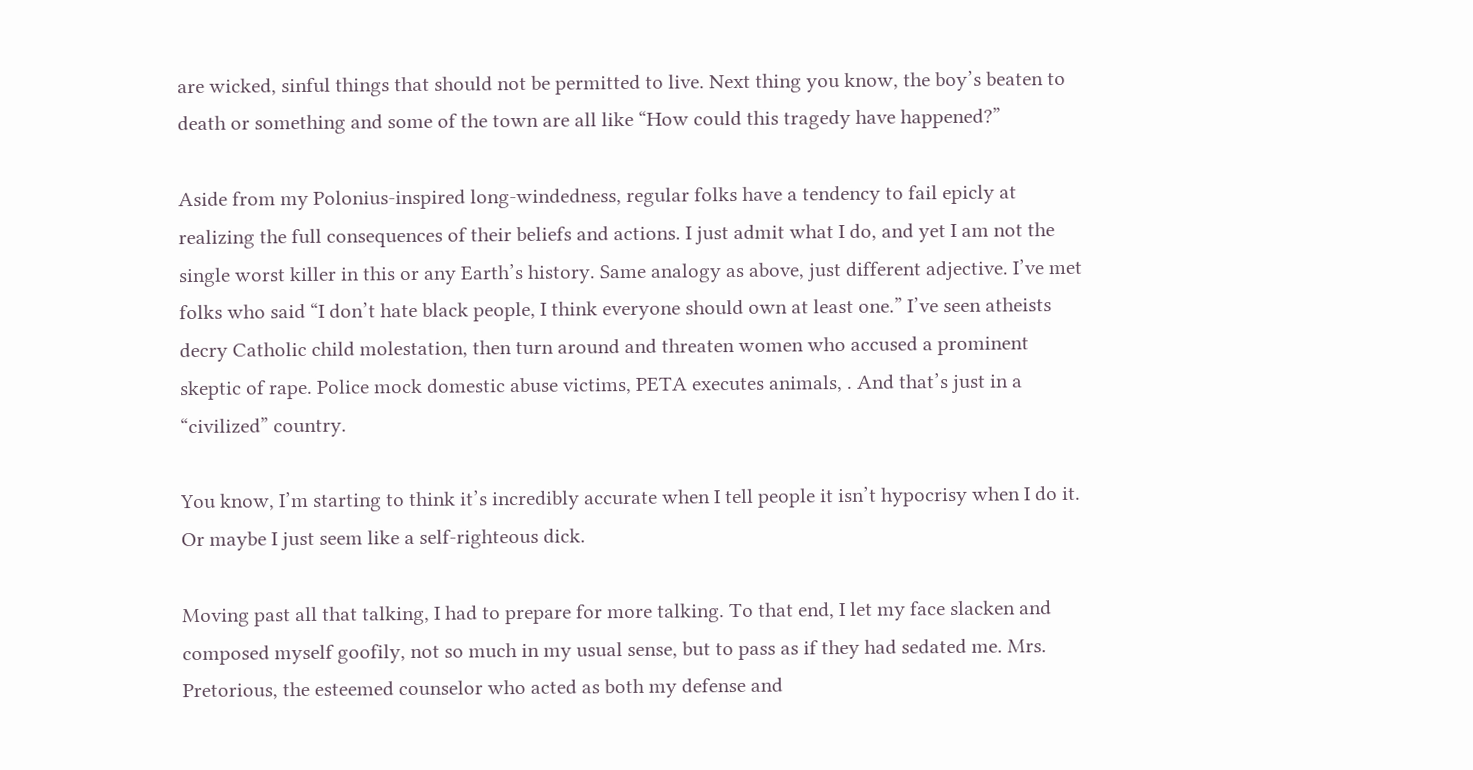are wicked, sinful things that should not be permitted to live. Next thing you know, the boy’s beaten to death or something and some of the town are all like “How could this tragedy have happened?”

Aside from my Polonius-inspired long-windedness, regular folks have a tendency to fail epicly at realizing the full consequences of their beliefs and actions. I just admit what I do, and yet I am not the single worst killer in this or any Earth’s history. Same analogy as above, just different adjective. I’ve met folks who said “I don’t hate black people, I think everyone should own at least one.” I’ve seen atheists decry Catholic child molestation, then turn around and threaten women who accused a prominent skeptic of rape. Police mock domestic abuse victims, PETA executes animals, . And that’s just in a “civilized” country.

You know, I’m starting to think it’s incredibly accurate when I tell people it isn’t hypocrisy when I do it. Or maybe I just seem like a self-righteous dick.

Moving past all that talking, I had to prepare for more talking. To that end, I let my face slacken and composed myself goofily, not so much in my usual sense, but to pass as if they had sedated me. Mrs. Pretorious, the esteemed counselor who acted as both my defense and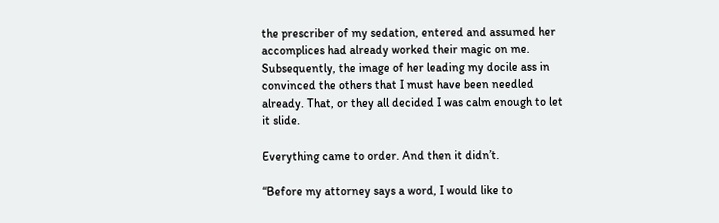the prescriber of my sedation, entered and assumed her accomplices had already worked their magic on me. Subsequently, the image of her leading my docile ass in convinced the others that I must have been needled already. That, or they all decided I was calm enough to let it slide.

Everything came to order. And then it didn’t.

“Before my attorney says a word, I would like to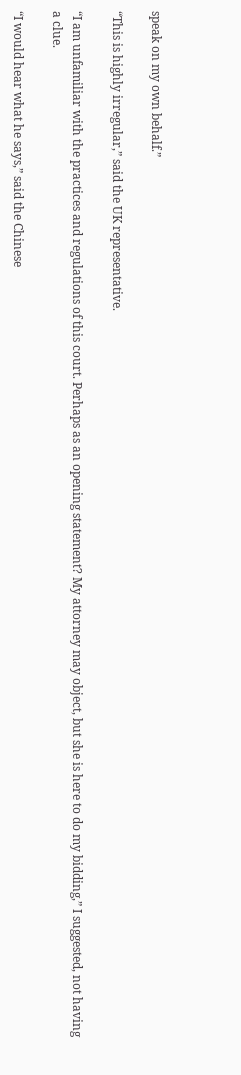speak on my own behalf.”

“This is highly irregular,” said the UK representative.

“I am unfamiliar with the practices and regulations of this court. Perhaps as an opening statement? My attorney may object, but she is here to do my bidding,” I suggested, not having a clue.

“I would hear what he says,” said the Chinese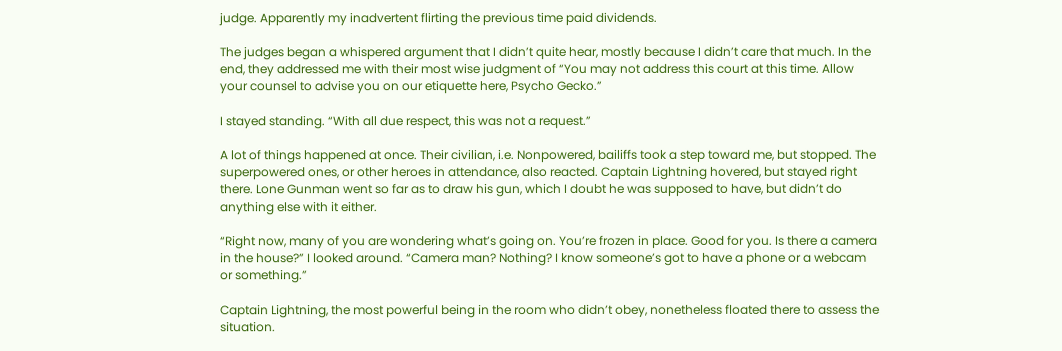judge. Apparently my inadvertent flirting the previous time paid dividends.

The judges began a whispered argument that I didn’t quite hear, mostly because I didn’t care that much. In the end, they addressed me with their most wise judgment of “You may not address this court at this time. Allow your counsel to advise you on our etiquette here, Psycho Gecko.”

I stayed standing. “With all due respect, this was not a request.”

A lot of things happened at once. Their civilian, i.e. Nonpowered, bailiffs took a step toward me, but stopped. The superpowered ones, or other heroes in attendance, also reacted. Captain Lightning hovered, but stayed right there. Lone Gunman went so far as to draw his gun, which I doubt he was supposed to have, but didn’t do anything else with it either.

“Right now, many of you are wondering what’s going on. You’re frozen in place. Good for you. Is there a camera in the house?” I looked around. “Camera man? Nothing? I know someone’s got to have a phone or a webcam or something.”

Captain Lightning, the most powerful being in the room who didn’t obey, nonetheless floated there to assess the situation.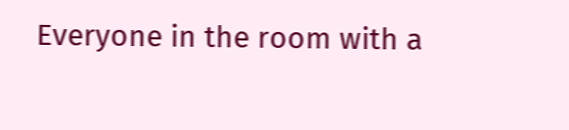Everyone in the room with a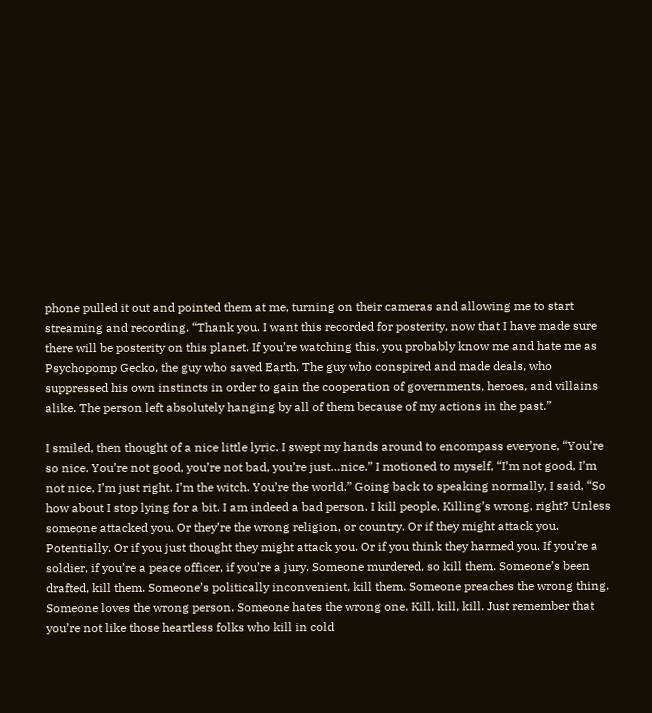phone pulled it out and pointed them at me, turning on their cameras and allowing me to start streaming and recording. “Thank you. I want this recorded for posterity, now that I have made sure there will be posterity on this planet. If you’re watching this, you probably know me and hate me as Psychopomp Gecko, the guy who saved Earth. The guy who conspired and made deals, who suppressed his own instincts in order to gain the cooperation of governments, heroes, and villains alike. The person left absolutely hanging by all of them because of my actions in the past.”

I smiled, then thought of a nice little lyric. I swept my hands around to encompass everyone, “You’re so nice. You’re not good, you’re not bad, you’re just…nice.” I motioned to myself, “I’m not good, I’m not nice, I’m just right. I’m the witch. You’re the world.” Going back to speaking normally, I said, “So how about I stop lying for a bit. I am indeed a bad person. I kill people. Killing’s wrong, right? Unless someone attacked you. Or they’re the wrong religion, or country. Or if they might attack you. Potentially. Or if you just thought they might attack you. Or if you think they harmed you. If you’re a soldier, if you’re a peace officer, if you’re a jury. Someone murdered, so kill them. Someone’s been drafted, kill them. Someone’s politically inconvenient, kill them. Someone preaches the wrong thing. Someone loves the wrong person. Someone hates the wrong one. Kill, kill, kill. Just remember that you’re not like those heartless folks who kill in cold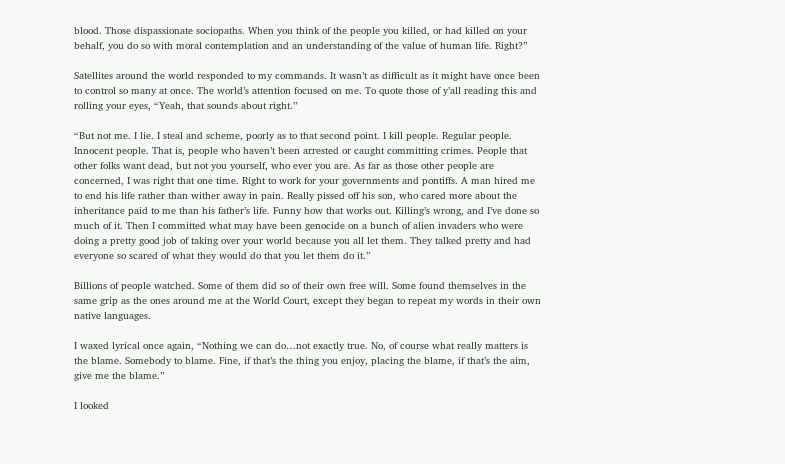blood. Those dispassionate sociopaths. When you think of the people you killed, or had killed on your behalf, you do so with moral contemplation and an understanding of the value of human life. Right?”

Satellites around the world responded to my commands. It wasn’t as difficult as it might have once been to control so many at once. The world’s attention focused on me. To quote those of y’all reading this and rolling your eyes, “Yeah, that sounds about right.”

“But not me. I lie. I steal and scheme, poorly as to that second point. I kill people. Regular people. Innocent people. That is, people who haven’t been arrested or caught committing crimes. People that other folks want dead, but not you yourself, who ever you are. As far as those other people are concerned, I was right that one time. Right to work for your governments and pontiffs. A man hired me to end his life rather than wither away in pain. Really pissed off his son, who cared more about the inheritance paid to me than his father’s life. Funny how that works out. Killing’s wrong, and I’ve done so much of it. Then I committed what may have been genocide on a bunch of alien invaders who were doing a pretty good job of taking over your world because you all let them. They talked pretty and had everyone so scared of what they would do that you let them do it.”

Billions of people watched. Some of them did so of their own free will. Some found themselves in the same grip as the ones around me at the World Court, except they began to repeat my words in their own native languages.

I waxed lyrical once again, “Nothing we can do…not exactly true. No, of course what really matters is the blame. Somebody to blame. Fine, if that’s the thing you enjoy, placing the blame, if that’s the aim, give me the blame.”

I looked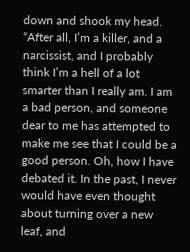down and shook my head. “After all, I’m a killer, and a narcissist, and I probably think I’m a hell of a lot smarter than I really am. I am a bad person, and someone dear to me has attempted to make me see that I could be a good person. Oh, how I have debated it. In the past, I never would have even thought about turning over a new leaf, and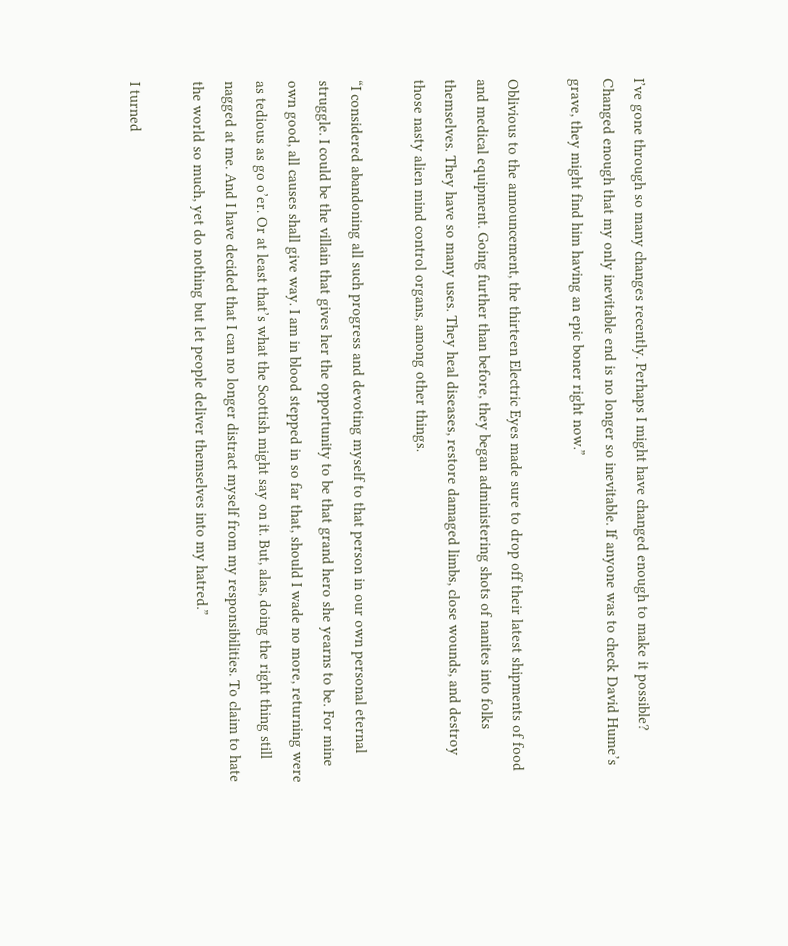I’ve gone through so many changes recently. Perhaps I might have changed enough to make it possible? Changed enough that my only inevitable end is no longer so inevitable. If anyone was to check David Hume’s grave, they might find him having an epic boner right now.”

Oblivious to the announcement, the thirteen Electric Eyes made sure to drop off their latest shipments of food and medical equipment. Going further than before, they began administering shots of nanites into folks themselves. They have so many uses. They heal diseases, restore damaged limbs, close wounds, and destroy those nasty alien mind control organs, among other things.

“I considered abandoning all such progress and devoting myself to that person in our own personal eternal struggle. I could be the villain that gives her the opportunity to be that grand hero she yearns to be. For mine own good, all causes shall give way. I am in blood stepped in so far that, should I wade no more, returning were as tedious as go o’er. Or at least that’s what the Scottish might say on it. But, alas, doing the right thing still nagged at me. And I have decided that I can no longer distract myself from my responsibilities. To claim to hate the world so much, yet do nothing but let people deliver themselves into my hatred.”

I turned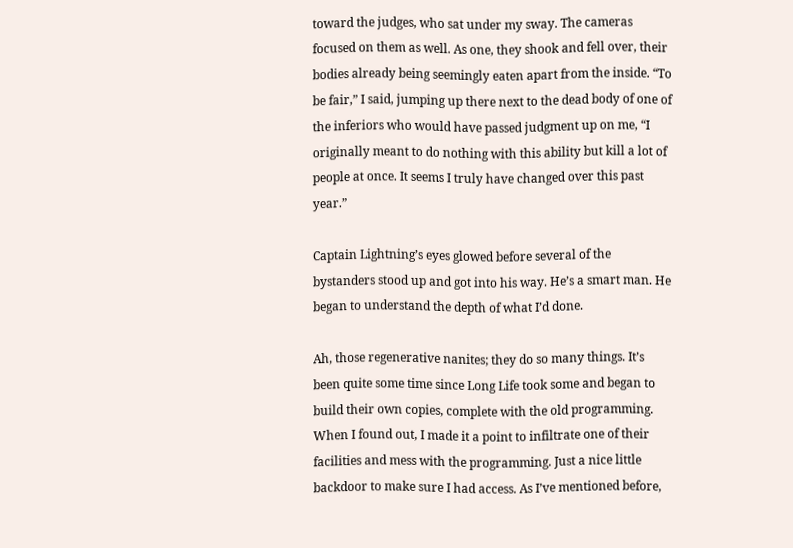toward the judges, who sat under my sway. The cameras focused on them as well. As one, they shook and fell over, their bodies already being seemingly eaten apart from the inside. “To be fair,” I said, jumping up there next to the dead body of one of the inferiors who would have passed judgment up on me, “I originally meant to do nothing with this ability but kill a lot of people at once. It seems I truly have changed over this past year.”

Captain Lightning’s eyes glowed before several of the bystanders stood up and got into his way. He’s a smart man. He began to understand the depth of what I’d done.

Ah, those regenerative nanites; they do so many things. It’s been quite some time since Long Life took some and began to build their own copies, complete with the old programming. When I found out, I made it a point to infiltrate one of their facilities and mess with the programming. Just a nice little backdoor to make sure I had access. As I’ve mentioned before,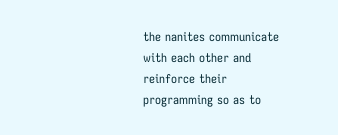the nanites communicate with each other and reinforce their programming so as to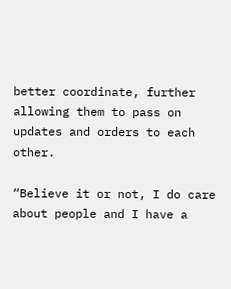better coordinate, further allowing them to pass on updates and orders to each other.

“Believe it or not, I do care about people and I have a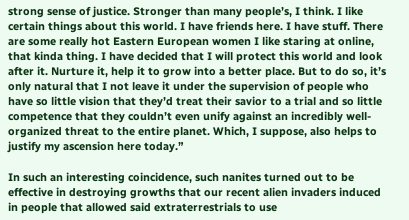strong sense of justice. Stronger than many people’s, I think. I like certain things about this world. I have friends here. I have stuff. There are some really hot Eastern European women I like staring at online, that kinda thing. I have decided that I will protect this world and look after it. Nurture it, help it to grow into a better place. But to do so, it’s only natural that I not leave it under the supervision of people who have so little vision that they’d treat their savior to a trial and so little competence that they couldn’t even unify against an incredibly well-organized threat to the entire planet. Which, I suppose, also helps to justify my ascension here today.”

In such an interesting coincidence, such nanites turned out to be effective in destroying growths that our recent alien invaders induced in people that allowed said extraterrestrials to use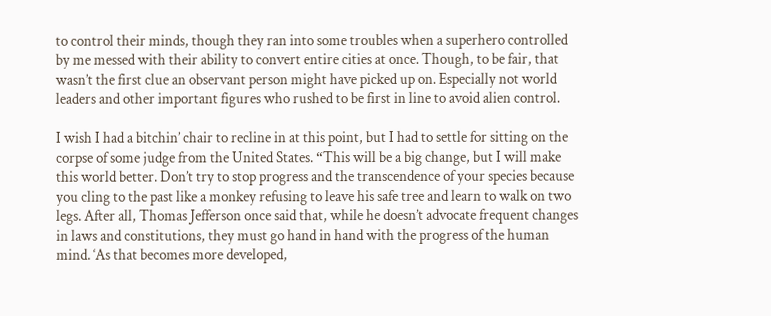to control their minds, though they ran into some troubles when a superhero controlled by me messed with their ability to convert entire cities at once. Though, to be fair, that wasn’t the first clue an observant person might have picked up on. Especially not world leaders and other important figures who rushed to be first in line to avoid alien control.

I wish I had a bitchin’ chair to recline in at this point, but I had to settle for sitting on the corpse of some judge from the United States. “This will be a big change, but I will make this world better. Don’t try to stop progress and the transcendence of your species because you cling to the past like a monkey refusing to leave his safe tree and learn to walk on two legs. After all, Thomas Jefferson once said that, while he doesn’t advocate frequent changes in laws and constitutions, they must go hand in hand with the progress of the human mind. ‘As that becomes more developed,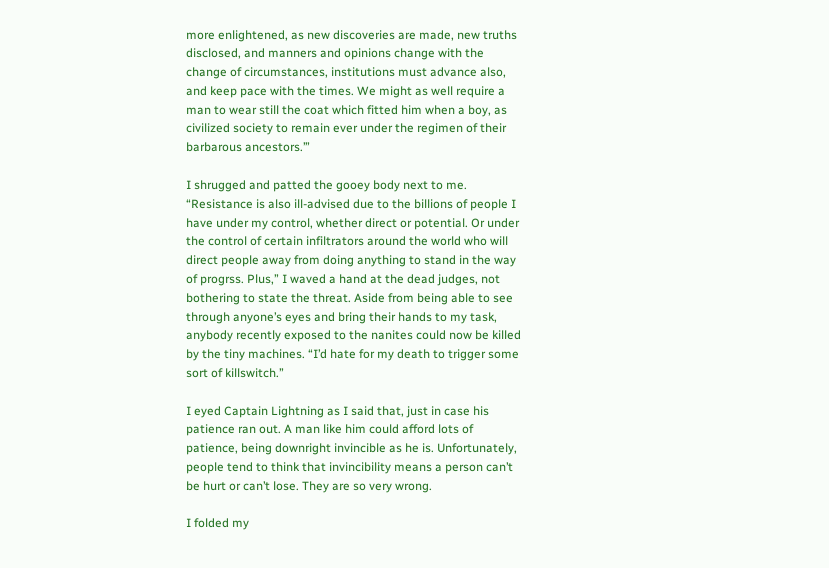more enlightened, as new discoveries are made, new truths disclosed, and manners and opinions change with the change of circumstances, institutions must advance also, and keep pace with the times. We might as well require a man to wear still the coat which fitted him when a boy, as civilized society to remain ever under the regimen of their barbarous ancestors.’”

I shrugged and patted the gooey body next to me. “Resistance is also ill-advised due to the billions of people I have under my control, whether direct or potential. Or under the control of certain infiltrators around the world who will direct people away from doing anything to stand in the way of progrss. Plus,” I waved a hand at the dead judges, not bothering to state the threat. Aside from being able to see through anyone’s eyes and bring their hands to my task, anybody recently exposed to the nanites could now be killed by the tiny machines. “I’d hate for my death to trigger some sort of killswitch.”

I eyed Captain Lightning as I said that, just in case his patience ran out. A man like him could afford lots of patience, being downright invincible as he is. Unfortunately, people tend to think that invincibility means a person can’t be hurt or can’t lose. They are so very wrong.

I folded my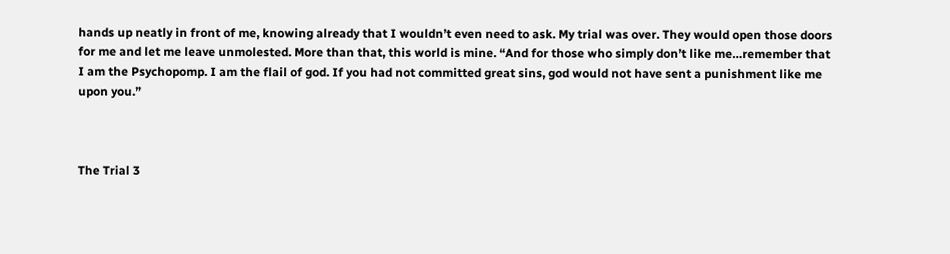hands up neatly in front of me, knowing already that I wouldn’t even need to ask. My trial was over. They would open those doors for me and let me leave unmolested. More than that, this world is mine. “And for those who simply don’t like me…remember that I am the Psychopomp. I am the flail of god. If you had not committed great sins, god would not have sent a punishment like me upon you.”



The Trial 3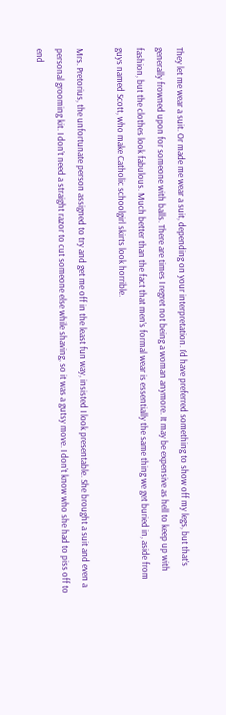They let me wear a suit. Or made me wear a suit, depending on your interpretation. I’d have preferred something to show off my legs, but that’s generally frowned upon for someone with balls. There are times I regret not being a woman anymore. It may be expensive as hell to keep up with fashion, but the clothes look fabulous. Much better than the fact that men’s formal wear is essentially the same thing we get buried in, aside from guys named Scott, who make Catholic schoolgirl skirts look horrible.

Mrs. Pretorius, the unfortunate person assigned to try and get me off in the least fun way, insisted I look presentable. She brought a suit and even a personal grooming kit. I don’t need a straight razor to cut someone else while shaving, so it was a gutsy move. I don’t know who she had to piss off to end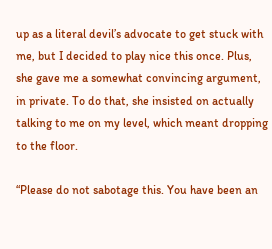up as a literal devil’s advocate to get stuck with me, but I decided to play nice this once. Plus, she gave me a somewhat convincing argument, in private. To do that, she insisted on actually talking to me on my level, which meant dropping to the floor.

“Please do not sabotage this. You have been an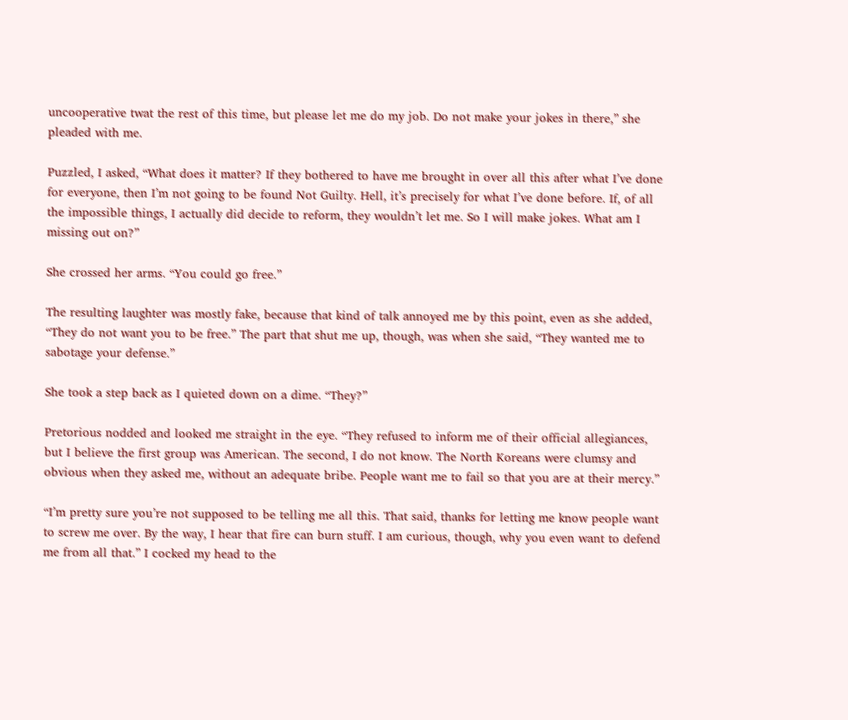uncooperative twat the rest of this time, but please let me do my job. Do not make your jokes in there,” she pleaded with me.

Puzzled, I asked, “What does it matter? If they bothered to have me brought in over all this after what I’ve done for everyone, then I’m not going to be found Not Guilty. Hell, it’s precisely for what I’ve done before. If, of all the impossible things, I actually did decide to reform, they wouldn’t let me. So I will make jokes. What am I missing out on?”

She crossed her arms. “You could go free.”

The resulting laughter was mostly fake, because that kind of talk annoyed me by this point, even as she added, “They do not want you to be free.” The part that shut me up, though, was when she said, “They wanted me to sabotage your defense.”

She took a step back as I quieted down on a dime. “They?”

Pretorious nodded and looked me straight in the eye. “They refused to inform me of their official allegiances, but I believe the first group was American. The second, I do not know. The North Koreans were clumsy and obvious when they asked me, without an adequate bribe. People want me to fail so that you are at their mercy.”

“I’m pretty sure you’re not supposed to be telling me all this. That said, thanks for letting me know people want to screw me over. By the way, I hear that fire can burn stuff. I am curious, though, why you even want to defend me from all that.” I cocked my head to the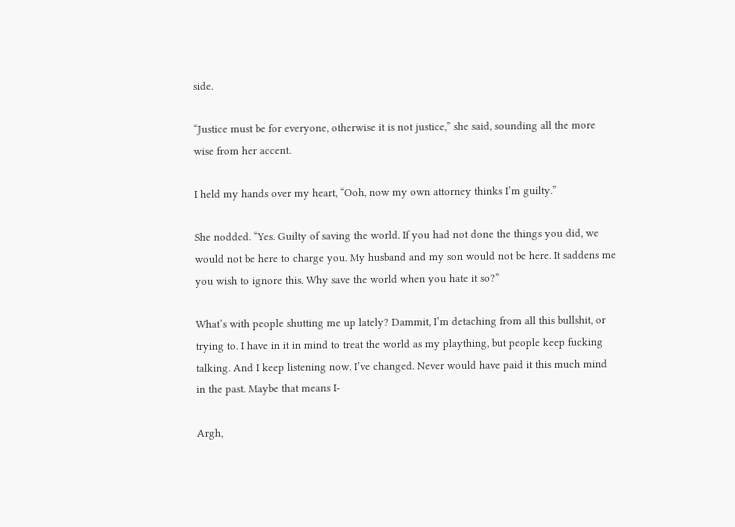side.

“Justice must be for everyone, otherwise it is not justice,” she said, sounding all the more wise from her accent.

I held my hands over my heart, “Ooh, now my own attorney thinks I’m guilty.”

She nodded. “Yes. Guilty of saving the world. If you had not done the things you did, we would not be here to charge you. My husband and my son would not be here. It saddens me you wish to ignore this. Why save the world when you hate it so?”

What’s with people shutting me up lately? Dammit, I’m detaching from all this bullshit, or trying to. I have in it in mind to treat the world as my plaything, but people keep fucking talking. And I keep listening now. I’ve changed. Never would have paid it this much mind in the past. Maybe that means I-

Argh,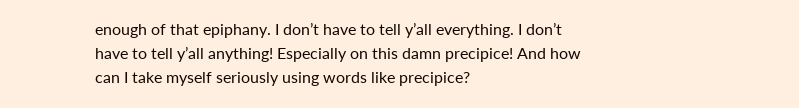enough of that epiphany. I don’t have to tell y’all everything. I don’t have to tell y’all anything! Especially on this damn precipice! And how can I take myself seriously using words like precipice?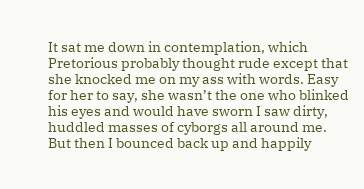It sat me down in contemplation, which Pretorious probably thought rude except that she knocked me on my ass with words. Easy for her to say, she wasn’t the one who blinked his eyes and would have sworn I saw dirty, huddled masses of cyborgs all around me. But then I bounced back up and happily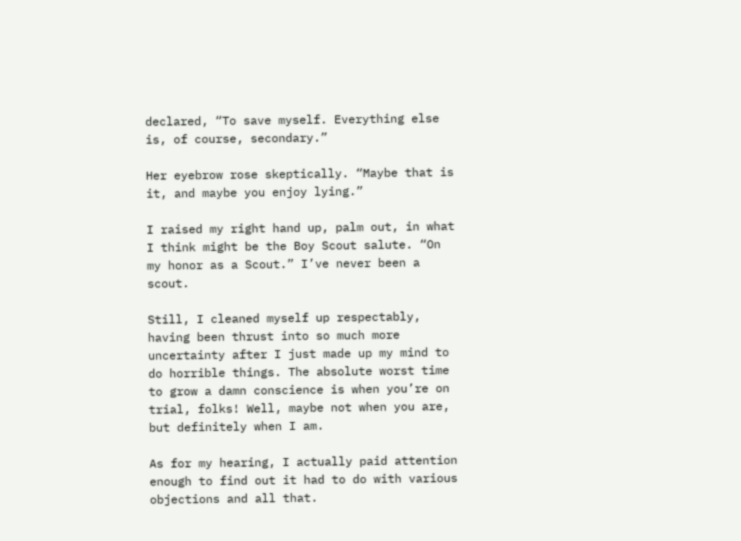declared, “To save myself. Everything else is, of course, secondary.”

Her eyebrow rose skeptically. “Maybe that is it, and maybe you enjoy lying.”

I raised my right hand up, palm out, in what I think might be the Boy Scout salute. “On my honor as a Scout.” I’ve never been a scout.

Still, I cleaned myself up respectably, having been thrust into so much more uncertainty after I just made up my mind to do horrible things. The absolute worst time to grow a damn conscience is when you’re on trial, folks! Well, maybe not when you are, but definitely when I am.

As for my hearing, I actually paid attention enough to find out it had to do with various objections and all that.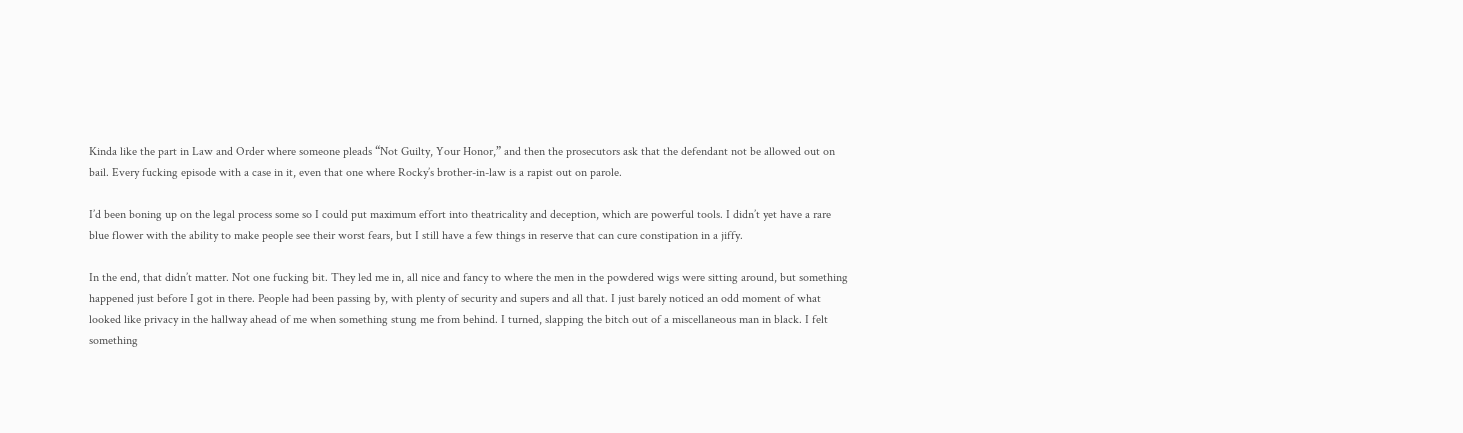Kinda like the part in Law and Order where someone pleads “Not Guilty, Your Honor,” and then the prosecutors ask that the defendant not be allowed out on bail. Every fucking episode with a case in it, even that one where Rocky’s brother-in-law is a rapist out on parole.

I’d been boning up on the legal process some so I could put maximum effort into theatricality and deception, which are powerful tools. I didn’t yet have a rare blue flower with the ability to make people see their worst fears, but I still have a few things in reserve that can cure constipation in a jiffy.

In the end, that didn’t matter. Not one fucking bit. They led me in, all nice and fancy to where the men in the powdered wigs were sitting around, but something happened just before I got in there. People had been passing by, with plenty of security and supers and all that. I just barely noticed an odd moment of what looked like privacy in the hallway ahead of me when something stung me from behind. I turned, slapping the bitch out of a miscellaneous man in black. I felt something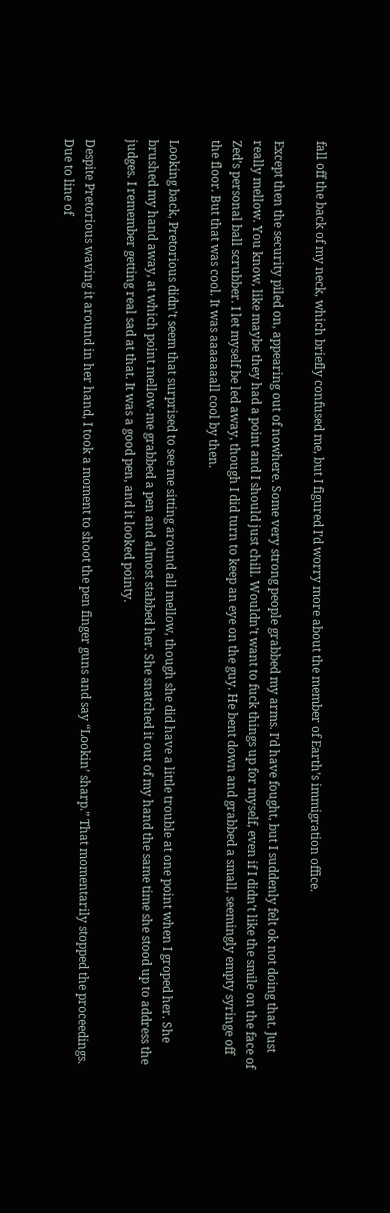fall off the back of my neck, which briefly confused me, but I figured I’d worry more about the member of Earth’s immigration office.

Except then the security piled on, appearing out of nowhere. Some very strong people grabbed my arms. I’d have fought, but I suddenly felt ok not doing that. Just really mellow. You know, like maybe they had a point and I should just chill. Wouldn’t want to fuck things up for myself, even if I didn’t like the smile on the face of Zed’s personal ball scrubber. I let myself be led away, though I did turn to keep an eye on the guy. He bent down and grabbed a small, seemingly empty syringe off the floor. But that was cool. It was aaaaaaall cool by then.

Looking back, Pretorious didn’t seem that surprised to see me sitting around all mellow, though she did have a little trouble at one point when I groped her. She brushed my hand away, at which point mellow-me grabbed a pen and almost stabbed her. She snatched it out of my hand the same time she stood up to address the judges. I remember getting real sad at that. It was a good pen, and it looked pointy.

Despite Pretorious waving it around in her hand, I took a moment to shoot the pen finger guns and say “Lookin’ sharp.” That momentarily stopped the proceedings. Due to line of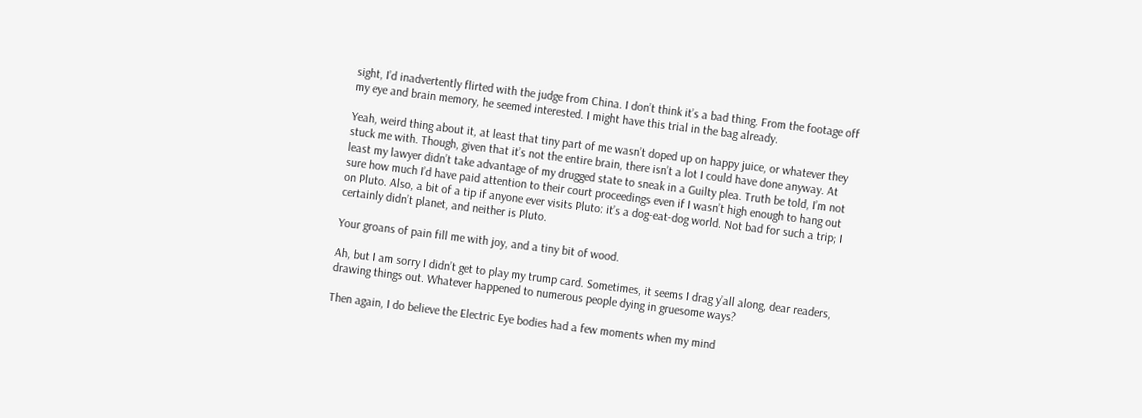sight, I’d inadvertently flirted with the judge from China. I don’t think it’s a bad thing. From the footage off my eye and brain memory, he seemed interested. I might have this trial in the bag already.

Yeah, weird thing about it, at least that tiny part of me wasn’t doped up on happy juice, or whatever they stuck me with. Though, given that it’s not the entire brain, there isn’t a lot I could have done anyway. At least my lawyer didn’t take advantage of my drugged state to sneak in a Guilty plea. Truth be told, I’m not sure how much I’d have paid attention to their court proceedings even if I wasn’t high enough to hang out on Pluto. Also, a bit of a tip if anyone ever visits Pluto: it’s a dog-eat-dog world. Not bad for such a trip; I certainly didn’t planet, and neither is Pluto.

Your groans of pain fill me with joy, and a tiny bit of wood.

Ah, but I am sorry I didn’t get to play my trump card. Sometimes, it seems I drag y’all along, dear readers, drawing things out. Whatever happened to numerous people dying in gruesome ways?

Then again, I do believe the Electric Eye bodies had a few moments when my mind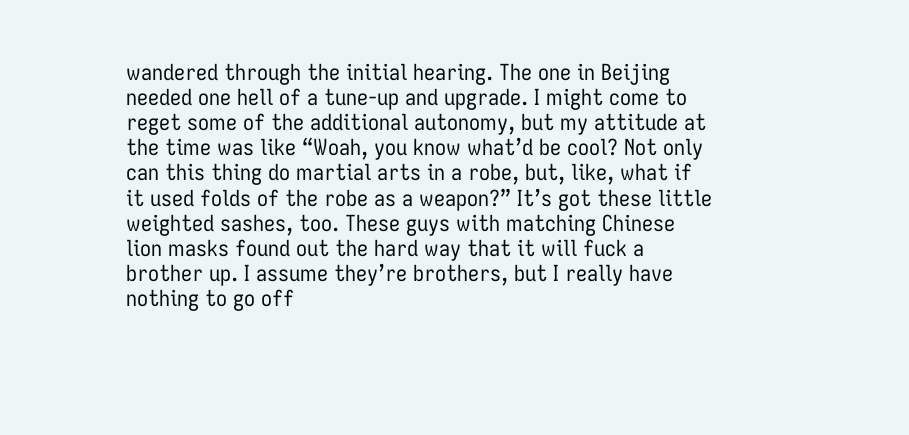wandered through the initial hearing. The one in Beijing needed one hell of a tune-up and upgrade. I might come to reget some of the additional autonomy, but my attitude at the time was like “Woah, you know what’d be cool? Not only can this thing do martial arts in a robe, but, like, what if it used folds of the robe as a weapon?” It’s got these little weighted sashes, too. These guys with matching Chinese lion masks found out the hard way that it will fuck a brother up. I assume they’re brothers, but I really have nothing to go off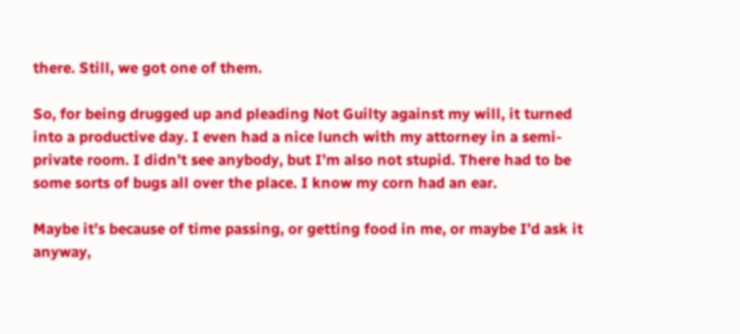there. Still, we got one of them.

So, for being drugged up and pleading Not Guilty against my will, it turned into a productive day. I even had a nice lunch with my attorney in a semi-private room. I didn’t see anybody, but I’m also not stupid. There had to be some sorts of bugs all over the place. I know my corn had an ear.

Maybe it’s because of time passing, or getting food in me, or maybe I’d ask it anyway,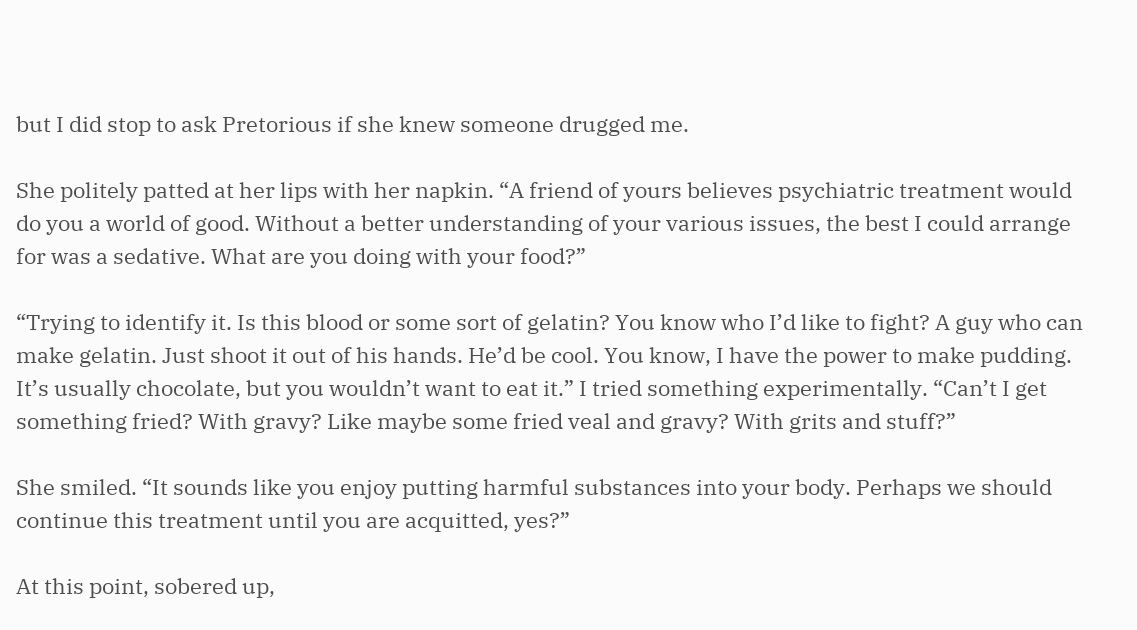but I did stop to ask Pretorious if she knew someone drugged me.

She politely patted at her lips with her napkin. “A friend of yours believes psychiatric treatment would do you a world of good. Without a better understanding of your various issues, the best I could arrange for was a sedative. What are you doing with your food?”

“Trying to identify it. Is this blood or some sort of gelatin? You know who I’d like to fight? A guy who can make gelatin. Just shoot it out of his hands. He’d be cool. You know, I have the power to make pudding. It’s usually chocolate, but you wouldn’t want to eat it.” I tried something experimentally. “Can’t I get something fried? With gravy? Like maybe some fried veal and gravy? With grits and stuff?”

She smiled. “It sounds like you enjoy putting harmful substances into your body. Perhaps we should continue this treatment until you are acquitted, yes?”

At this point, sobered up,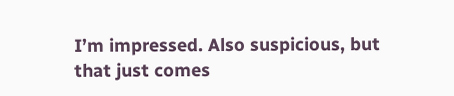I’m impressed. Also suspicious, but that just comes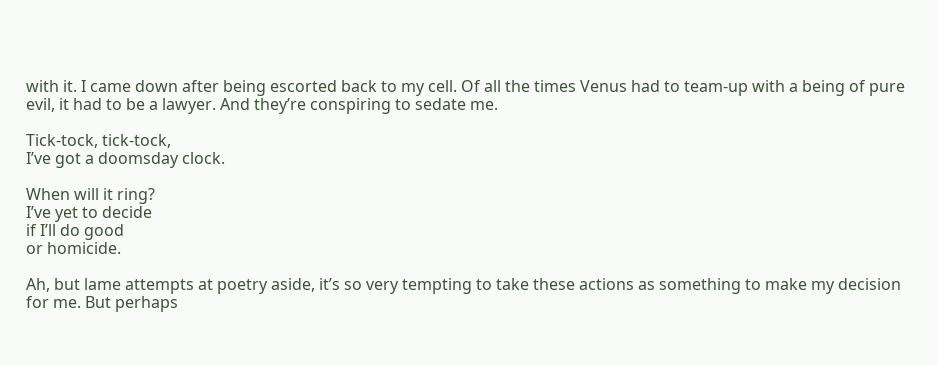with it. I came down after being escorted back to my cell. Of all the times Venus had to team-up with a being of pure evil, it had to be a lawyer. And they’re conspiring to sedate me.

Tick-tock, tick-tock,
I’ve got a doomsday clock.

When will it ring?
I’ve yet to decide
if I’ll do good
or homicide.

Ah, but lame attempts at poetry aside, it’s so very tempting to take these actions as something to make my decision for me. But perhaps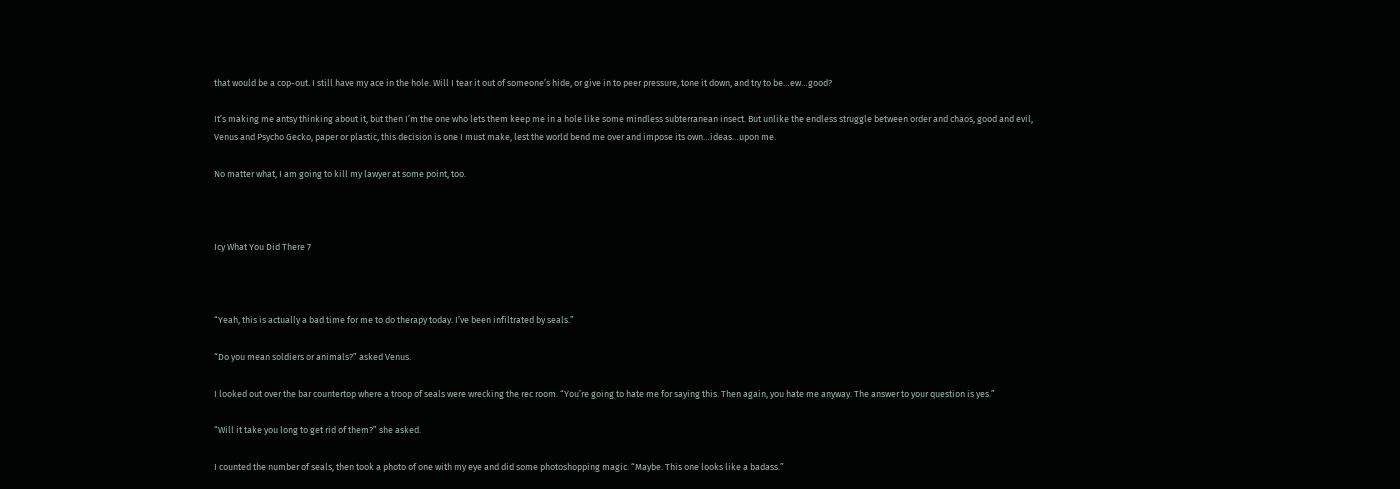that would be a cop-out. I still have my ace in the hole. Will I tear it out of someone’s hide, or give in to peer pressure, tone it down, and try to be…ew…good?

It’s making me antsy thinking about it, but then I’m the one who lets them keep me in a hole like some mindless subterranean insect. But unlike the endless struggle between order and chaos, good and evil, Venus and Psycho Gecko, paper or plastic, this decision is one I must make, lest the world bend me over and impose its own…ideas…upon me.

No matter what, I am going to kill my lawyer at some point, too.



Icy What You Did There 7



“Yeah, this is actually a bad time for me to do therapy today. I’ve been infiltrated by seals.”

“Do you mean soldiers or animals?” asked Venus.

I looked out over the bar countertop where a troop of seals were wrecking the rec room. “You’re going to hate me for saying this. Then again, you hate me anyway. The answer to your question is yes.”

“Will it take you long to get rid of them?” she asked.

I counted the number of seals, then took a photo of one with my eye and did some photoshopping magic. “Maybe. This one looks like a badass.”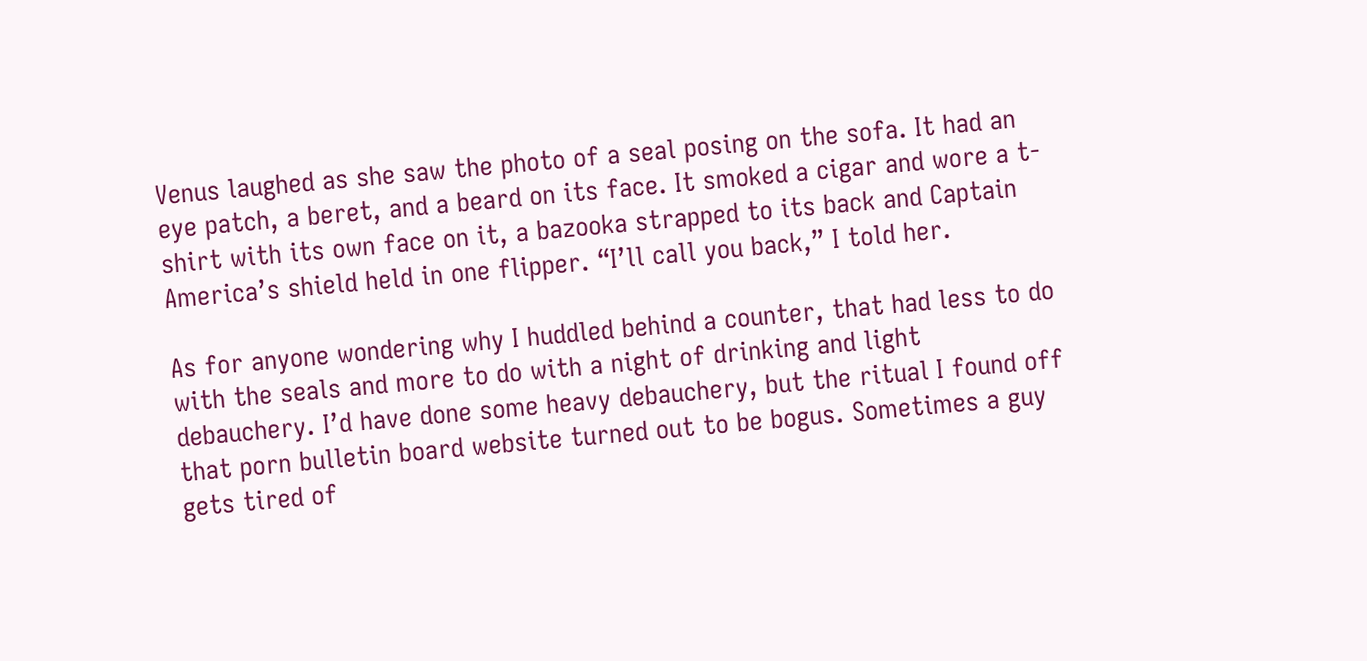Venus laughed as she saw the photo of a seal posing on the sofa. It had an eye patch, a beret, and a beard on its face. It smoked a cigar and wore a t-shirt with its own face on it, a bazooka strapped to its back and Captain America’s shield held in one flipper. “I’ll call you back,” I told her.

As for anyone wondering why I huddled behind a counter, that had less to do with the seals and more to do with a night of drinking and light debauchery. I’d have done some heavy debauchery, but the ritual I found off that porn bulletin board website turned out to be bogus. Sometimes a guy gets tired of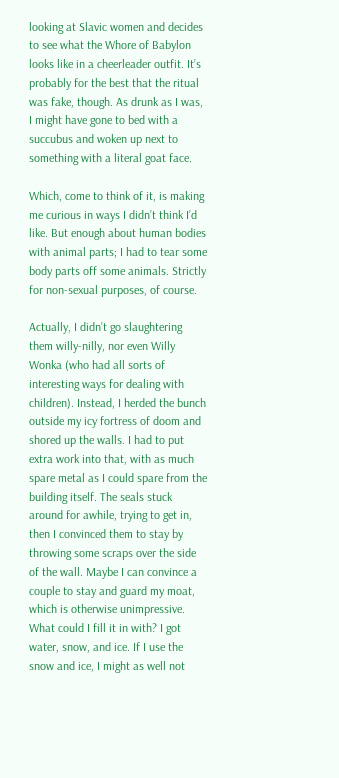looking at Slavic women and decides to see what the Whore of Babylon looks like in a cheerleader outfit. It’s probably for the best that the ritual was fake, though. As drunk as I was, I might have gone to bed with a succubus and woken up next to something with a literal goat face.

Which, come to think of it, is making me curious in ways I didn’t think I’d like. But enough about human bodies with animal parts; I had to tear some body parts off some animals. Strictly for non-sexual purposes, of course.

Actually, I didn’t go slaughtering them willy-nilly, nor even Willy Wonka (who had all sorts of interesting ways for dealing with children). Instead, I herded the bunch outside my icy fortress of doom and shored up the walls. I had to put extra work into that, with as much spare metal as I could spare from the building itself. The seals stuck around for awhile, trying to get in, then I convinced them to stay by throwing some scraps over the side of the wall. Maybe I can convince a couple to stay and guard my moat, which is otherwise unimpressive. What could I fill it in with? I got water, snow, and ice. If I use the snow and ice, I might as well not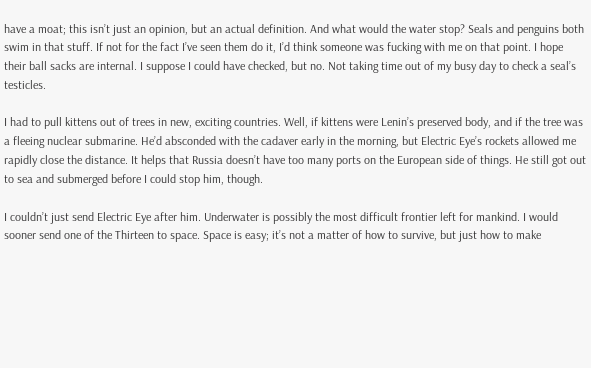have a moat; this isn’t just an opinion, but an actual definition. And what would the water stop? Seals and penguins both swim in that stuff. If not for the fact I’ve seen them do it, I’d think someone was fucking with me on that point. I hope their ball sacks are internal. I suppose I could have checked, but no. Not taking time out of my busy day to check a seal’s testicles.

I had to pull kittens out of trees in new, exciting countries. Well, if kittens were Lenin’s preserved body, and if the tree was a fleeing nuclear submarine. He’d absconded with the cadaver early in the morning, but Electric Eye’s rockets allowed me rapidly close the distance. It helps that Russia doesn’t have too many ports on the European side of things. He still got out to sea and submerged before I could stop him, though.

I couldn’t just send Electric Eye after him. Underwater is possibly the most difficult frontier left for mankind. I would sooner send one of the Thirteen to space. Space is easy; it’s not a matter of how to survive, but just how to make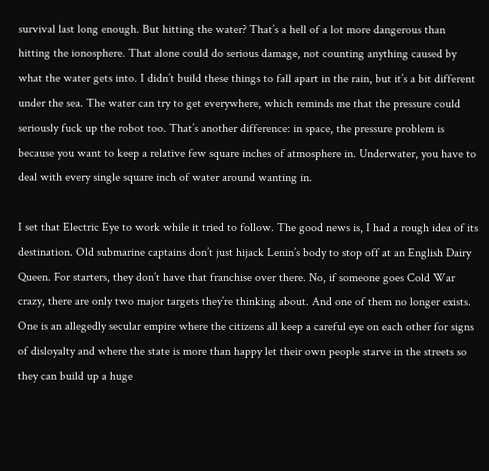survival last long enough. But hitting the water? That’s a hell of a lot more dangerous than hitting the ionosphere. That alone could do serious damage, not counting anything caused by what the water gets into. I didn’t build these things to fall apart in the rain, but it’s a bit different under the sea. The water can try to get everywhere, which reminds me that the pressure could seriously fuck up the robot too. That’s another difference: in space, the pressure problem is because you want to keep a relative few square inches of atmosphere in. Underwater, you have to deal with every single square inch of water around wanting in.

I set that Electric Eye to work while it tried to follow. The good news is, I had a rough idea of its destination. Old submarine captains don’t just hijack Lenin’s body to stop off at an English Dairy Queen. For starters, they don’t have that franchise over there. No, if someone goes Cold War crazy, there are only two major targets they’re thinking about. And one of them no longer exists. One is an allegedly secular empire where the citizens all keep a careful eye on each other for signs of disloyalty and where the state is more than happy let their own people starve in the streets so they can build up a huge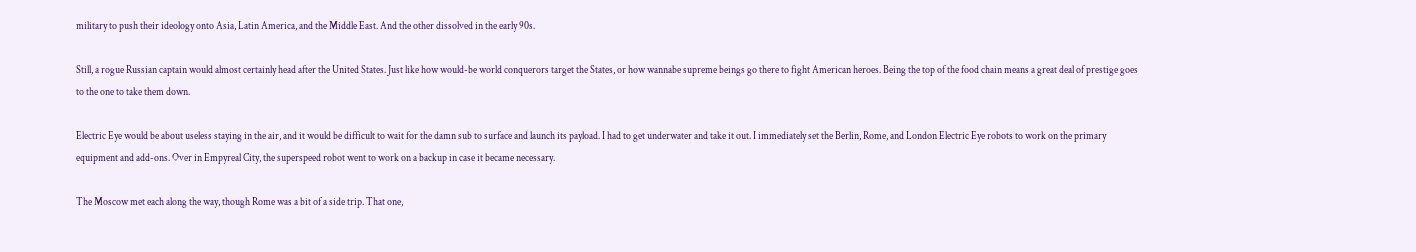military to push their ideology onto Asia, Latin America, and the Middle East. And the other dissolved in the early 90s.

Still, a rogue Russian captain would almost certainly head after the United States. Just like how would-be world conquerors target the States, or how wannabe supreme beings go there to fight American heroes. Being the top of the food chain means a great deal of prestige goes to the one to take them down.

Electric Eye would be about useless staying in the air, and it would be difficult to wait for the damn sub to surface and launch its payload. I had to get underwater and take it out. I immediately set the Berlin, Rome, and London Electric Eye robots to work on the primary equipment and add-ons. Over in Empyreal City, the superspeed robot went to work on a backup in case it became necessary.

The Moscow met each along the way, though Rome was a bit of a side trip. That one,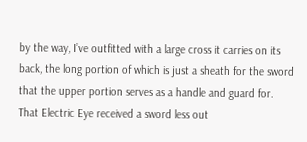by the way, I’ve outfitted with a large cross it carries on its back, the long portion of which is just a sheath for the sword that the upper portion serves as a handle and guard for. That Electric Eye received a sword less out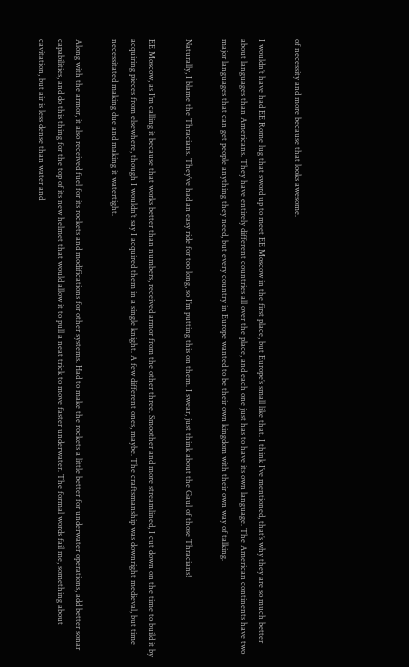of necessity and more because that looks awesome.

I wouldn’t have had EE Rome lug that sword up to meet EE Moscow in the first place, but Europe’s small like that. I think I’ve mentioned, that’s why they are so much better about languages than Americans. They have entirely different countries all over the place, and each one just has to have its own language. The American continents have two major languages that can get people anything they need, but every country in Europe wanted to be their own kingdom with their own way of talking.

Naturally, I blame the Thracians. They’ve had an easy ride for too long, so I’m putting this on them. I swear, just think about the Gaul of those Thracians!

EE Moscow, as I’m calling it because that works better than numbers, received armor from the other three. Smoother and more streamlined, I cut down on the time to build it by acquiring pieces from elsewhere, though I wouldn’t say I acquired them in a single knight. A few different ones, maybe. The craftsmanship was downright medieval, but time necessitated making due and making it watertight.

Along with the armor, it also received fuel for its rockets and modifications for other systems. Had to make the rockets a little better for underwater operations, add better sonar capabilities, and do this thing for the top of its new helmet that would allow it to pull a neat trick to move faster underwater. The formal words fail me, something about cavitation, but air is less dense than water and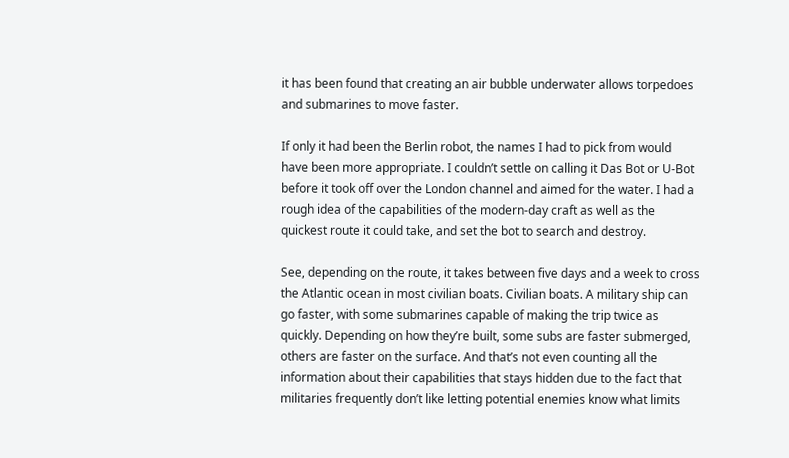it has been found that creating an air bubble underwater allows torpedoes and submarines to move faster.

If only it had been the Berlin robot, the names I had to pick from would have been more appropriate. I couldn’t settle on calling it Das Bot or U-Bot before it took off over the London channel and aimed for the water. I had a rough idea of the capabilities of the modern-day craft as well as the quickest route it could take, and set the bot to search and destroy.

See, depending on the route, it takes between five days and a week to cross the Atlantic ocean in most civilian boats. Civilian boats. A military ship can go faster, with some submarines capable of making the trip twice as quickly. Depending on how they’re built, some subs are faster submerged, others are faster on the surface. And that’s not even counting all the information about their capabilities that stays hidden due to the fact that militaries frequently don’t like letting potential enemies know what limits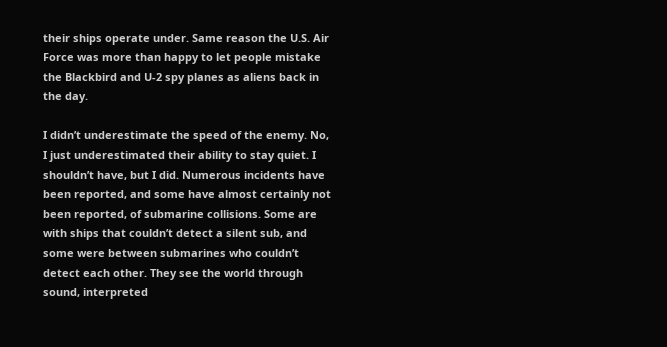their ships operate under. Same reason the U.S. Air Force was more than happy to let people mistake the Blackbird and U-2 spy planes as aliens back in the day.

I didn’t underestimate the speed of the enemy. No, I just underestimated their ability to stay quiet. I shouldn’t have, but I did. Numerous incidents have been reported, and some have almost certainly not been reported, of submarine collisions. Some are with ships that couldn’t detect a silent sub, and some were between submarines who couldn’t detect each other. They see the world through sound, interpreted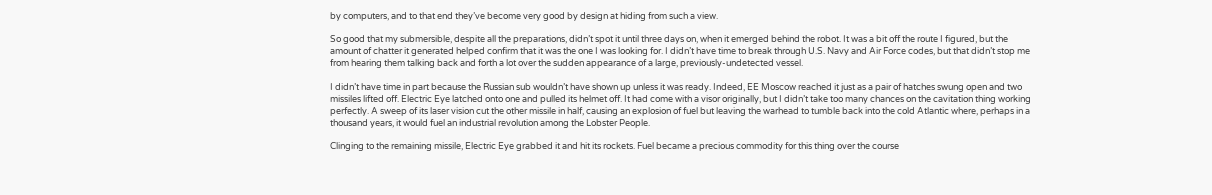by computers, and to that end they’ve become very good by design at hiding from such a view.

So good that my submersible, despite all the preparations, didn’t spot it until three days on, when it emerged behind the robot. It was a bit off the route I figured, but the amount of chatter it generated helped confirm that it was the one I was looking for. I didn’t have time to break through U.S. Navy and Air Force codes, but that didn’t stop me from hearing them talking back and forth a lot over the sudden appearance of a large, previously-undetected vessel.

I didn’t have time in part because the Russian sub wouldn’t have shown up unless it was ready. Indeed, EE Moscow reached it just as a pair of hatches swung open and two missiles lifted off. Electric Eye latched onto one and pulled its helmet off. It had come with a visor originally, but I didn’t take too many chances on the cavitation thing working perfectly. A sweep of its laser vision cut the other missile in half, causing an explosion of fuel but leaving the warhead to tumble back into the cold Atlantic where, perhaps in a thousand years, it would fuel an industrial revolution among the Lobster People.

Clinging to the remaining missile, Electric Eye grabbed it and hit its rockets. Fuel became a precious commodity for this thing over the course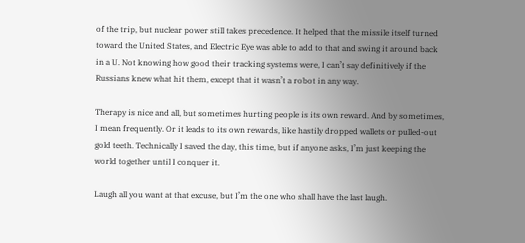of the trip, but nuclear power still takes precedence. It helped that the missile itself turned toward the United States, and Electric Eye was able to add to that and swing it around back in a U. Not knowing how good their tracking systems were, I can’t say definitively if the Russians knew what hit them, except that it wasn’t a robot in any way.

Therapy is nice and all, but sometimes hurting people is its own reward. And by sometimes, I mean frequently. Or it leads to its own rewards, like hastily dropped wallets or pulled-out gold teeth. Technically I saved the day, this time, but if anyone asks, I’m just keeping the world together until I conquer it.

Laugh all you want at that excuse, but I’m the one who shall have the last laugh.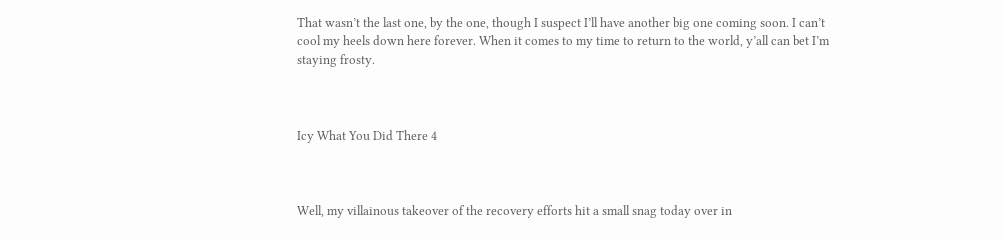That wasn’t the last one, by the one, though I suspect I’ll have another big one coming soon. I can’t cool my heels down here forever. When it comes to my time to return to the world, y’all can bet I’m staying frosty.



Icy What You Did There 4



Well, my villainous takeover of the recovery efforts hit a small snag today over in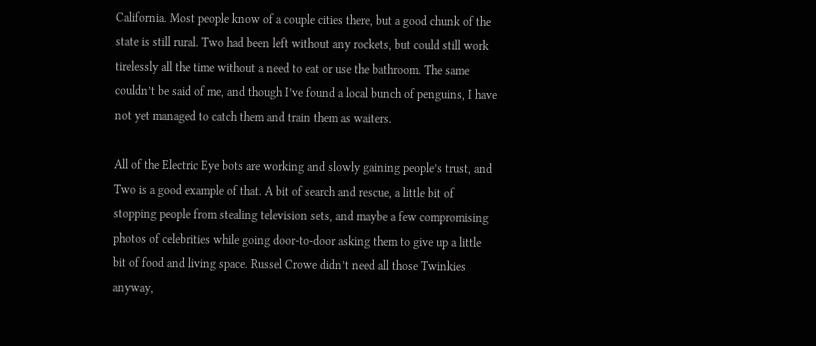California. Most people know of a couple cities there, but a good chunk of the state is still rural. Two had been left without any rockets, but could still work tirelessly all the time without a need to eat or use the bathroom. The same couldn’t be said of me, and though I’ve found a local bunch of penguins, I have not yet managed to catch them and train them as waiters.

All of the Electric Eye bots are working and slowly gaining people’s trust, and Two is a good example of that. A bit of search and rescue, a little bit of stopping people from stealing television sets, and maybe a few compromising photos of celebrities while going door-to-door asking them to give up a little bit of food and living space. Russel Crowe didn’t need all those Twinkies anyway,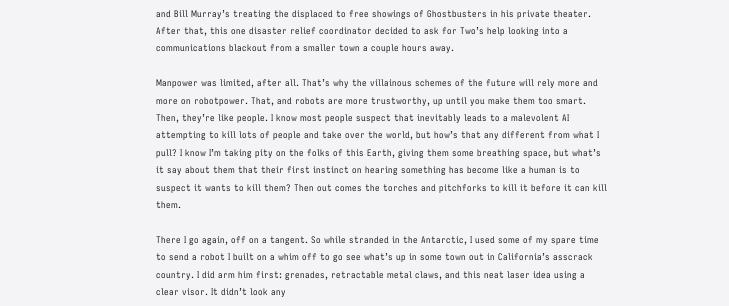and Bill Murray’s treating the displaced to free showings of Ghostbusters in his private theater. After that, this one disaster relief coordinator decided to ask for Two’s help looking into a communications blackout from a smaller town a couple hours away.

Manpower was limited, after all. That’s why the villainous schemes of the future will rely more and more on robotpower. That, and robots are more trustworthy, up until you make them too smart. Then, they’re like people. I know most people suspect that inevitably leads to a malevolent AI attempting to kill lots of people and take over the world, but how’s that any different from what I pull? I know I’m taking pity on the folks of this Earth, giving them some breathing space, but what’s it say about them that their first instinct on hearing something has become like a human is to suspect it wants to kill them? Then out comes the torches and pitchforks to kill it before it can kill them.

There I go again, off on a tangent. So while stranded in the Antarctic, I used some of my spare time to send a robot I built on a whim off to go see what’s up in some town out in California’s asscrack country. I did arm him first: grenades, retractable metal claws, and this neat laser idea using a clear visor. It didn’t look any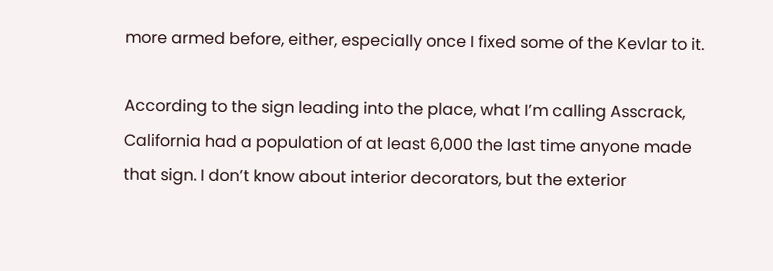more armed before, either, especially once I fixed some of the Kevlar to it.

According to the sign leading into the place, what I’m calling Asscrack, California had a population of at least 6,000 the last time anyone made that sign. I don’t know about interior decorators, but the exterior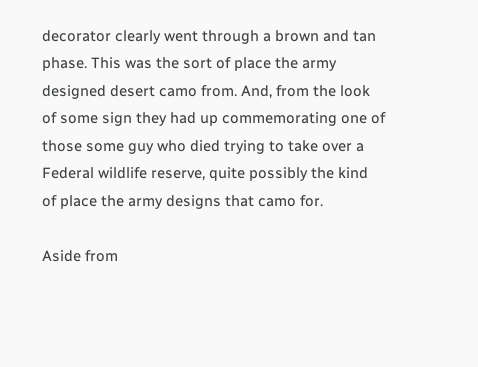decorator clearly went through a brown and tan phase. This was the sort of place the army designed desert camo from. And, from the look of some sign they had up commemorating one of those some guy who died trying to take over a Federal wildlife reserve, quite possibly the kind of place the army designs that camo for.

Aside from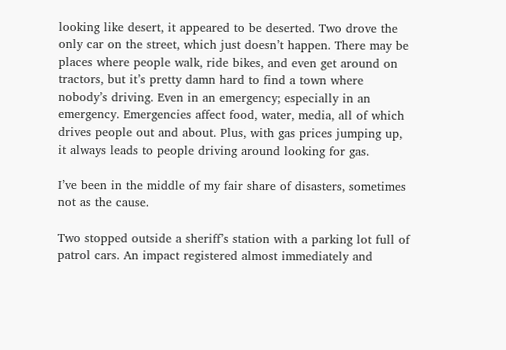looking like desert, it appeared to be deserted. Two drove the only car on the street, which just doesn’t happen. There may be places where people walk, ride bikes, and even get around on tractors, but it’s pretty damn hard to find a town where nobody’s driving. Even in an emergency; especially in an emergency. Emergencies affect food, water, media, all of which drives people out and about. Plus, with gas prices jumping up, it always leads to people driving around looking for gas.

I’ve been in the middle of my fair share of disasters, sometimes not as the cause.

Two stopped outside a sheriff’s station with a parking lot full of patrol cars. An impact registered almost immediately and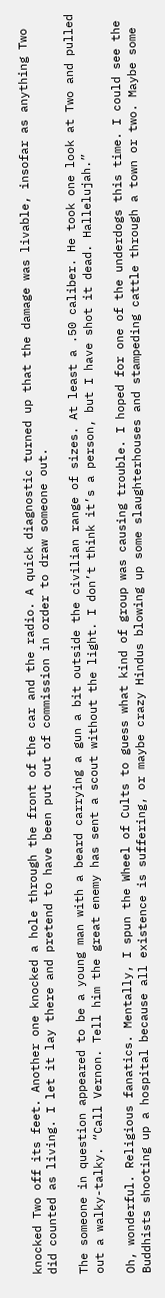knocked Two off its feet. Another one knocked a hole through the front of the car and the radio. A quick diagnostic turned up that the damage was livable, insofar as anything Two did counted as living. I let it lay there and pretend to have been put out of commission in order to draw someone out.

The someone in question appeared to be a young man with a beard carrying a gun a bit outside the civilian range of sizes. At least a .50 caliber. He took one look at Two and pulled out a walky-talky. “Call Vernon. Tell him the great enemy has sent a scout without the light. I don’t think it’s a person, but I have shot it dead. Hallelujah.”

Oh, wonderful. Religious fanatics. Mentally, I spun the Wheel of Cults to guess what kind of group was causing trouble. I hoped for one of the underdogs this time. I could see the Buddhists shooting up a hospital because all existence is suffering, or maybe crazy Hindus blowing up some slaughterhouses and stampeding cattle through a town or two. Maybe some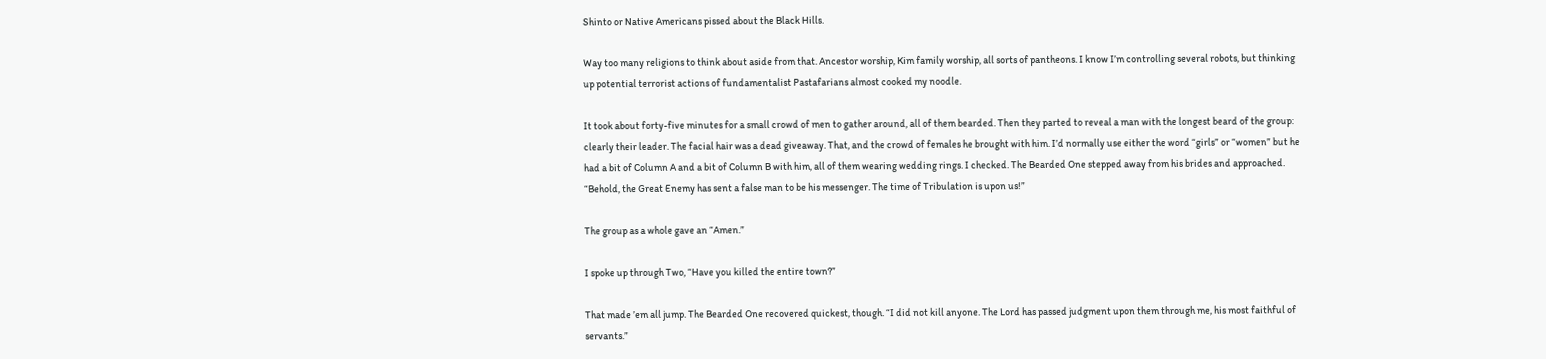Shinto or Native Americans pissed about the Black Hills.

Way too many religions to think about aside from that. Ancestor worship, Kim family worship, all sorts of pantheons. I know I’m controlling several robots, but thinking up potential terrorist actions of fundamentalist Pastafarians almost cooked my noodle.

It took about forty-five minutes for a small crowd of men to gather around, all of them bearded. Then they parted to reveal a man with the longest beard of the group: clearly their leader. The facial hair was a dead giveaway. That, and the crowd of females he brought with him. I’d normally use either the word “girls” or “women” but he had a bit of Column A and a bit of Column B with him, all of them wearing wedding rings. I checked. The Bearded One stepped away from his brides and approached. “Behold, the Great Enemy has sent a false man to be his messenger. The time of Tribulation is upon us!”

The group as a whole gave an “Amen.”

I spoke up through Two, “Have you killed the entire town?”

That made ’em all jump. The Bearded One recovered quickest, though. “I did not kill anyone. The Lord has passed judgment upon them through me, his most faithful of servants.”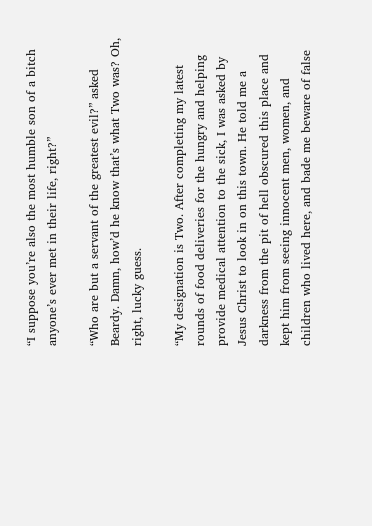“I suppose you’re also the most humble son of a bitch anyone’s ever met in their life, right?”

“Who are but a servant of the greatest evil?” asked Beardy. Damn, how’d he know that’s what Two was? Oh, right, lucky guess.

“My designation is Two. After completing my latest rounds of food deliveries for the hungry and helping provide medical attention to the sick, I was asked by Jesus Christ to look in on this town. He told me a darkness from the pit of hell obscured this place and kept him from seeing innocent men, women, and children who lived here, and bade me beware of false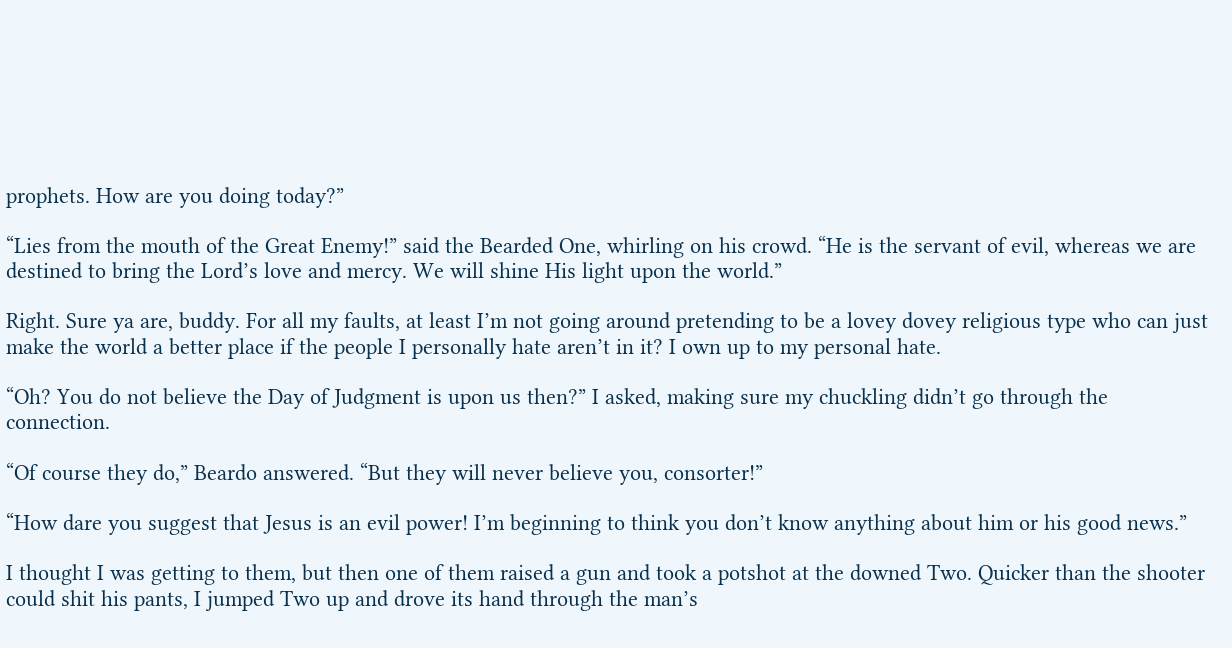prophets. How are you doing today?”

“Lies from the mouth of the Great Enemy!” said the Bearded One, whirling on his crowd. “He is the servant of evil, whereas we are destined to bring the Lord’s love and mercy. We will shine His light upon the world.”

Right. Sure ya are, buddy. For all my faults, at least I’m not going around pretending to be a lovey dovey religious type who can just make the world a better place if the people I personally hate aren’t in it? I own up to my personal hate.

“Oh? You do not believe the Day of Judgment is upon us then?” I asked, making sure my chuckling didn’t go through the connection.

“Of course they do,” Beardo answered. “But they will never believe you, consorter!”

“How dare you suggest that Jesus is an evil power! I’m beginning to think you don’t know anything about him or his good news.”

I thought I was getting to them, but then one of them raised a gun and took a potshot at the downed Two. Quicker than the shooter could shit his pants, I jumped Two up and drove its hand through the man’s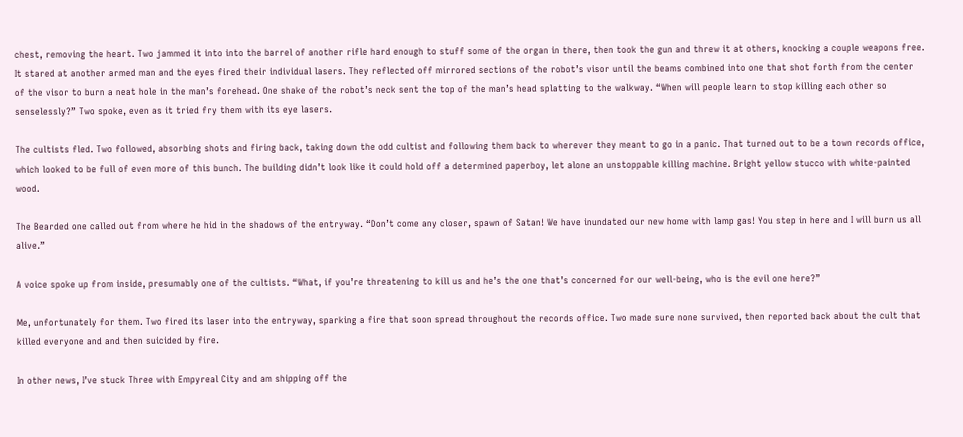chest, removing the heart. Two jammed it into into the barrel of another rifle hard enough to stuff some of the organ in there, then took the gun and threw it at others, knocking a couple weapons free. It stared at another armed man and the eyes fired their individual lasers. They reflected off mirrored sections of the robot’s visor until the beams combined into one that shot forth from the center of the visor to burn a neat hole in the man’s forehead. One shake of the robot’s neck sent the top of the man’s head splatting to the walkway. “When will people learn to stop killing each other so senselessly?” Two spoke, even as it tried fry them with its eye lasers.

The cultists fled. Two followed, absorbing shots and firing back, taking down the odd cultist and following them back to wherever they meant to go in a panic. That turned out to be a town records office, which looked to be full of even more of this bunch. The building didn’t look like it could hold off a determined paperboy, let alone an unstoppable killing machine. Bright yellow stucco with white-painted wood.

The Bearded one called out from where he hid in the shadows of the entryway. “Don’t come any closer, spawn of Satan! We have inundated our new home with lamp gas! You step in here and I will burn us all alive.”

A voice spoke up from inside, presumably one of the cultists. “What, if you’re threatening to kill us and he’s the one that’s concerned for our well-being, who is the evil one here?”

Me, unfortunately for them. Two fired its laser into the entryway, sparking a fire that soon spread throughout the records office. Two made sure none survived, then reported back about the cult that killed everyone and and then suicided by fire.

In other news, I’ve stuck Three with Empyreal City and am shipping off the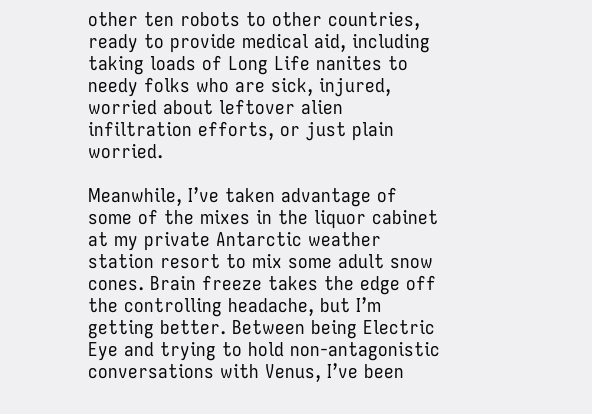other ten robots to other countries, ready to provide medical aid, including taking loads of Long Life nanites to needy folks who are sick, injured, worried about leftover alien infiltration efforts, or just plain worried.

Meanwhile, I’ve taken advantage of some of the mixes in the liquor cabinet at my private Antarctic weather station resort to mix some adult snow cones. Brain freeze takes the edge off the controlling headache, but I’m getting better. Between being Electric Eye and trying to hold non-antagonistic conversations with Venus, I’ve been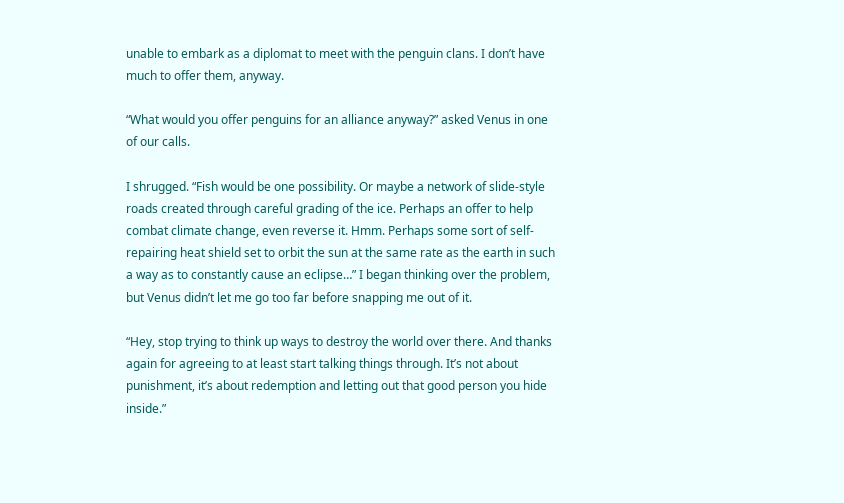unable to embark as a diplomat to meet with the penguin clans. I don’t have much to offer them, anyway.

“What would you offer penguins for an alliance anyway?” asked Venus in one of our calls.

I shrugged. “Fish would be one possibility. Or maybe a network of slide-style roads created through careful grading of the ice. Perhaps an offer to help combat climate change, even reverse it. Hmm. Perhaps some sort of self-repairing heat shield set to orbit the sun at the same rate as the earth in such a way as to constantly cause an eclipse…” I began thinking over the problem, but Venus didn’t let me go too far before snapping me out of it.

“Hey, stop trying to think up ways to destroy the world over there. And thanks again for agreeing to at least start talking things through. It’s not about punishment, it’s about redemption and letting out that good person you hide inside.”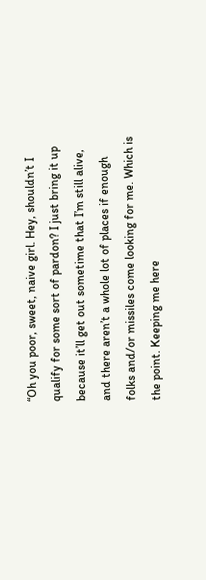“Oh you poor, sweet, naive girl. Hey, shouldn’t I qualify for some sort of pardon? I just bring it up because it’ll get out sometime that I’m still alive, and there aren’t a whole lot of places if enough folks and/or missiles come looking for me. Which is the point. Keeping me here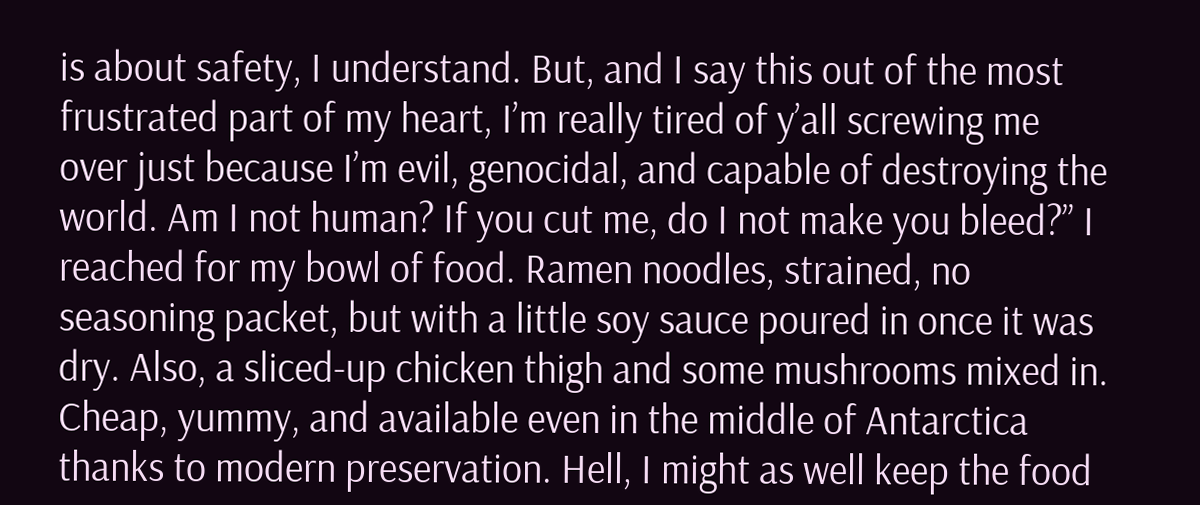is about safety, I understand. But, and I say this out of the most frustrated part of my heart, I’m really tired of y’all screwing me over just because I’m evil, genocidal, and capable of destroying the world. Am I not human? If you cut me, do I not make you bleed?” I reached for my bowl of food. Ramen noodles, strained, no seasoning packet, but with a little soy sauce poured in once it was dry. Also, a sliced-up chicken thigh and some mushrooms mixed in. Cheap, yummy, and available even in the middle of Antarctica thanks to modern preservation. Hell, I might as well keep the food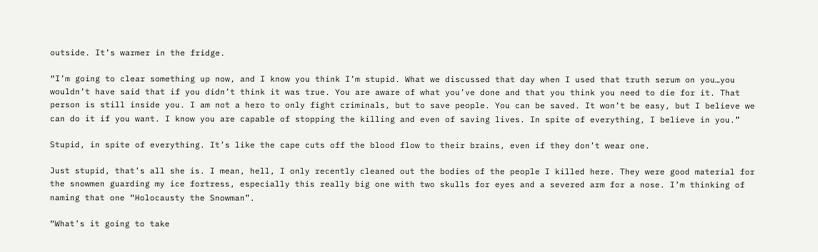outside. It’s warmer in the fridge.

“I’m going to clear something up now, and I know you think I’m stupid. What we discussed that day when I used that truth serum on you…you wouldn’t have said that if you didn’t think it was true. You are aware of what you’ve done and that you think you need to die for it. That person is still inside you. I am not a hero to only fight criminals, but to save people. You can be saved. It won’t be easy, but I believe we can do it if you want. I know you are capable of stopping the killing and even of saving lives. In spite of everything, I believe in you.”

Stupid, in spite of everything. It’s like the cape cuts off the blood flow to their brains, even if they don’t wear one.

Just stupid, that’s all she is. I mean, hell, I only recently cleaned out the bodies of the people I killed here. They were good material for the snowmen guarding my ice fortress, especially this really big one with two skulls for eyes and a severed arm for a nose. I’m thinking of naming that one “Holocausty the Snowman”.

“What’s it going to take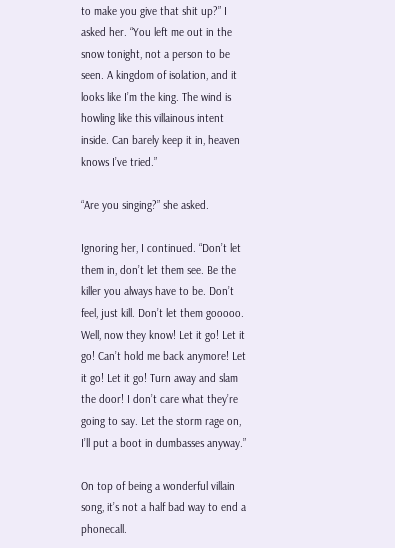to make you give that shit up?” I asked her. “You left me out in the snow tonight, not a person to be seen. A kingdom of isolation, and it looks like I’m the king. The wind is howling like this villainous intent inside. Can barely keep it in, heaven knows I’ve tried.”

“Are you singing?” she asked.

Ignoring her, I continued. “Don’t let them in, don’t let them see. Be the killer you always have to be. Don’t feel, just kill. Don’t let them gooooo. Well, now they know! Let it go! Let it go! Can’t hold me back anymore! Let it go! Let it go! Turn away and slam the door! I don’t care what they’re going to say. Let the storm rage on, I’ll put a boot in dumbasses anyway.”

On top of being a wonderful villain song, it’s not a half bad way to end a phonecall.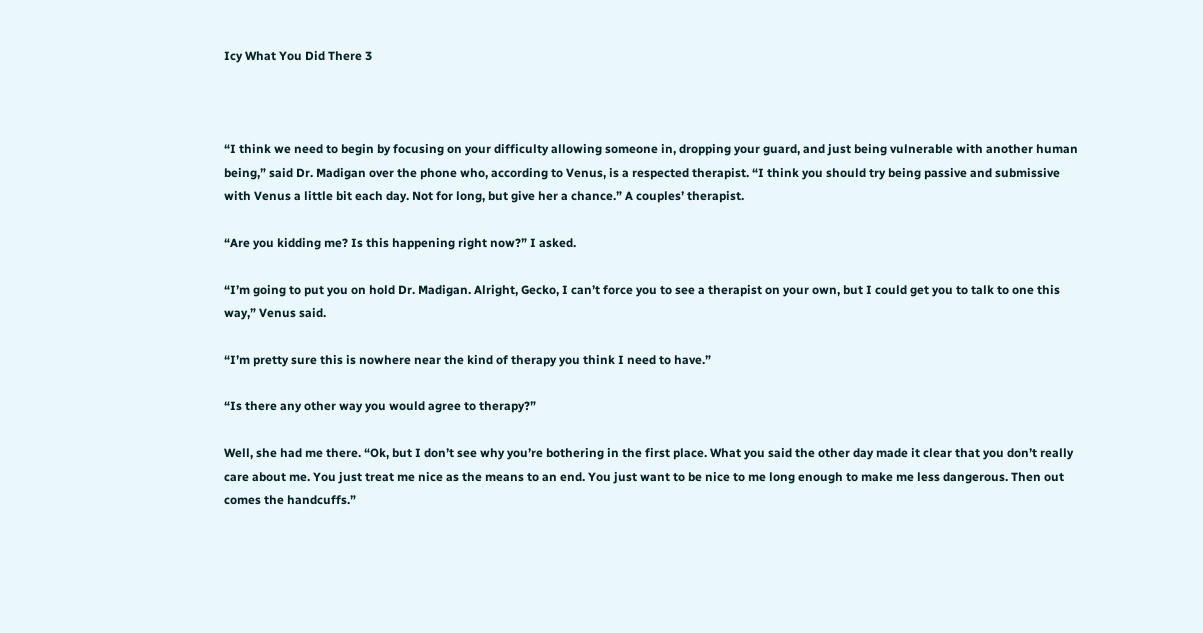Icy What You Did There 3



“I think we need to begin by focusing on your difficulty allowing someone in, dropping your guard, and just being vulnerable with another human being,” said Dr. Madigan over the phone who, according to Venus, is a respected therapist. “I think you should try being passive and submissive with Venus a little bit each day. Not for long, but give her a chance.” A couples’ therapist.

“Are you kidding me? Is this happening right now?” I asked.

“I’m going to put you on hold Dr. Madigan. Alright, Gecko, I can’t force you to see a therapist on your own, but I could get you to talk to one this way,” Venus said.

“I’m pretty sure this is nowhere near the kind of therapy you think I need to have.”

“Is there any other way you would agree to therapy?”

Well, she had me there. “Ok, but I don’t see why you’re bothering in the first place. What you said the other day made it clear that you don’t really care about me. You just treat me nice as the means to an end. You just want to be nice to me long enough to make me less dangerous. Then out comes the handcuffs.”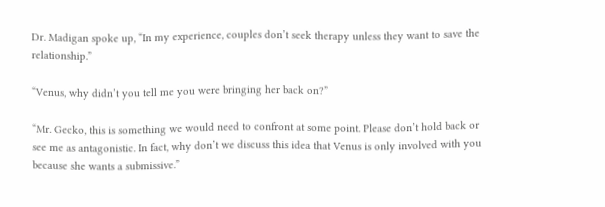Dr. Madigan spoke up, “In my experience, couples don’t seek therapy unless they want to save the relationship.”

“Venus, why didn’t you tell me you were bringing her back on?”

“Mr. Gecko, this is something we would need to confront at some point. Please don’t hold back or see me as antagonistic. In fact, why don’t we discuss this idea that Venus is only involved with you because she wants a submissive.”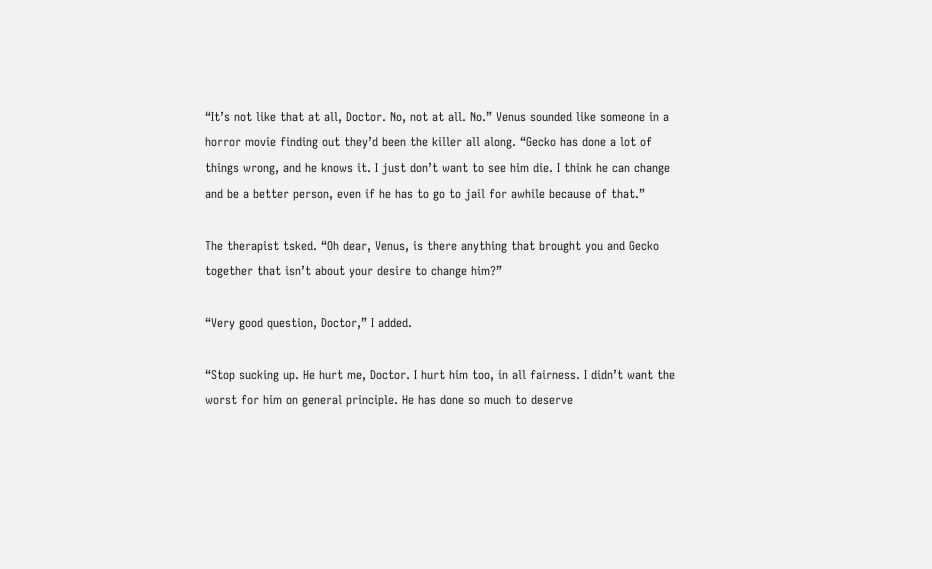“It’s not like that at all, Doctor. No, not at all. No.” Venus sounded like someone in a horror movie finding out they’d been the killer all along. “Gecko has done a lot of things wrong, and he knows it. I just don’t want to see him die. I think he can change and be a better person, even if he has to go to jail for awhile because of that.”

The therapist tsked. “Oh dear, Venus, is there anything that brought you and Gecko together that isn’t about your desire to change him?”

“Very good question, Doctor,” I added.

“Stop sucking up. He hurt me, Doctor. I hurt him too, in all fairness. I didn’t want the worst for him on general principle. He has done so much to deserve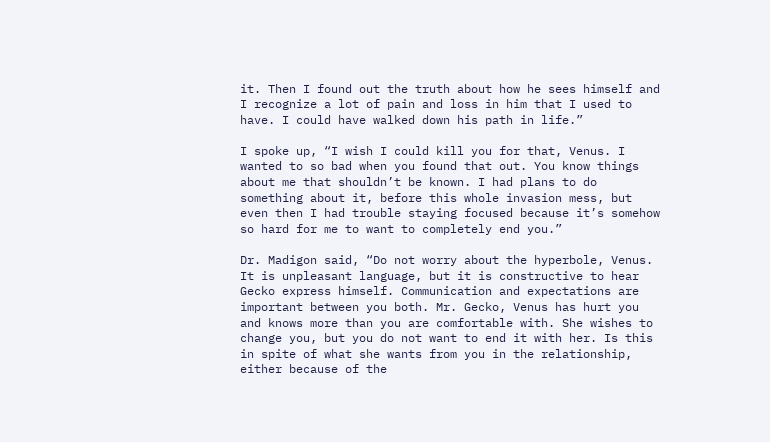it. Then I found out the truth about how he sees himself and I recognize a lot of pain and loss in him that I used to have. I could have walked down his path in life.”

I spoke up, “I wish I could kill you for that, Venus. I wanted to so bad when you found that out. You know things about me that shouldn’t be known. I had plans to do something about it, before this whole invasion mess, but even then I had trouble staying focused because it’s somehow so hard for me to want to completely end you.”

Dr. Madigon said, “Do not worry about the hyperbole, Venus. It is unpleasant language, but it is constructive to hear Gecko express himself. Communication and expectations are important between you both. Mr. Gecko, Venus has hurt you and knows more than you are comfortable with. She wishes to change you, but you do not want to end it with her. Is this in spite of what she wants from you in the relationship, either because of the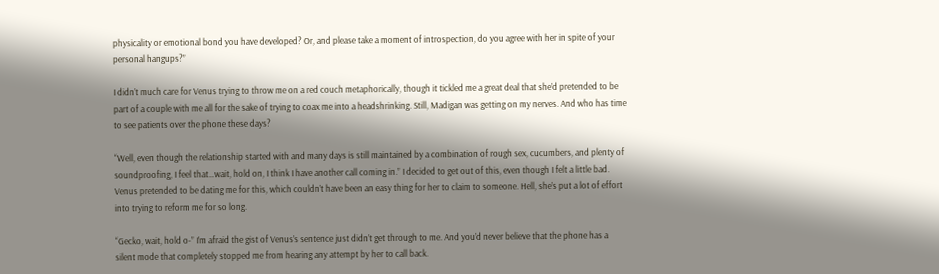physicality or emotional bond you have developed? Or, and please take a moment of introspection, do you agree with her in spite of your personal hangups?”

I didn’t much care for Venus trying to throw me on a red couch metaphorically, though it tickled me a great deal that she’d pretended to be part of a couple with me all for the sake of trying to coax me into a headshrinking. Still, Madigan was getting on my nerves. And who has time to see patients over the phone these days?

“Well, even though the relationship started with and many days is still maintained by a combination of rough sex, cucumbers, and plenty of soundproofing, I feel that…wait, hold on, I think I have another call coming in.” I decided to get out of this, even though I felt a little bad. Venus pretended to be dating me for this, which couldn’t have been an easy thing for her to claim to someone. Hell, she’s put a lot of effort into trying to reform me for so long.

“Gecko, wait, hold o-” I’m afraid the gist of Venus’s sentence just didn’t get through to me. And you’d never believe that the phone has a silent mode that completely stopped me from hearing any attempt by her to call back.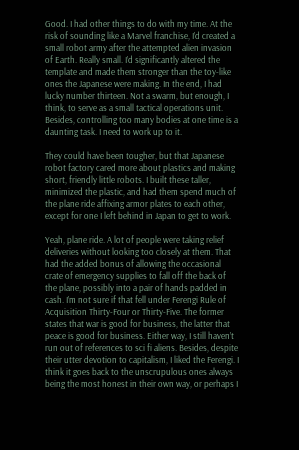Good. I had other things to do with my time. At the risk of sounding like a Marvel franchise, I’d created a small robot army after the attempted alien invasion of Earth. Really small. I’d significantly altered the template and made them stronger than the toy-like ones the Japanese were making. In the end, I had lucky number thirteen. Not a swarm, but enough, I think, to serve as a small tactical operations unit. Besides, controlling too many bodies at one time is a daunting task. I need to work up to it.

They could have been tougher, but that Japanese robot factory cared more about plastics and making short, friendly little robots. I built these taller, minimized the plastic, and had them spend much of the plane ride affixing armor plates to each other, except for one I left behind in Japan to get to work.

Yeah, plane ride. A lot of people were taking relief deliveries without looking too closely at them. That had the added bonus of allowing the occasional crate of emergency supplies to fall off the back of the plane, possibly into a pair of hands padded in cash. I’m not sure if that fell under Ferengi Rule of Acquisition Thirty-Four or Thirty-Five. The former states that war is good for business, the latter that peace is good for business. Either way, I still haven’t run out of references to sci fi aliens. Besides, despite their utter devotion to capitalism, I liked the Ferengi. I think it goes back to the unscrupulous ones always being the most honest in their own way, or perhaps I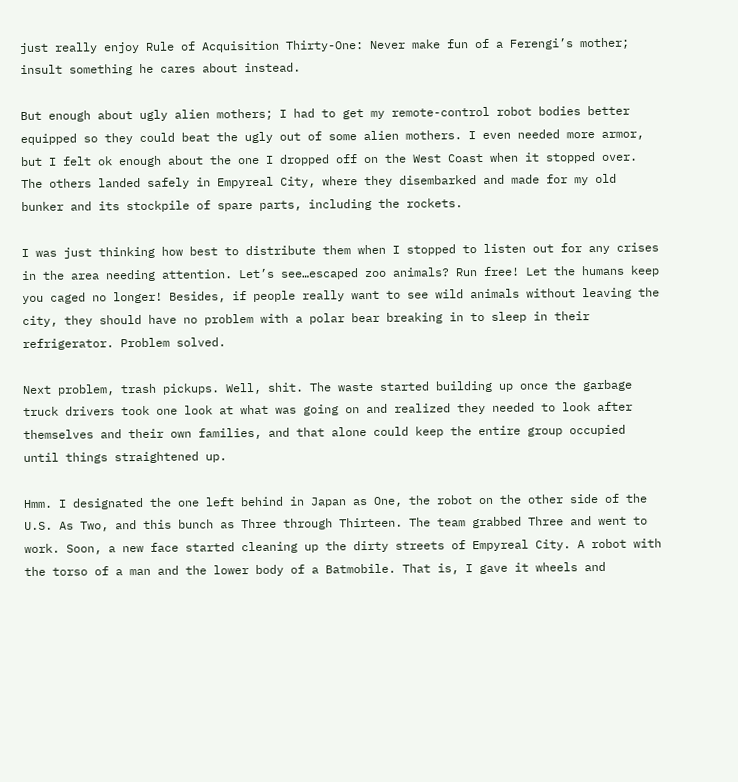just really enjoy Rule of Acquisition Thirty-One: Never make fun of a Ferengi’s mother; insult something he cares about instead.

But enough about ugly alien mothers; I had to get my remote-control robot bodies better equipped so they could beat the ugly out of some alien mothers. I even needed more armor, but I felt ok enough about the one I dropped off on the West Coast when it stopped over. The others landed safely in Empyreal City, where they disembarked and made for my old bunker and its stockpile of spare parts, including the rockets.

I was just thinking how best to distribute them when I stopped to listen out for any crises in the area needing attention. Let’s see…escaped zoo animals? Run free! Let the humans keep you caged no longer! Besides, if people really want to see wild animals without leaving the city, they should have no problem with a polar bear breaking in to sleep in their refrigerator. Problem solved.

Next problem, trash pickups. Well, shit. The waste started building up once the garbage truck drivers took one look at what was going on and realized they needed to look after themselves and their own families, and that alone could keep the entire group occupied until things straightened up.

Hmm. I designated the one left behind in Japan as One, the robot on the other side of the U.S. As Two, and this bunch as Three through Thirteen. The team grabbed Three and went to work. Soon, a new face started cleaning up the dirty streets of Empyreal City. A robot with the torso of a man and the lower body of a Batmobile. That is, I gave it wheels and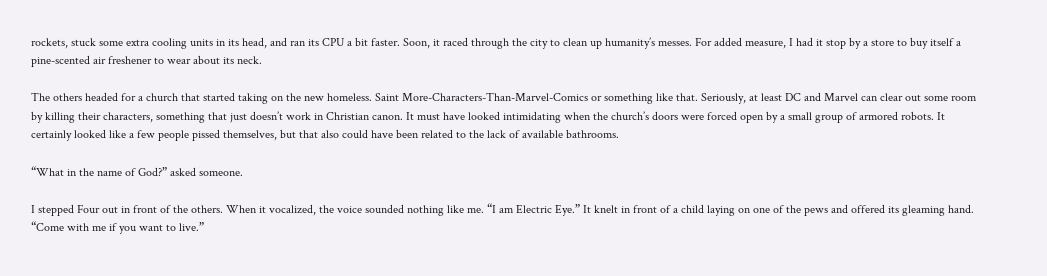rockets, stuck some extra cooling units in its head, and ran its CPU a bit faster. Soon, it raced through the city to clean up humanity’s messes. For added measure, I had it stop by a store to buy itself a pine-scented air freshener to wear about its neck.

The others headed for a church that started taking on the new homeless. Saint More-Characters-Than-Marvel-Comics or something like that. Seriously, at least DC and Marvel can clear out some room by killing their characters, something that just doesn’t work in Christian canon. It must have looked intimidating when the church’s doors were forced open by a small group of armored robots. It certainly looked like a few people pissed themselves, but that also could have been related to the lack of available bathrooms.

“What in the name of God?” asked someone.

I stepped Four out in front of the others. When it vocalized, the voice sounded nothing like me. “I am Electric Eye.” It knelt in front of a child laying on one of the pews and offered its gleaming hand. “Come with me if you want to live.”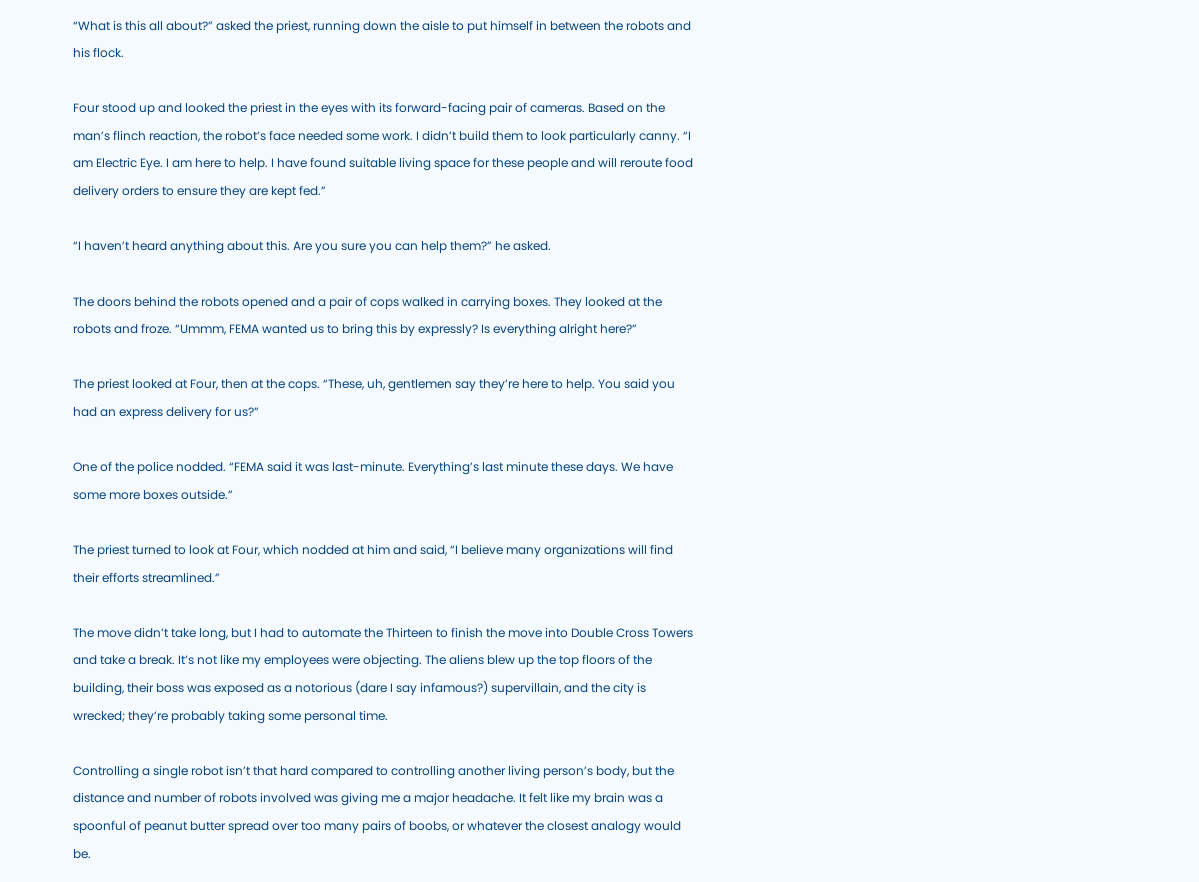“What is this all about?” asked the priest, running down the aisle to put himself in between the robots and his flock.

Four stood up and looked the priest in the eyes with its forward-facing pair of cameras. Based on the man’s flinch reaction, the robot’s face needed some work. I didn’t build them to look particularly canny. “I am Electric Eye. I am here to help. I have found suitable living space for these people and will reroute food delivery orders to ensure they are kept fed.”

“I haven’t heard anything about this. Are you sure you can help them?” he asked.

The doors behind the robots opened and a pair of cops walked in carrying boxes. They looked at the robots and froze. “Ummm, FEMA wanted us to bring this by expressly? Is everything alright here?”

The priest looked at Four, then at the cops. “These, uh, gentlemen say they’re here to help. You said you had an express delivery for us?”

One of the police nodded. “FEMA said it was last-minute. Everything’s last minute these days. We have some more boxes outside.”

The priest turned to look at Four, which nodded at him and said, “I believe many organizations will find their efforts streamlined.”

The move didn’t take long, but I had to automate the Thirteen to finish the move into Double Cross Towers and take a break. It’s not like my employees were objecting. The aliens blew up the top floors of the building, their boss was exposed as a notorious (dare I say infamous?) supervillain, and the city is wrecked; they’re probably taking some personal time.

Controlling a single robot isn’t that hard compared to controlling another living person’s body, but the distance and number of robots involved was giving me a major headache. It felt like my brain was a spoonful of peanut butter spread over too many pairs of boobs, or whatever the closest analogy would be.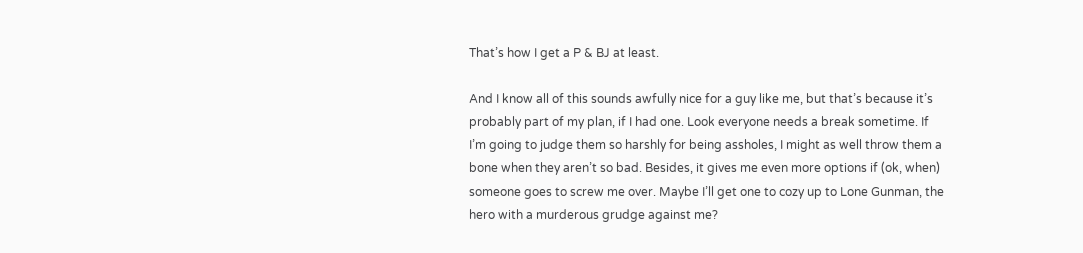That’s how I get a P & BJ at least.

And I know all of this sounds awfully nice for a guy like me, but that’s because it’s probably part of my plan, if I had one. Look everyone needs a break sometime. If I’m going to judge them so harshly for being assholes, I might as well throw them a bone when they aren’t so bad. Besides, it gives me even more options if (ok, when) someone goes to screw me over. Maybe I’ll get one to cozy up to Lone Gunman, the hero with a murderous grudge against me?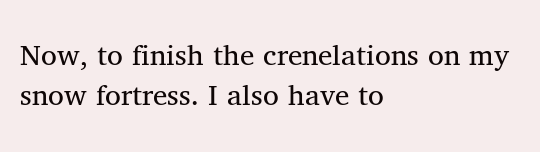Now, to finish the crenelations on my snow fortress. I also have to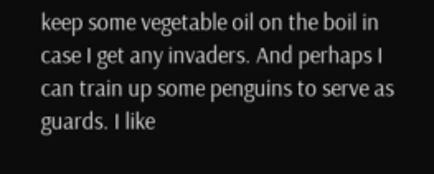keep some vegetable oil on the boil in case I get any invaders. And perhaps I can train up some penguins to serve as guards. I like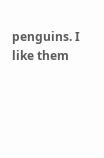penguins. I like them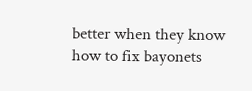better when they know how to fix bayonets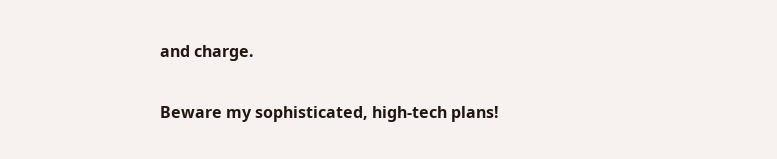and charge.

Beware my sophisticated, high-tech plans!